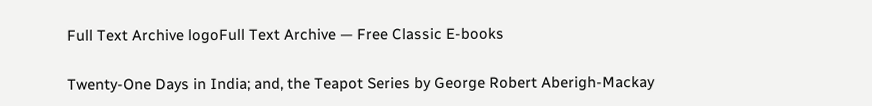Full Text Archive logoFull Text Archive — Free Classic E-books

Twenty-One Days in India; and, the Teapot Series by George Robert Aberigh-Mackay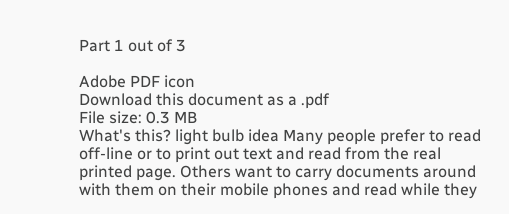Part 1 out of 3

Adobe PDF icon
Download this document as a .pdf
File size: 0.3 MB
What's this? light bulb idea Many people prefer to read off-line or to print out text and read from the real printed page. Others want to carry documents around with them on their mobile phones and read while they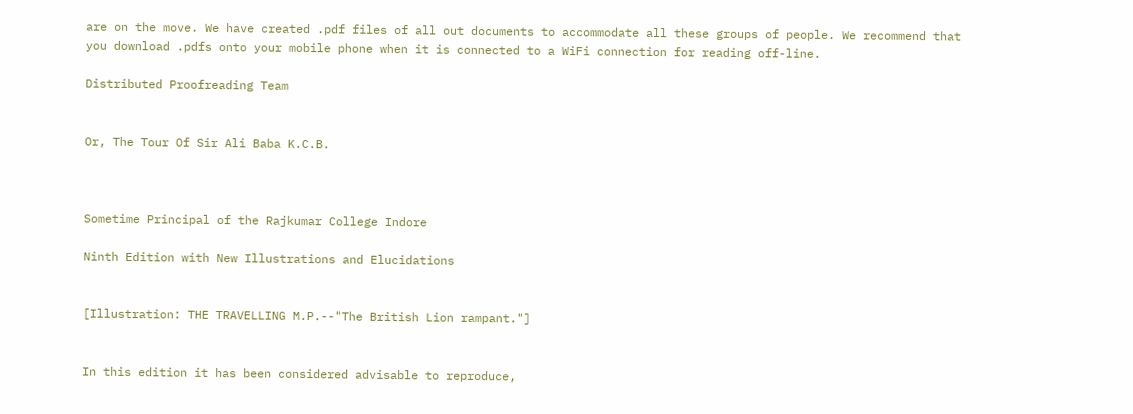are on the move. We have created .pdf files of all out documents to accommodate all these groups of people. We recommend that you download .pdfs onto your mobile phone when it is connected to a WiFi connection for reading off-line.

Distributed Proofreading Team


Or, The Tour Of Sir Ali Baba K.C.B.



Sometime Principal of the Rajkumar College Indore

Ninth Edition with New Illustrations and Elucidations


[Illustration: THE TRAVELLING M.P.--"The British Lion rampant."]


In this edition it has been considered advisable to reproduce,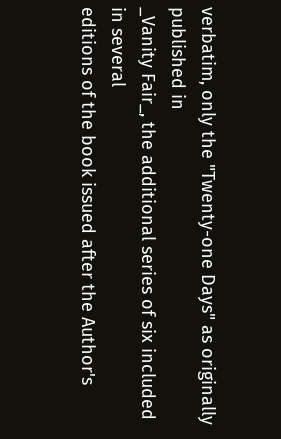verbatim, only the "Twenty-one Days" as originally published in
_Vanity Fair_, the additional series of six included in several
editions of the book issued after the Author's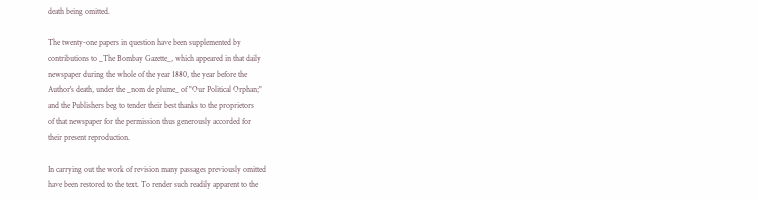death being omitted.

The twenty-one papers in question have been supplemented by
contributions to _The Bombay Gazette_, which appeared in that daily
newspaper during the whole of the year 1880, the year before the
Author's death, under the _nom de plume_ of "Our Political Orphan;"
and the Publishers beg to tender their best thanks to the proprietors
of that newspaper for the permission thus generously accorded for
their present reproduction.

In carrying out the work of revision many passages previously omitted
have been restored to the text. To render such readily apparent to the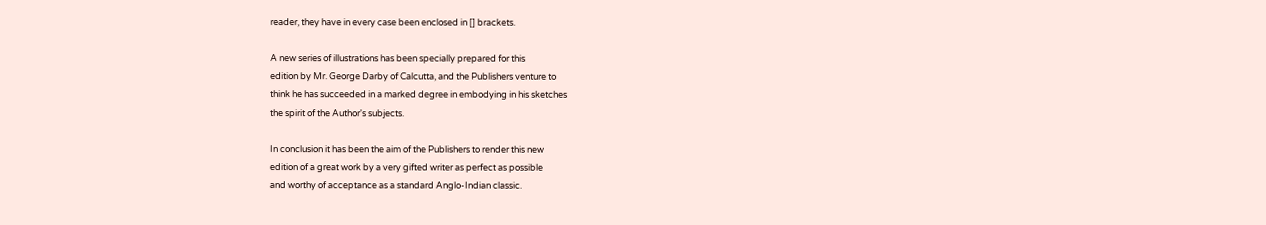reader, they have in every case been enclosed in [] brackets.

A new series of illustrations has been specially prepared for this
edition by Mr. George Darby of Calcutta, and the Publishers venture to
think he has succeeded in a marked degree in embodying in his sketches
the spirit of the Author's subjects.

In conclusion it has been the aim of the Publishers to render this new
edition of a great work by a very gifted writer as perfect as possible
and worthy of acceptance as a standard Anglo-Indian classic.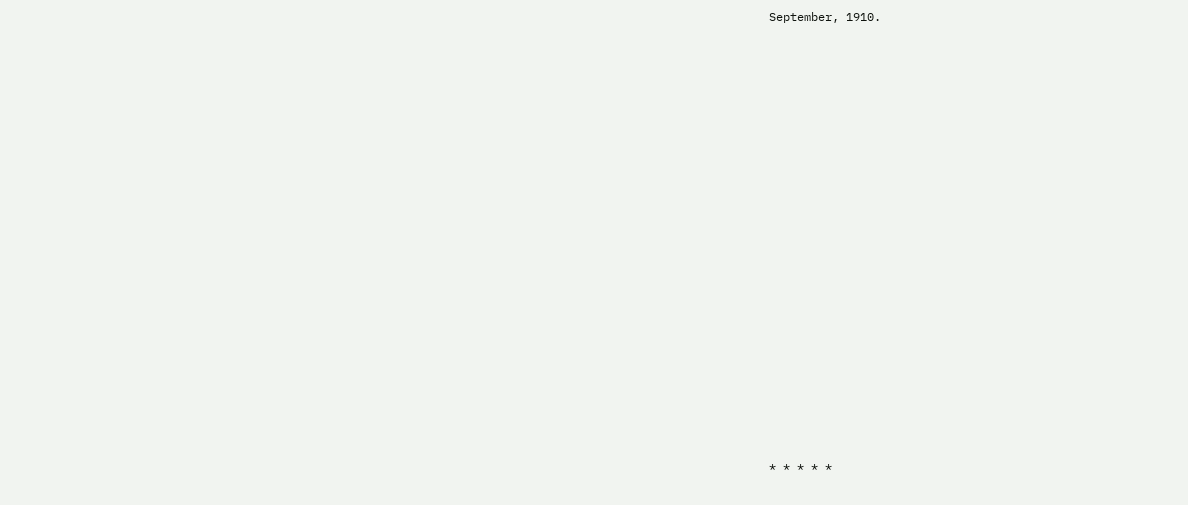September, 1910.
























* * * * *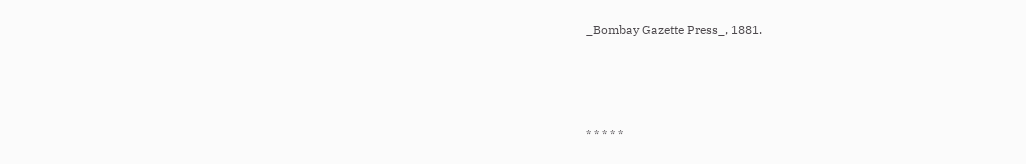_Bombay Gazette Press_, 1881.







* * * * *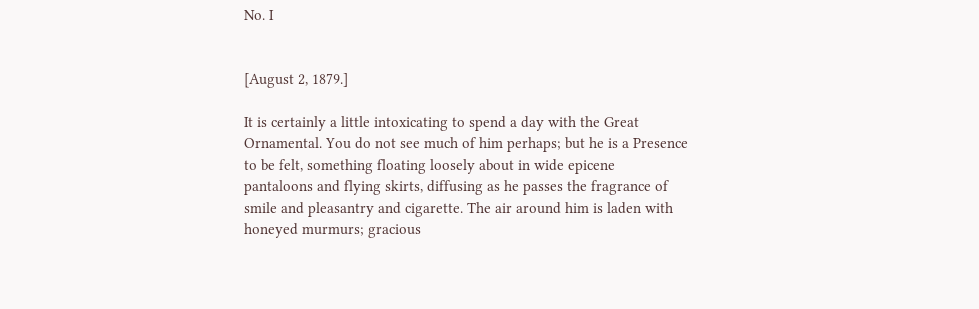No. I


[August 2, 1879.]

It is certainly a little intoxicating to spend a day with the Great
Ornamental. You do not see much of him perhaps; but he is a Presence
to be felt, something floating loosely about in wide epicene
pantaloons and flying skirts, diffusing as he passes the fragrance of
smile and pleasantry and cigarette. The air around him is laden with
honeyed murmurs; gracious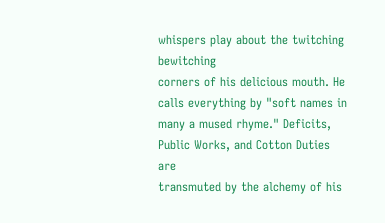whispers play about the twitching bewitching
corners of his delicious mouth. He calls everything by "soft names in
many a mused rhyme." Deficits, Public Works, and Cotton Duties are
transmuted by the alchemy of his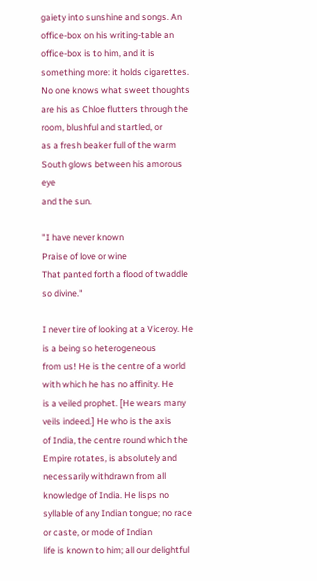gaiety into sunshine and songs. An
office-box on his writing-table an office-box is to him, and it is
something more: it holds cigarettes. No one knows what sweet thoughts
are his as Chloe flutters through the room, blushful and startled, or
as a fresh beaker full of the warm South glows between his amorous eye
and the sun.

"I have never known
Praise of love or wine
That panted forth a flood of twaddle so divine."

I never tire of looking at a Viceroy. He is a being so heterogeneous
from us! He is the centre of a world with which he has no affinity. He
is a veiled prophet. [He wears many veils indeed.] He who is the axis
of India, the centre round which the Empire rotates, is absolutely and
necessarily withdrawn from all knowledge of India. He lisps no
syllable of any Indian tongue; no race or caste, or mode of Indian
life is known to him; all our delightful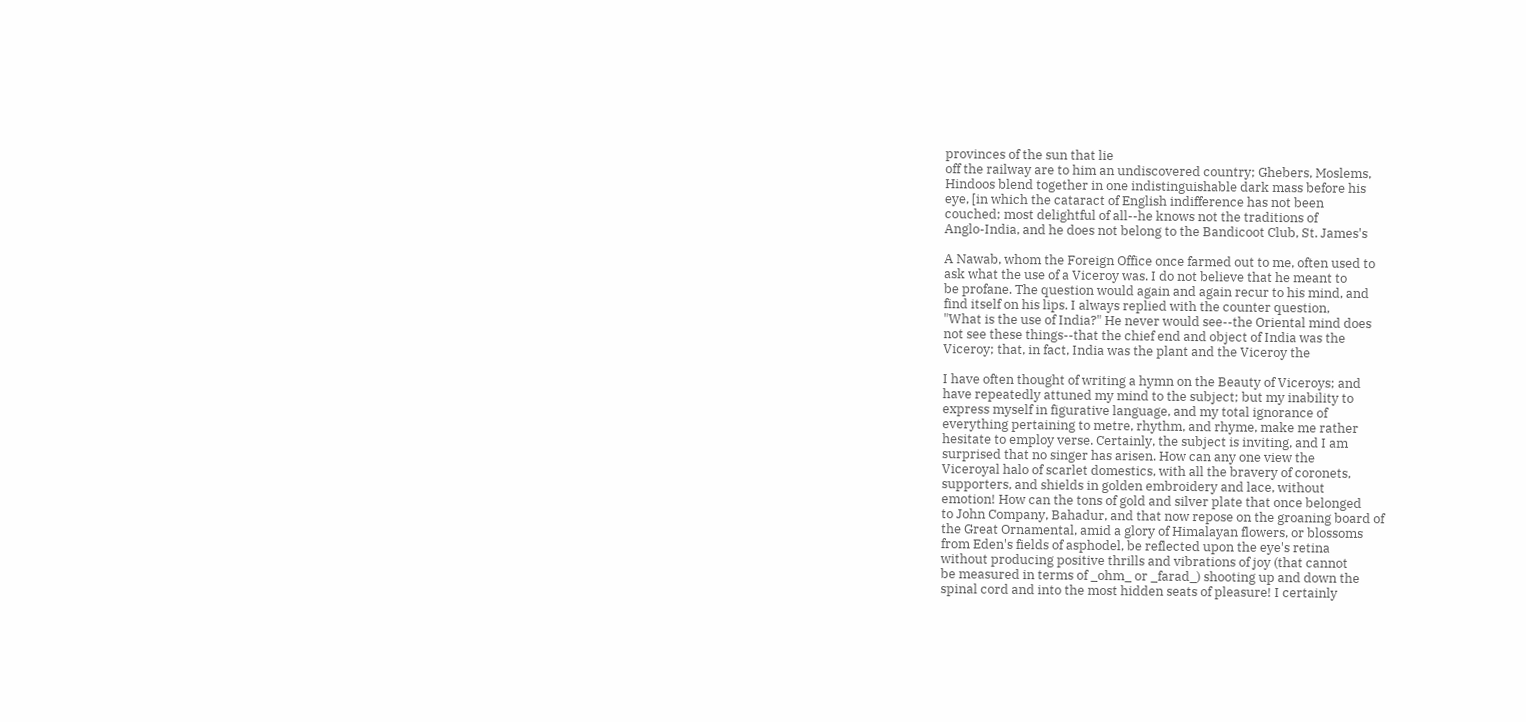provinces of the sun that lie
off the railway are to him an undiscovered country; Ghebers, Moslems,
Hindoos blend together in one indistinguishable dark mass before his
eye, [in which the cataract of English indifference has not been
couched; most delightful of all--he knows not the traditions of
Anglo-India, and he does not belong to the Bandicoot Club, St. James's

A Nawab, whom the Foreign Office once farmed out to me, often used to
ask what the use of a Viceroy was. I do not believe that he meant to
be profane. The question would again and again recur to his mind, and
find itself on his lips. I always replied with the counter question,
"What is the use of India?" He never would see--the Oriental mind does
not see these things--that the chief end and object of India was the
Viceroy; that, in fact, India was the plant and the Viceroy the

I have often thought of writing a hymn on the Beauty of Viceroys; and
have repeatedly attuned my mind to the subject; but my inability to
express myself in figurative language, and my total ignorance of
everything pertaining to metre, rhythm, and rhyme, make me rather
hesitate to employ verse. Certainly, the subject is inviting, and I am
surprised that no singer has arisen. How can any one view the
Viceroyal halo of scarlet domestics, with all the bravery of coronets,
supporters, and shields in golden embroidery and lace, without
emotion! How can the tons of gold and silver plate that once belonged
to John Company, Bahadur, and that now repose on the groaning board of
the Great Ornamental, amid a glory of Himalayan flowers, or blossoms
from Eden's fields of asphodel, be reflected upon the eye's retina
without producing positive thrills and vibrations of joy (that cannot
be measured in terms of _ohm_ or _farad_) shooting up and down the
spinal cord and into the most hidden seats of pleasure! I certainly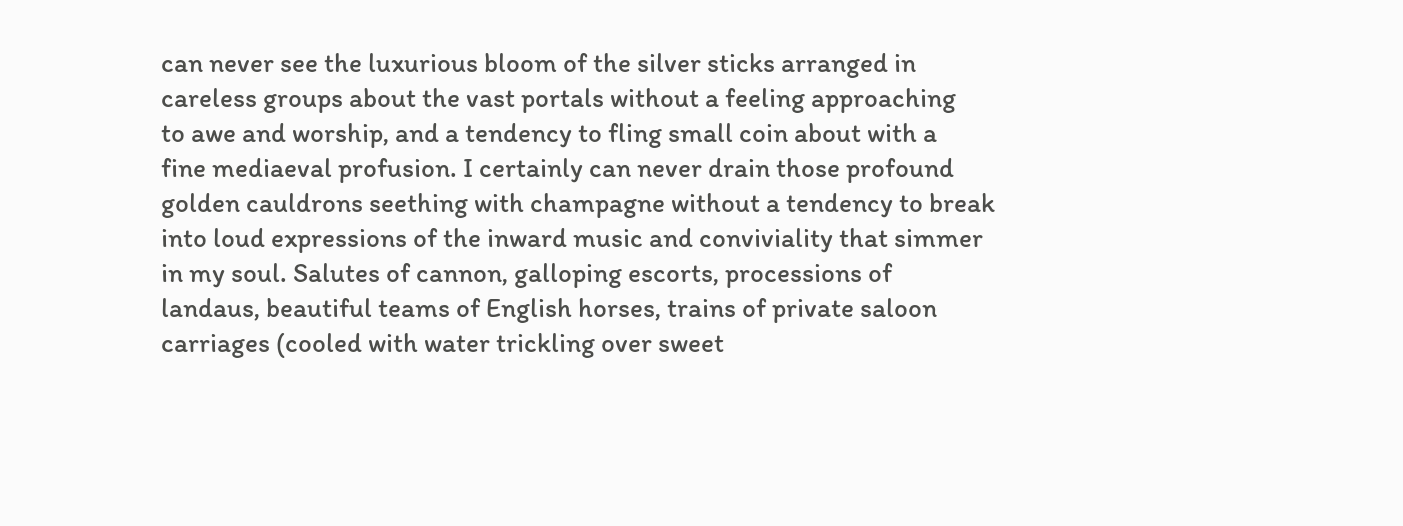can never see the luxurious bloom of the silver sticks arranged in
careless groups about the vast portals without a feeling approaching
to awe and worship, and a tendency to fling small coin about with a
fine mediaeval profusion. I certainly can never drain those profound
golden cauldrons seething with champagne without a tendency to break
into loud expressions of the inward music and conviviality that simmer
in my soul. Salutes of cannon, galloping escorts, processions of
landaus, beautiful teams of English horses, trains of private saloon
carriages (cooled with water trickling over sweet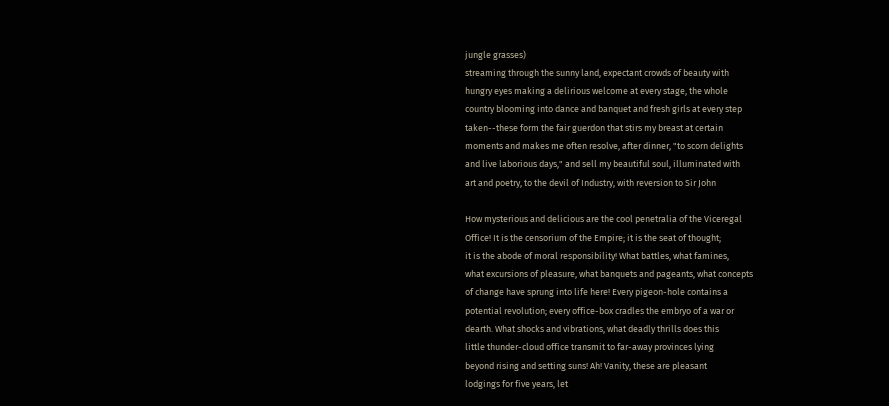jungle grasses)
streaming through the sunny land, expectant crowds of beauty with
hungry eyes making a delirious welcome at every stage, the whole
country blooming into dance and banquet and fresh girls at every step
taken--these form the fair guerdon that stirs my breast at certain
moments and makes me often resolve, after dinner, "to scorn delights
and live laborious days," and sell my beautiful soul, illuminated with
art and poetry, to the devil of Industry, with reversion to Sir John

How mysterious and delicious are the cool penetralia of the Viceregal
Office! It is the censorium of the Empire; it is the seat of thought;
it is the abode of moral responsibility! What battles, what famines,
what excursions of pleasure, what banquets and pageants, what concepts
of change have sprung into life here! Every pigeon-hole contains a
potential revolution; every office-box cradles the embryo of a war or
dearth. What shocks and vibrations, what deadly thrills does this
little thunder-cloud office transmit to far-away provinces lying
beyond rising and setting suns! Ah! Vanity, these are pleasant
lodgings for five years, let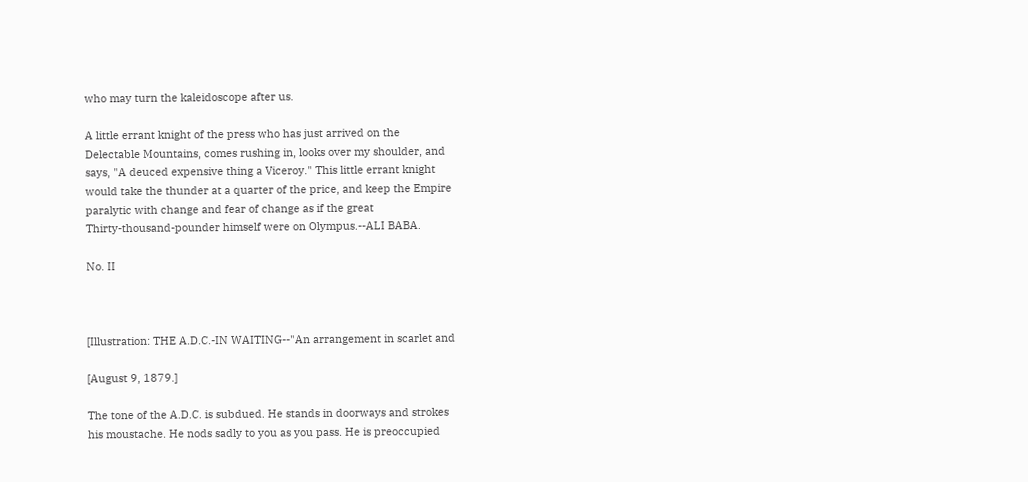who may turn the kaleidoscope after us.

A little errant knight of the press who has just arrived on the
Delectable Mountains, comes rushing in, looks over my shoulder, and
says, "A deuced expensive thing a Viceroy." This little errant knight
would take the thunder at a quarter of the price, and keep the Empire
paralytic with change and fear of change as if the great
Thirty-thousand-pounder himself were on Olympus.--ALI BABA.

No. II



[Illustration: THE A.D.C.-IN WAITING--"An arrangement in scarlet and

[August 9, 1879.]

The tone of the A.D.C. is subdued. He stands in doorways and strokes
his moustache. He nods sadly to you as you pass. He is preoccupied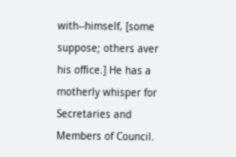with--himself, [some suppose; others aver his office.] He has a
motherly whisper for Secretaries and Members of Council.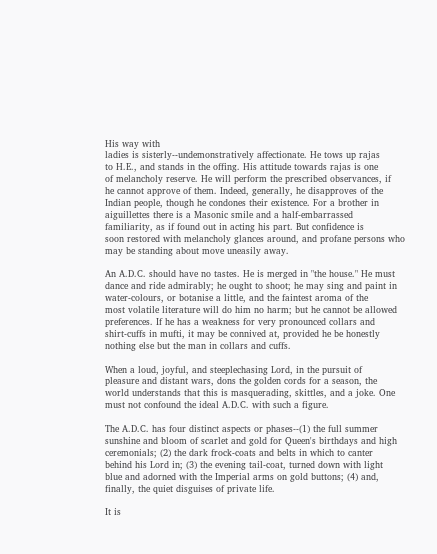His way with
ladies is sisterly--undemonstratively affectionate. He tows up rajas
to H.E., and stands in the offing. His attitude towards rajas is one
of melancholy reserve. He will perform the prescribed observances, if
he cannot approve of them. Indeed, generally, he disapproves of the
Indian people, though he condones their existence. For a brother in
aiguillettes there is a Masonic smile and a half-embarrassed
familiarity, as if found out in acting his part. But confidence is
soon restored with melancholy glances around, and profane persons who
may be standing about move uneasily away.

An A.D.C. should have no tastes. He is merged in "the house." He must
dance and ride admirably; he ought to shoot; he may sing and paint in
water-colours, or botanise a little, and the faintest aroma of the
most volatile literature will do him no harm; but he cannot be allowed
preferences. If he has a weakness for very pronounced collars and
shirt-cuffs in mufti, it may be connived at, provided he be honestly
nothing else but the man in collars and cuffs.

When a loud, joyful, and steeplechasing Lord, in the pursuit of
pleasure and distant wars, dons the golden cords for a season, the
world understands that this is masquerading, skittles, and a joke. One
must not confound the ideal A.D.C. with such a figure.

The A.D.C. has four distinct aspects or phases--(1) the full summer
sunshine and bloom of scarlet and gold for Queen's birthdays and high
ceremonials; (2) the dark frock-coats and belts in which to canter
behind his Lord in; (3) the evening tail-coat, turned down with light
blue and adorned with the Imperial arms on gold buttons; (4) and,
finally, the quiet disguises of private life.

It is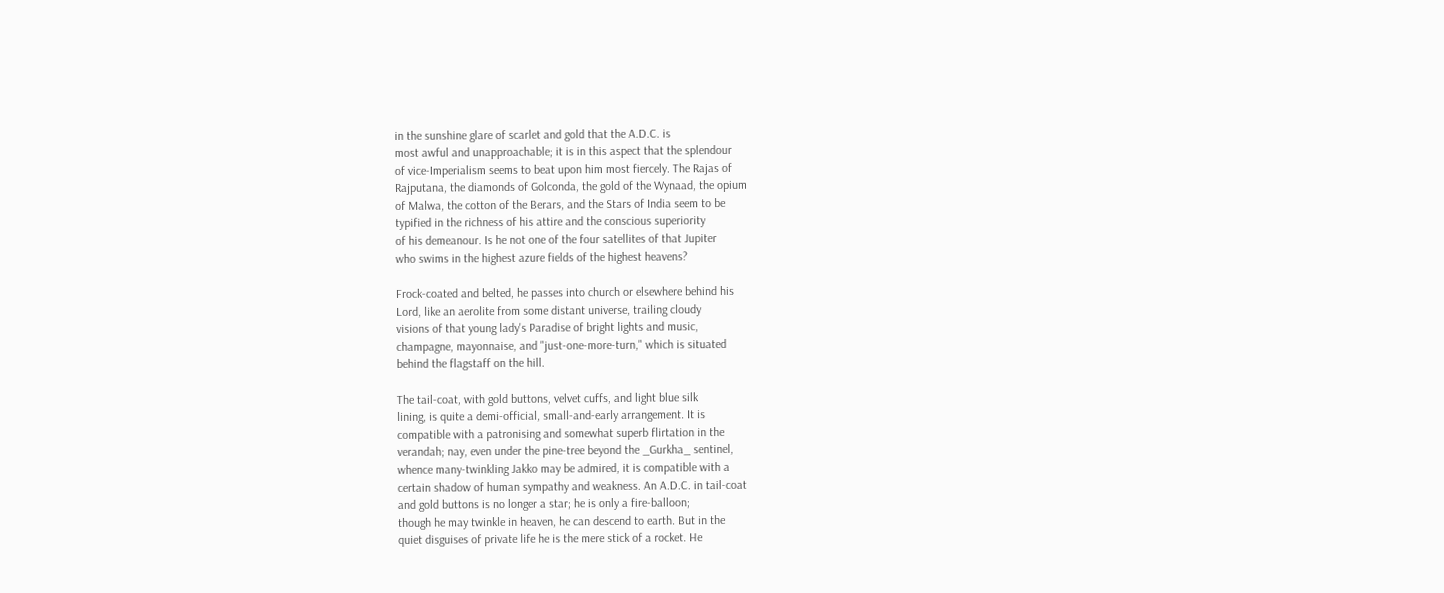in the sunshine glare of scarlet and gold that the A.D.C. is
most awful and unapproachable; it is in this aspect that the splendour
of vice-Imperialism seems to beat upon him most fiercely. The Rajas of
Rajputana, the diamonds of Golconda, the gold of the Wynaad, the opium
of Malwa, the cotton of the Berars, and the Stars of India seem to be
typified in the richness of his attire and the conscious superiority
of his demeanour. Is he not one of the four satellites of that Jupiter
who swims in the highest azure fields of the highest heavens?

Frock-coated and belted, he passes into church or elsewhere behind his
Lord, like an aerolite from some distant universe, trailing cloudy
visions of that young lady's Paradise of bright lights and music,
champagne, mayonnaise, and "just-one-more-turn," which is situated
behind the flagstaff on the hill.

The tail-coat, with gold buttons, velvet cuffs, and light blue silk
lining, is quite a demi-official, small-and-early arrangement. It is
compatible with a patronising and somewhat superb flirtation in the
verandah; nay, even under the pine-tree beyond the _Gurkha_ sentinel,
whence many-twinkling Jakko may be admired, it is compatible with a
certain shadow of human sympathy and weakness. An A.D.C. in tail-coat
and gold buttons is no longer a star; he is only a fire-balloon;
though he may twinkle in heaven, he can descend to earth. But in the
quiet disguises of private life he is the mere stick of a rocket. He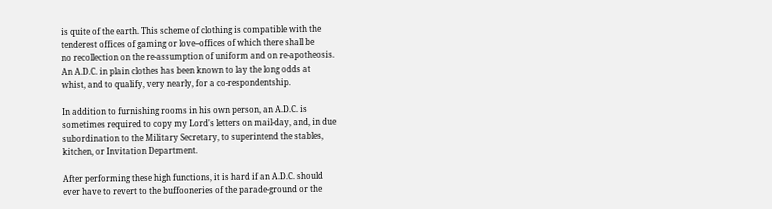is quite of the earth. This scheme of clothing is compatible with the
tenderest offices of gaming or love--offices of which there shall be
no recollection on the re-assumption of uniform and on re-apotheosis.
An A.D.C. in plain clothes has been known to lay the long odds at
whist, and to qualify, very nearly, for a co-respondentship.

In addition to furnishing rooms in his own person, an A.D.C. is
sometimes required to copy my Lord's letters on mail-day, and, in due
subordination to the Military Secretary, to superintend the stables,
kitchen, or Invitation Department.

After performing these high functions, it is hard if an A.D.C. should
ever have to revert to the buffooneries of the parade-ground or the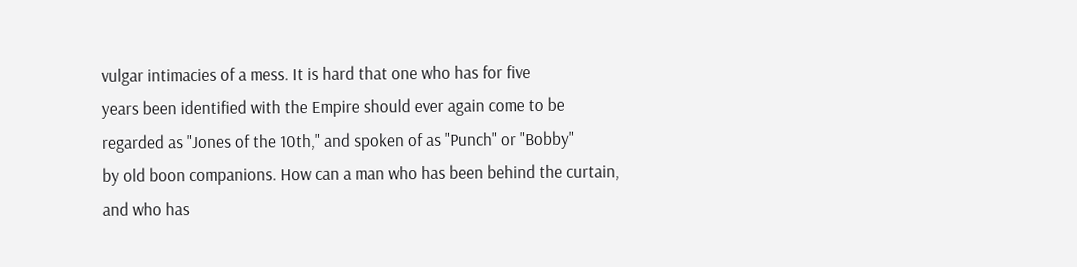vulgar intimacies of a mess. It is hard that one who has for five
years been identified with the Empire should ever again come to be
regarded as "Jones of the 10th," and spoken of as "Punch" or "Bobby"
by old boon companions. How can a man who has been behind the curtain,
and who has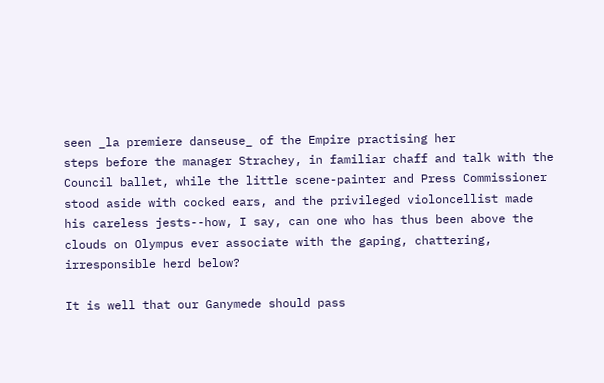seen _la premiere danseuse_ of the Empire practising her
steps before the manager Strachey, in familiar chaff and talk with the
Council ballet, while the little scene-painter and Press Commissioner
stood aside with cocked ears, and the privileged violoncellist made
his careless jests--how, I say, can one who has thus been above the
clouds on Olympus ever associate with the gaping, chattering,
irresponsible herd below?

It is well that our Ganymede should pass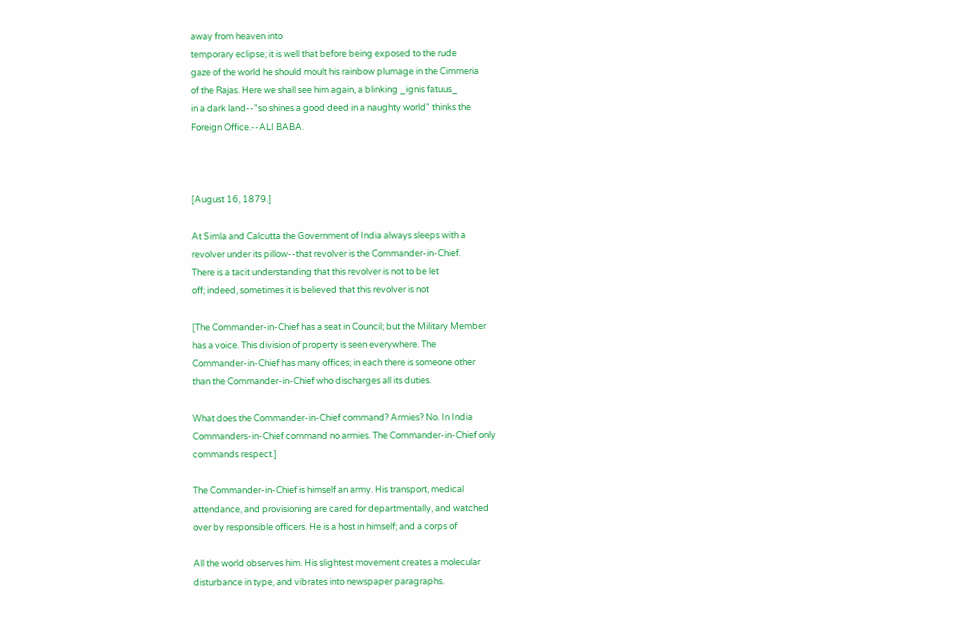away from heaven into
temporary eclipse; it is well that before being exposed to the rude
gaze of the world he should moult his rainbow plumage in the Cimmeria
of the Rajas. Here we shall see him again, a blinking _ignis fatuus_
in a dark land--"so shines a good deed in a naughty world" thinks the
Foreign Office.--ALI BABA.



[August 16, 1879.]

At Simla and Calcutta the Government of India always sleeps with a
revolver under its pillow--that revolver is the Commander-in-Chief.
There is a tacit understanding that this revolver is not to be let
off; indeed, sometimes it is believed that this revolver is not

[The Commander-in-Chief has a seat in Council; but the Military Member
has a voice. This division of property is seen everywhere. The
Commander-in-Chief has many offices; in each there is someone other
than the Commander-in-Chief who discharges all its duties.

What does the Commander-in-Chief command? Armies? No. In India
Commanders-in-Chief command no armies. The Commander-in-Chief only
commands respect.]

The Commander-in-Chief is himself an army. His transport, medical
attendance, and provisioning are cared for departmentally, and watched
over by responsible officers. He is a host in himself; and a corps of

All the world observes him. His slightest movement creates a molecular
disturbance in type, and vibrates into newspaper paragraphs.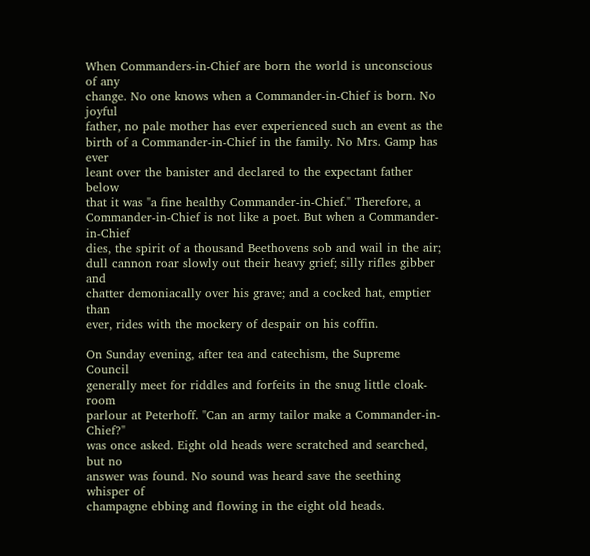When Commanders-in-Chief are born the world is unconscious of any
change. No one knows when a Commander-in-Chief is born. No joyful
father, no pale mother has ever experienced such an event as the
birth of a Commander-in-Chief in the family. No Mrs. Gamp has ever
leant over the banister and declared to the expectant father below
that it was "a fine healthy Commander-in-Chief." Therefore, a
Commander-in-Chief is not like a poet. But when a Commander-in-Chief
dies, the spirit of a thousand Beethovens sob and wail in the air;
dull cannon roar slowly out their heavy grief; silly rifles gibber and
chatter demoniacally over his grave; and a cocked hat, emptier than
ever, rides with the mockery of despair on his coffin.

On Sunday evening, after tea and catechism, the Supreme Council
generally meet for riddles and forfeits in the snug little cloak-room
parlour at Peterhoff. "Can an army tailor make a Commander-in-Chief?"
was once asked. Eight old heads were scratched and searched, but no
answer was found. No sound was heard save the seething whisper of
champagne ebbing and flowing in the eight old heads.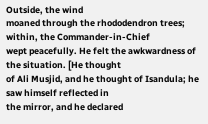Outside, the wind
moaned through the rhododendron trees; within, the Commander-in-Chief
wept peacefully. He felt the awkwardness of the situation. [He thought
of Ali Musjid, and he thought of Isandula; he saw himself reflected in
the mirror, and he declared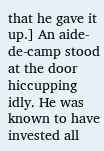that he gave it up.] An aide-de-camp stood
at the door hiccupping idly. He was known to have invested all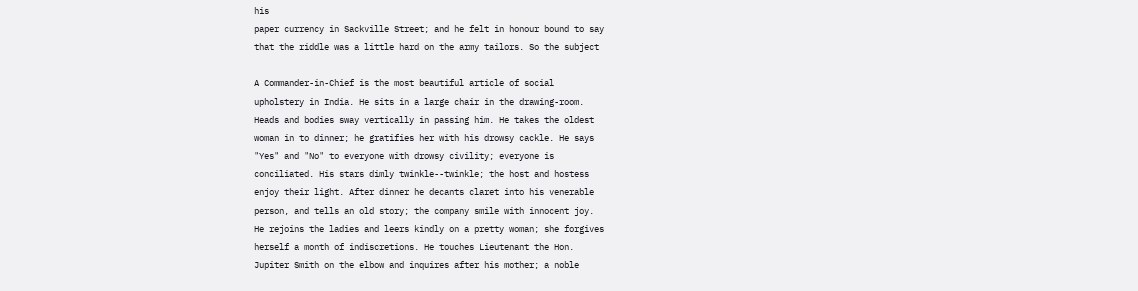his
paper currency in Sackville Street; and he felt in honour bound to say
that the riddle was a little hard on the army tailors. So the subject

A Commander-in-Chief is the most beautiful article of social
upholstery in India. He sits in a large chair in the drawing-room.
Heads and bodies sway vertically in passing him. He takes the oldest
woman in to dinner; he gratifies her with his drowsy cackle. He says
"Yes" and "No" to everyone with drowsy civility; everyone is
conciliated. His stars dimly twinkle--twinkle; the host and hostess
enjoy their light. After dinner he decants claret into his venerable
person, and tells an old story; the company smile with innocent joy.
He rejoins the ladies and leers kindly on a pretty woman; she forgives
herself a month of indiscretions. He touches Lieutenant the Hon.
Jupiter Smith on the elbow and inquires after his mother; a noble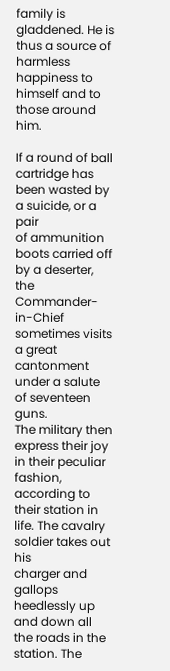family is gladdened. He is thus a source of harmless happiness to
himself and to those around him.

If a round of ball cartridge has been wasted by a suicide, or a pair
of ammunition boots carried off by a deserter, the Commander-in-Chief
sometimes visits a great cantonment under a salute of seventeen guns.
The military then express their joy in their peculiar fashion,
according to their station in life. The cavalry soldier takes out his
charger and gallops heedlessly up and down all the roads in the
station. The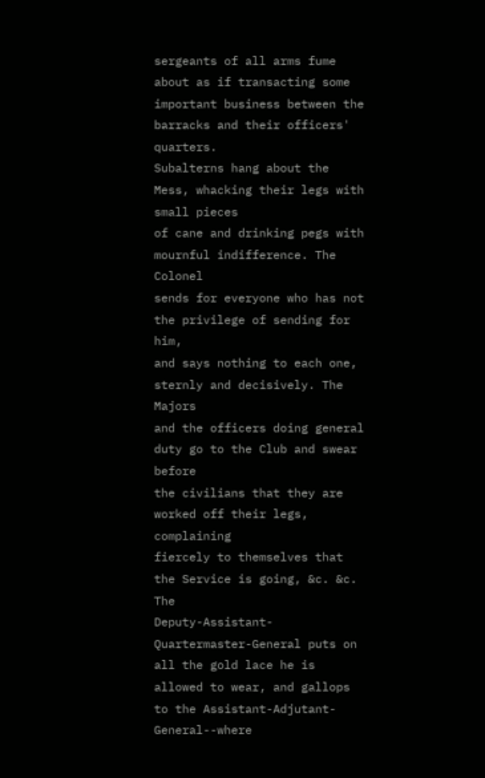sergeants of all arms fume about as if transacting some
important business between the barracks and their officers' quarters.
Subalterns hang about the Mess, whacking their legs with small pieces
of cane and drinking pegs with mournful indifference. The Colonel
sends for everyone who has not the privilege of sending for him,
and says nothing to each one, sternly and decisively. The Majors
and the officers doing general duty go to the Club and swear before
the civilians that they are worked off their legs, complaining
fiercely to themselves that the Service is going, &c. &c. The
Deputy-Assistant-Quartermaster-General puts on all the gold lace he is
allowed to wear, and gallops to the Assistant-Adjutant-General--where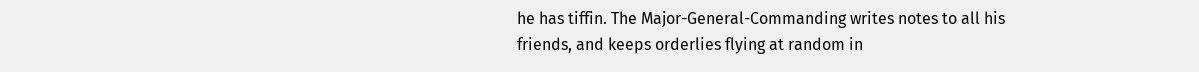he has tiffin. The Major-General-Commanding writes notes to all his
friends, and keeps orderlies flying at random in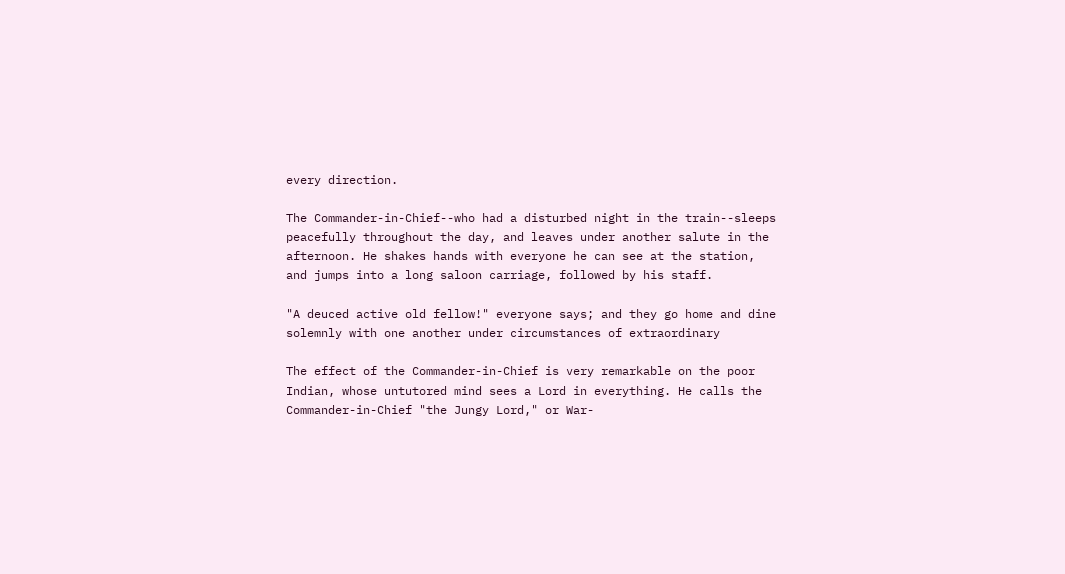every direction.

The Commander-in-Chief--who had a disturbed night in the train--sleeps
peacefully throughout the day, and leaves under another salute in the
afternoon. He shakes hands with everyone he can see at the station,
and jumps into a long saloon carriage, followed by his staff.

"A deuced active old fellow!" everyone says; and they go home and dine
solemnly with one another under circumstances of extraordinary

The effect of the Commander-in-Chief is very remarkable on the poor
Indian, whose untutored mind sees a Lord in everything. He calls the
Commander-in-Chief "the Jungy Lord," or War-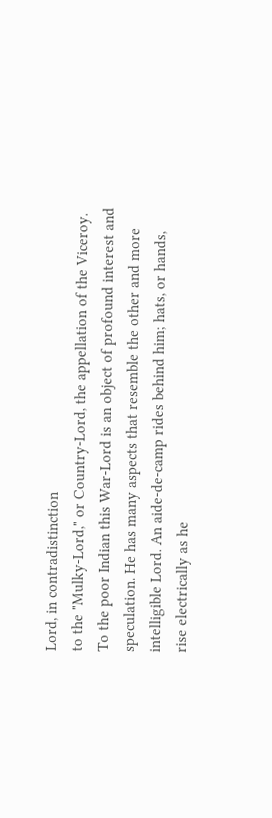Lord, in contradistinction
to the "Mulky-Lord," or Country-Lord, the appellation of the Viceroy.
To the poor Indian this War-Lord is an object of profound interest and
speculation. He has many aspects that resemble the other and more
intelligible Lord. An aide-de-camp rides behind him; hats, or hands,
rise electrically as he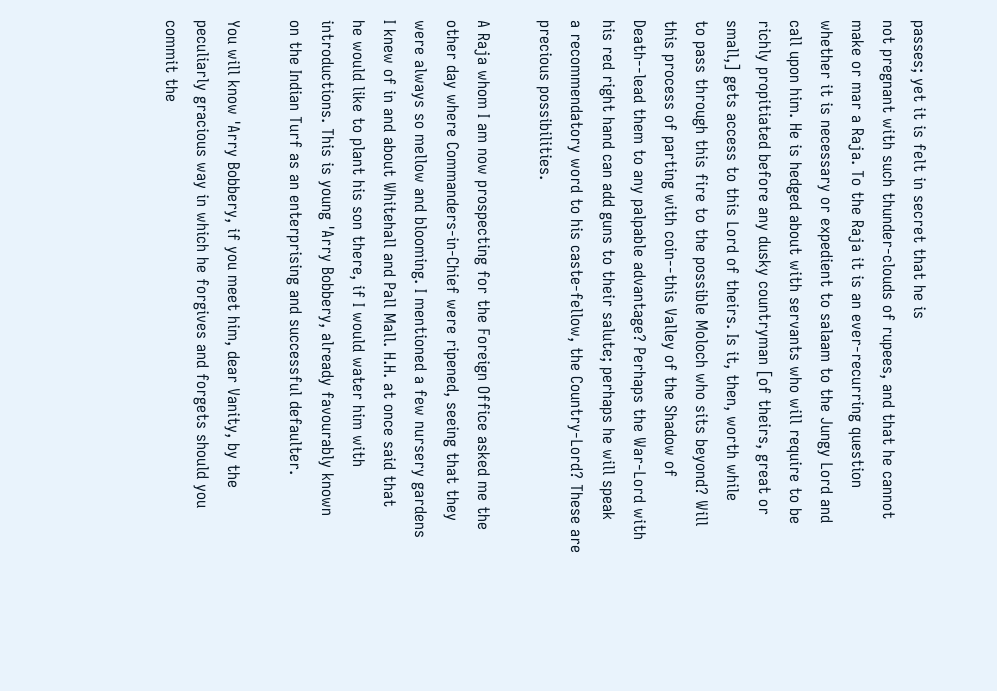passes; yet it is felt in secret that he is
not pregnant with such thunder-clouds of rupees, and that he cannot
make or mar a Raja. To the Raja it is an ever-recurring question
whether it is necessary or expedient to salaam to the Jungy Lord and
call upon him. He is hedged about with servants who will require to be
richly propitiated before any dusky countryman [of theirs, great or
small,] gets access to this Lord of theirs. Is it, then, worth while
to pass through this fire to the possible Moloch who sits beyond? Will
this process of parting with coin--this Valley of the Shadow of
Death--lead them to any palpable advantage? Perhaps the War-Lord with
his red right hand can add guns to their salute; perhaps he will speak
a recommendatory word to his caste-fellow, the Country-Lord? These are
precious possibilities.

A Raja whom I am now prospecting for the Foreign Office asked me the
other day where Commanders-in-Chief were ripened, seeing that they
were always so mellow and blooming. I mentioned a few nursery gardens
I knew of in and about Whitehall and Pall Mall. H.H. at once said that
he would like to plant his son there, if I would water him with
introductions. This is young 'Arry Bobbery, already favourably known
on the Indian Turf as an enterprising and successful defaulter.

You will know 'Arry Bobbery, if you meet him, dear Vanity, by the
peculiarly gracious way in which he forgives and forgets should you
commit the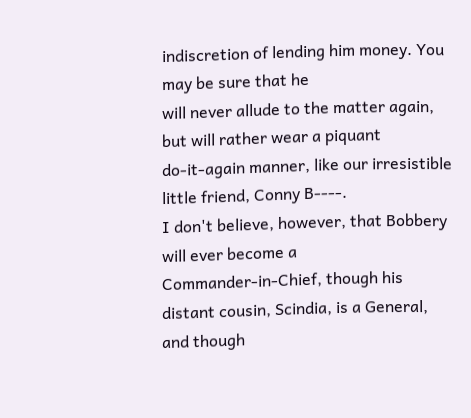indiscretion of lending him money. You may be sure that he
will never allude to the matter again, but will rather wear a piquant
do-it-again manner, like our irresistible little friend, Conny B----.
I don't believe, however, that Bobbery will ever become a
Commander-in-Chief, though his distant cousin, Scindia, is a General,
and though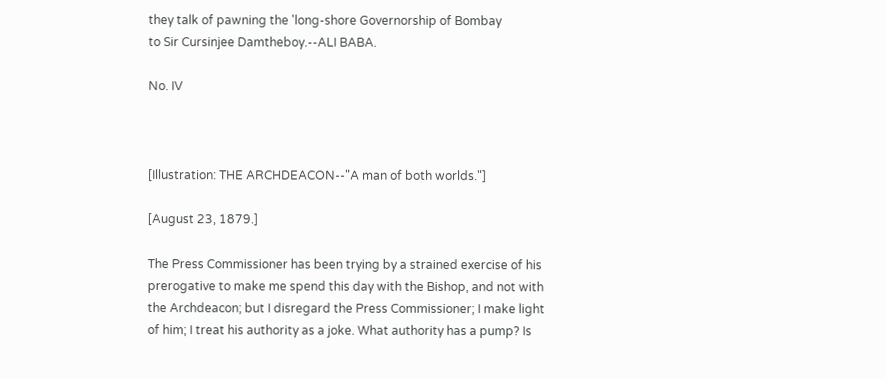they talk of pawning the 'long-shore Governorship of Bombay
to Sir Cursinjee Damtheboy.--ALI BABA.

No. IV



[Illustration: THE ARCHDEACON--"A man of both worlds."]

[August 23, 1879.]

The Press Commissioner has been trying by a strained exercise of his
prerogative to make me spend this day with the Bishop, and not with
the Archdeacon; but I disregard the Press Commissioner; I make light
of him; I treat his authority as a joke. What authority has a pump? Is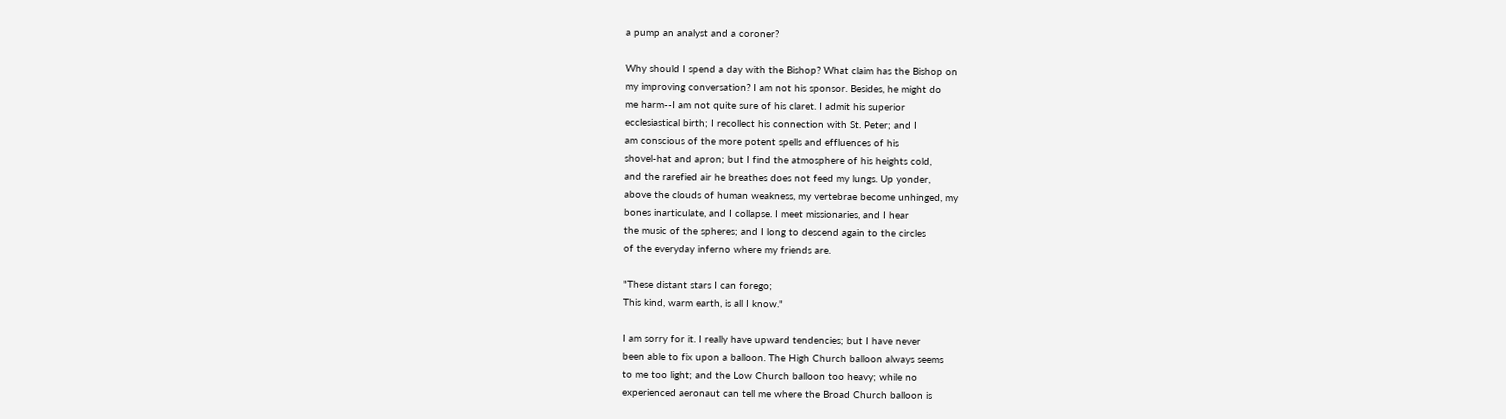a pump an analyst and a coroner?

Why should I spend a day with the Bishop? What claim has the Bishop on
my improving conversation? I am not his sponsor. Besides, he might do
me harm--I am not quite sure of his claret. I admit his superior
ecclesiastical birth; I recollect his connection with St. Peter; and I
am conscious of the more potent spells and effluences of his
shovel-hat and apron; but I find the atmosphere of his heights cold,
and the rarefied air he breathes does not feed my lungs. Up yonder,
above the clouds of human weakness, my vertebrae become unhinged, my
bones inarticulate, and I collapse. I meet missionaries, and I hear
the music of the spheres; and I long to descend again to the circles
of the everyday inferno where my friends are.

"These distant stars I can forego;
This kind, warm earth, is all I know."

I am sorry for it. I really have upward tendencies; but I have never
been able to fix upon a balloon. The High Church balloon always seems
to me too light; and the Low Church balloon too heavy; while no
experienced aeronaut can tell me where the Broad Church balloon is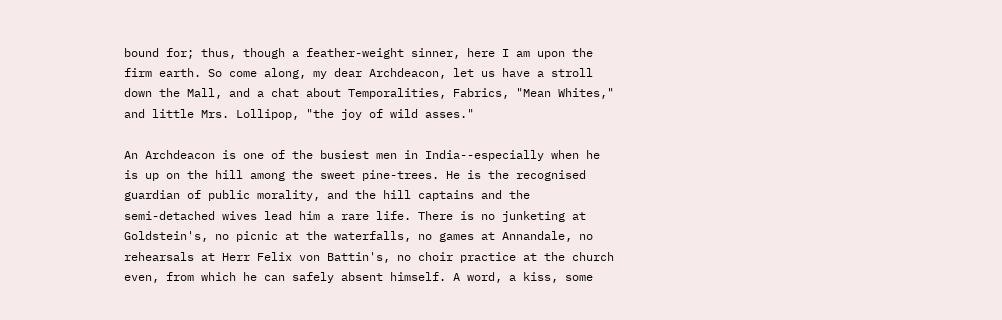bound for; thus, though a feather-weight sinner, here I am upon the
firm earth. So come along, my dear Archdeacon, let us have a stroll
down the Mall, and a chat about Temporalities, Fabrics, "Mean Whites,"
and little Mrs. Lollipop, "the joy of wild asses."

An Archdeacon is one of the busiest men in India--especially when he
is up on the hill among the sweet pine-trees. He is the recognised
guardian of public morality, and the hill captains and the
semi-detached wives lead him a rare life. There is no junketing at
Goldstein's, no picnic at the waterfalls, no games at Annandale, no
rehearsals at Herr Felix von Battin's, no choir practice at the church
even, from which he can safely absent himself. A word, a kiss, some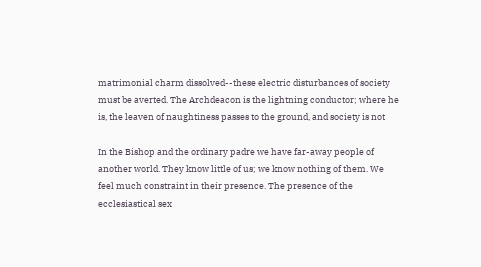matrimonial charm dissolved--these electric disturbances of society
must be averted. The Archdeacon is the lightning conductor; where he
is, the leaven of naughtiness passes to the ground, and society is not

In the Bishop and the ordinary padre we have far-away people of
another world. They know little of us; we know nothing of them. We
feel much constraint in their presence. The presence of the
ecclesiastical sex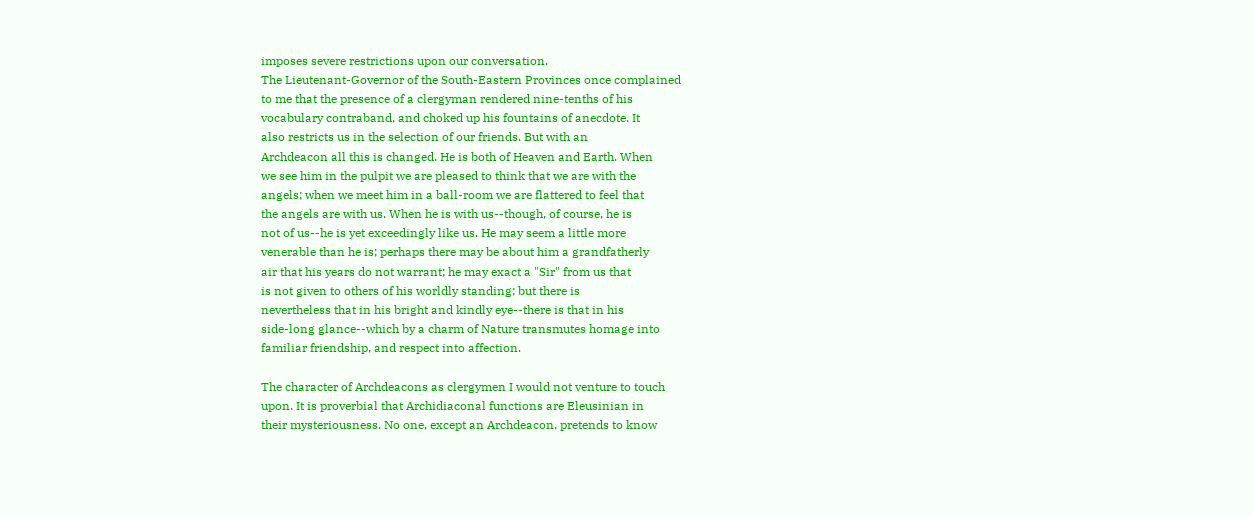imposes severe restrictions upon our conversation.
The Lieutenant-Governor of the South-Eastern Provinces once complained
to me that the presence of a clergyman rendered nine-tenths of his
vocabulary contraband, and choked up his fountains of anecdote. It
also restricts us in the selection of our friends. But with an
Archdeacon all this is changed. He is both of Heaven and Earth. When
we see him in the pulpit we are pleased to think that we are with the
angels; when we meet him in a ball-room we are flattered to feel that
the angels are with us. When he is with us--though, of course, he is
not of us--he is yet exceedingly like us. He may seem a little more
venerable than he is; perhaps there may be about him a grandfatherly
air that his years do not warrant; he may exact a "Sir" from us that
is not given to others of his worldly standing; but there is
nevertheless that in his bright and kindly eye--there is that in his
side-long glance--which by a charm of Nature transmutes homage into
familiar friendship, and respect into affection.

The character of Archdeacons as clergymen I would not venture to touch
upon. It is proverbial that Archidiaconal functions are Eleusinian in
their mysteriousness. No one, except an Archdeacon, pretends to know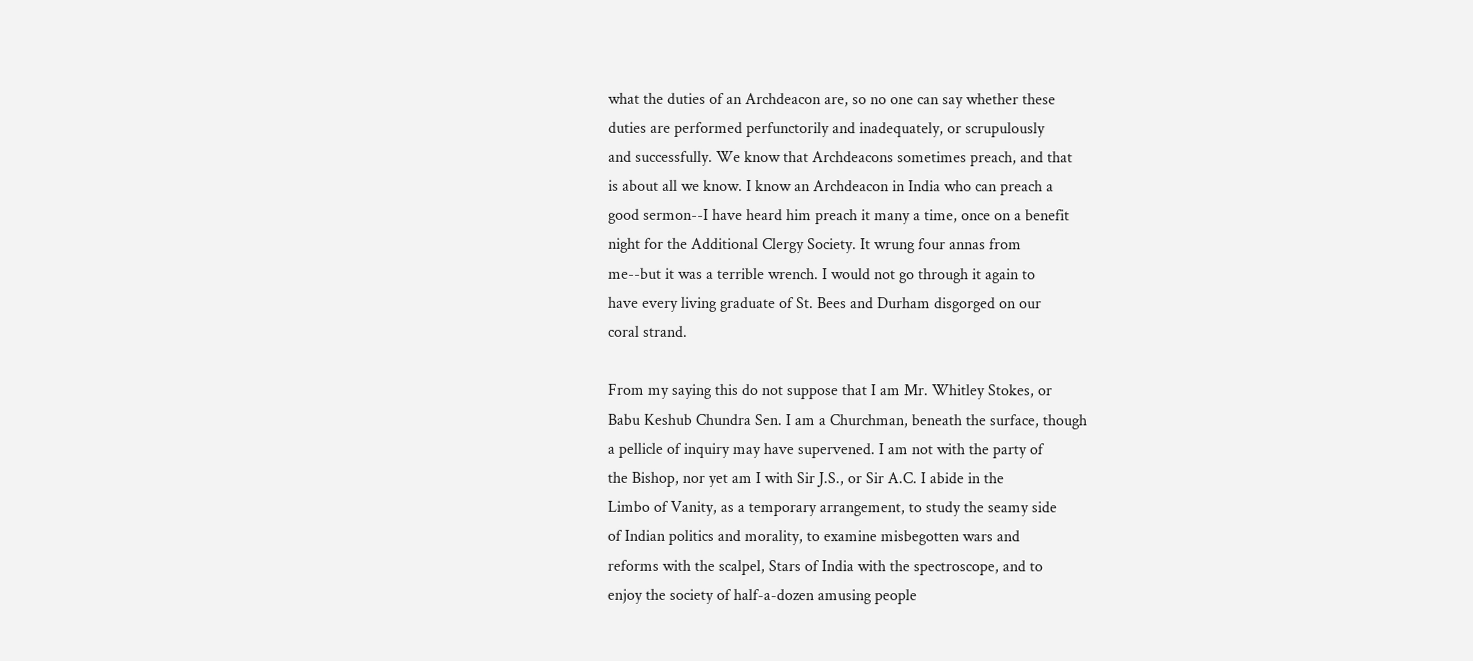what the duties of an Archdeacon are, so no one can say whether these
duties are performed perfunctorily and inadequately, or scrupulously
and successfully. We know that Archdeacons sometimes preach, and that
is about all we know. I know an Archdeacon in India who can preach a
good sermon--I have heard him preach it many a time, once on a benefit
night for the Additional Clergy Society. It wrung four annas from
me--but it was a terrible wrench. I would not go through it again to
have every living graduate of St. Bees and Durham disgorged on our
coral strand.

From my saying this do not suppose that I am Mr. Whitley Stokes, or
Babu Keshub Chundra Sen. I am a Churchman, beneath the surface, though
a pellicle of inquiry may have supervened. I am not with the party of
the Bishop, nor yet am I with Sir J.S., or Sir A.C. I abide in the
Limbo of Vanity, as a temporary arrangement, to study the seamy side
of Indian politics and morality, to examine misbegotten wars and
reforms with the scalpel, Stars of India with the spectroscope, and to
enjoy the society of half-a-dozen amusing people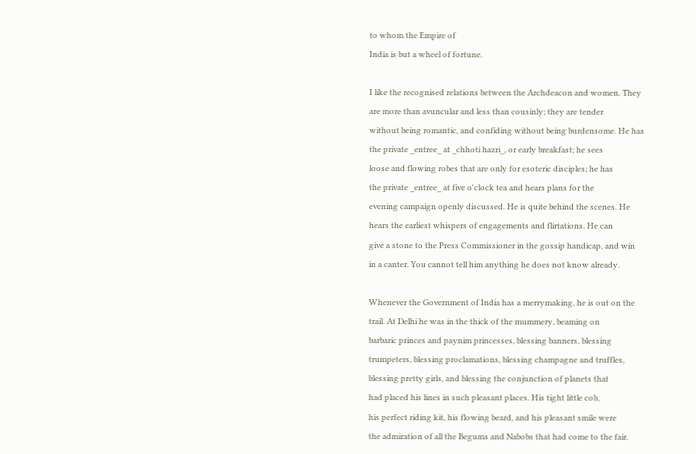to whom the Empire of
India is but a wheel of fortune.

I like the recognised relations between the Archdeacon and women. They
are more than avuncular and less than cousinly; they are tender
without being romantic, and confiding without being burdensome. He has
the private _entree_ at _chhoti hazri_, or early breakfast; he sees
loose and flowing robes that are only for esoteric disciples; he has
the private _entree_ at five o'clock tea and hears plans for the
evening campaign openly discussed. He is quite behind the scenes. He
hears the earliest whispers of engagements and flirtations. He can
give a stone to the Press Commissioner in the gossip handicap, and win
in a canter. You cannot tell him anything he does not know already.

Whenever the Government of India has a merrymaking, he is out on the
trail. At Delhi he was in the thick of the mummery, beaming on
barbaric princes and paynim princesses, blessing banners, blessing
trumpeters, blessing proclamations, blessing champagne and truffles,
blessing pretty girls, and blessing the conjunction of planets that
had placed his lines in such pleasant places. His tight little cob,
his perfect riding kit, his flowing beard, and his pleasant smile were
the admiration of all the Begums and Nabobs that had come to the fair.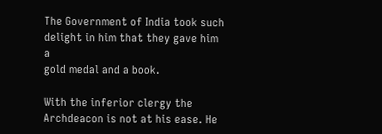The Government of India took such delight in him that they gave him a
gold medal and a book.

With the inferior clergy the Archdeacon is not at his ease. He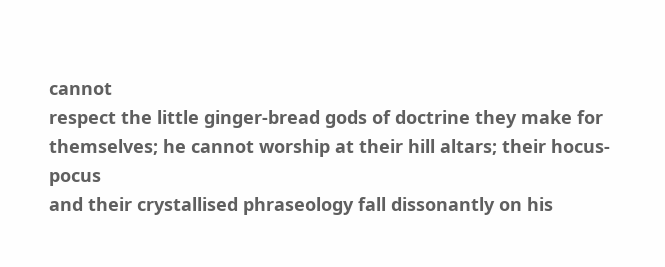cannot
respect the little ginger-bread gods of doctrine they make for
themselves; he cannot worship at their hill altars; their hocus-pocus
and their crystallised phraseology fall dissonantly on his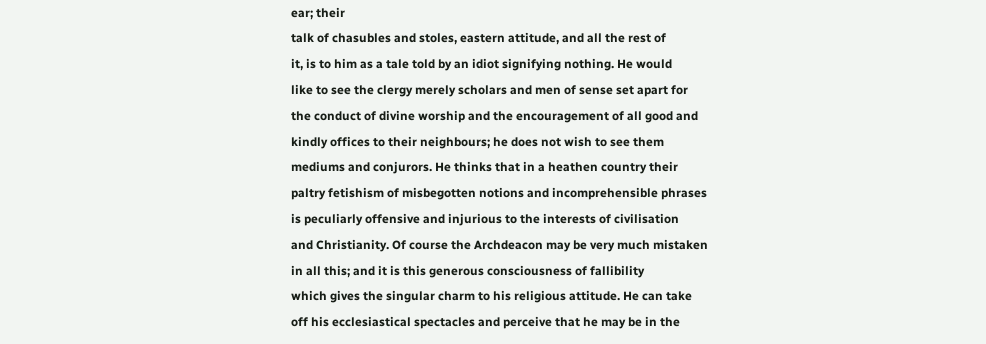ear; their
talk of chasubles and stoles, eastern attitude, and all the rest of
it, is to him as a tale told by an idiot signifying nothing. He would
like to see the clergy merely scholars and men of sense set apart for
the conduct of divine worship and the encouragement of all good and
kindly offices to their neighbours; he does not wish to see them
mediums and conjurors. He thinks that in a heathen country their
paltry fetishism of misbegotten notions and incomprehensible phrases
is peculiarly offensive and injurious to the interests of civilisation
and Christianity. Of course the Archdeacon may be very much mistaken
in all this; and it is this generous consciousness of fallibility
which gives the singular charm to his religious attitude. He can take
off his ecclesiastical spectacles and perceive that he may be in the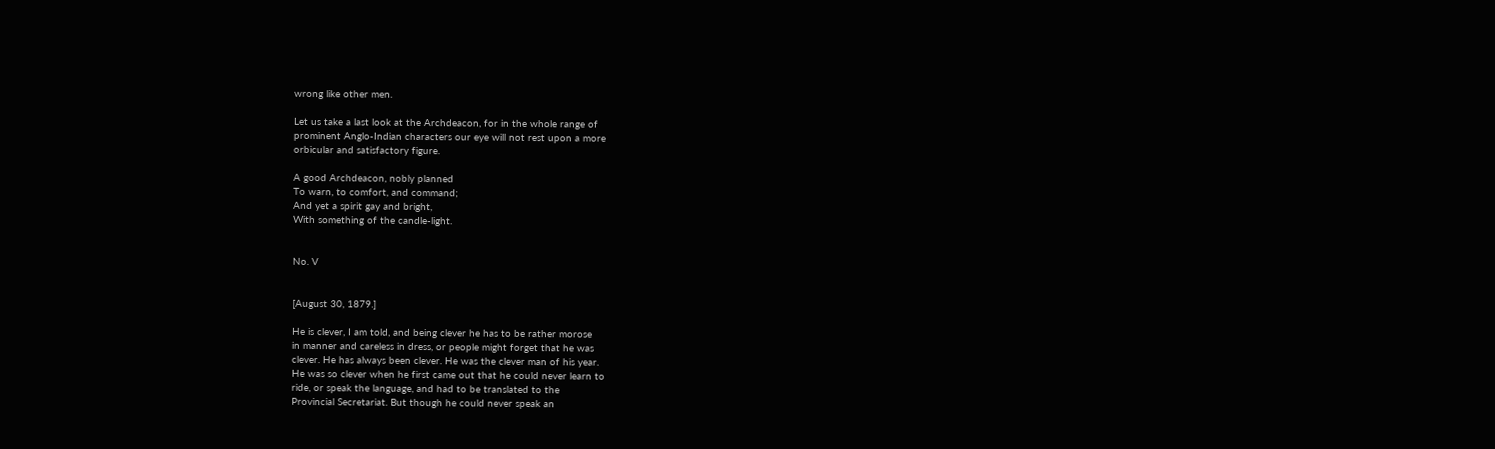wrong like other men.

Let us take a last look at the Archdeacon, for in the whole range of
prominent Anglo-Indian characters our eye will not rest upon a more
orbicular and satisfactory figure.

A good Archdeacon, nobly planned
To warn, to comfort, and command;
And yet a spirit gay and bright,
With something of the candle-light.


No. V


[August 30, 1879.]

He is clever, I am told, and being clever he has to be rather morose
in manner and careless in dress, or people might forget that he was
clever. He has always been clever. He was the clever man of his year.
He was so clever when he first came out that he could never learn to
ride, or speak the language, and had to be translated to the
Provincial Secretariat. But though he could never speak an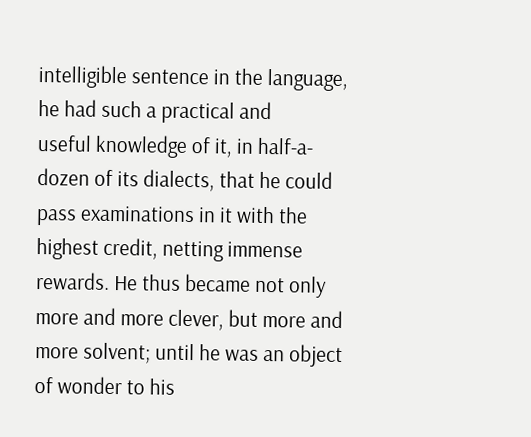intelligible sentence in the language, he had such a practical and
useful knowledge of it, in half-a-dozen of its dialects, that he could
pass examinations in it with the highest credit, netting immense
rewards. He thus became not only more and more clever, but more and
more solvent; until he was an object of wonder to his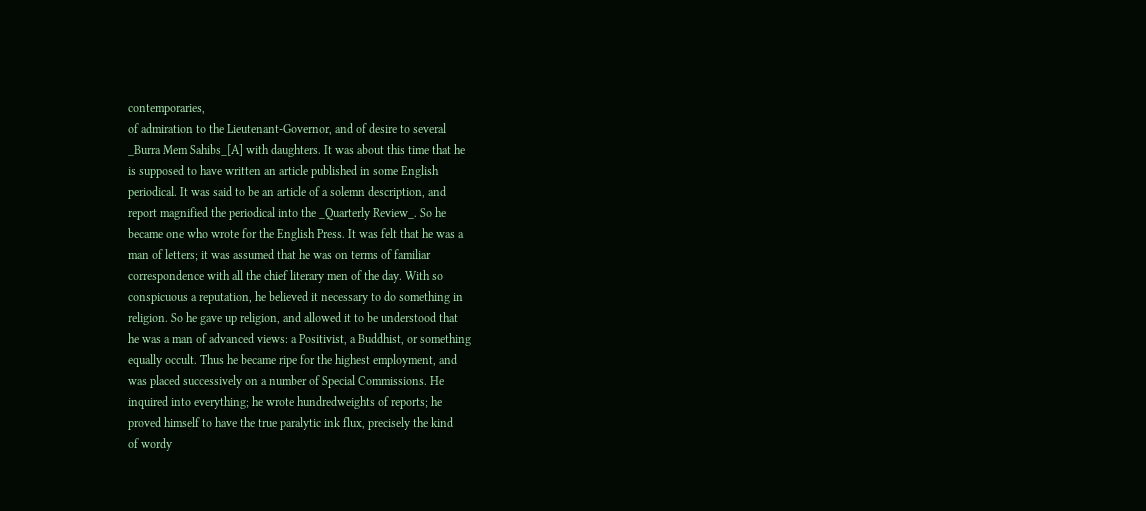contemporaries,
of admiration to the Lieutenant-Governor, and of desire to several
_Burra Mem Sahibs_[A] with daughters. It was about this time that he
is supposed to have written an article published in some English
periodical. It was said to be an article of a solemn description, and
report magnified the periodical into the _Quarterly Review_. So he
became one who wrote for the English Press. It was felt that he was a
man of letters; it was assumed that he was on terms of familiar
correspondence with all the chief literary men of the day. With so
conspicuous a reputation, he believed it necessary to do something in
religion. So he gave up religion, and allowed it to be understood that
he was a man of advanced views: a Positivist, a Buddhist, or something
equally occult. Thus he became ripe for the highest employment, and
was placed successively on a number of Special Commissions. He
inquired into everything; he wrote hundredweights of reports; he
proved himself to have the true paralytic ink flux, precisely the kind
of wordy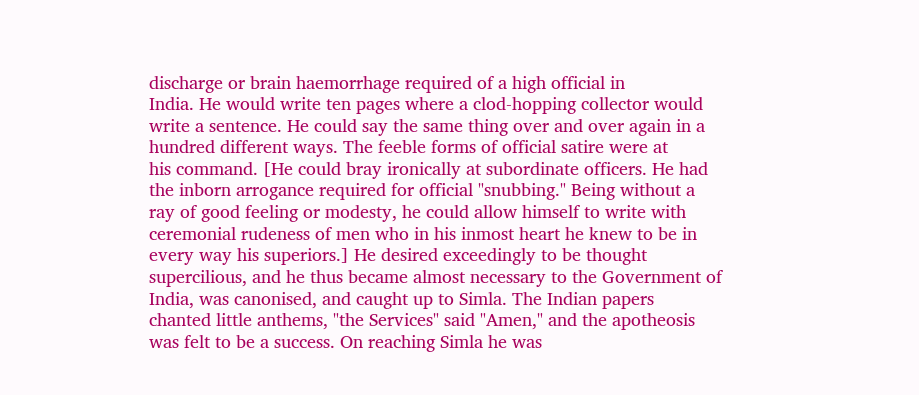discharge or brain haemorrhage required of a high official in
India. He would write ten pages where a clod-hopping collector would
write a sentence. He could say the same thing over and over again in a
hundred different ways. The feeble forms of official satire were at
his command. [He could bray ironically at subordinate officers. He had
the inborn arrogance required for official "snubbing." Being without a
ray of good feeling or modesty, he could allow himself to write with
ceremonial rudeness of men who in his inmost heart he knew to be in
every way his superiors.] He desired exceedingly to be thought
supercilious, and he thus became almost necessary to the Government of
India, was canonised, and caught up to Simla. The Indian papers
chanted little anthems, "the Services" said "Amen," and the apotheosis
was felt to be a success. On reaching Simla he was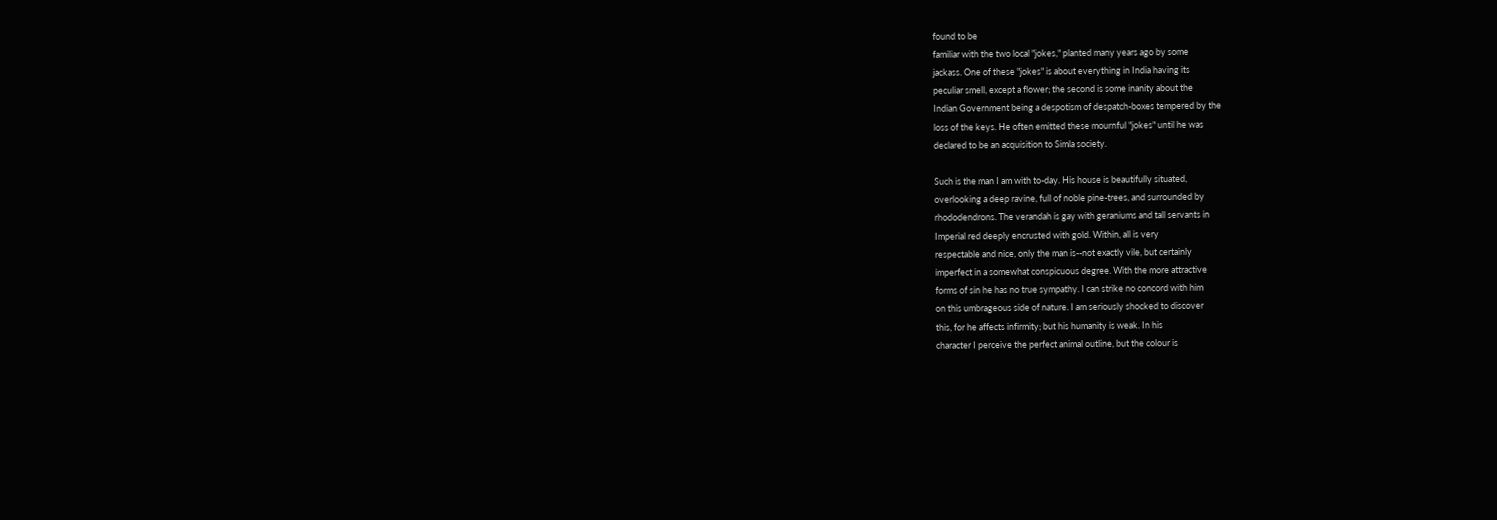found to be
familiar with the two local "jokes," planted many years ago by some
jackass. One of these "jokes" is about everything in India having its
peculiar smell, except a flower; the second is some inanity about the
Indian Government being a despotism of despatch-boxes tempered by the
loss of the keys. He often emitted these mournful "jokes" until he was
declared to be an acquisition to Simla society.

Such is the man I am with to-day. His house is beautifully situated,
overlooking a deep ravine, full of noble pine-trees, and surrounded by
rhododendrons. The verandah is gay with geraniums and tall servants in
Imperial red deeply encrusted with gold. Within, all is very
respectable and nice, only the man is--not exactly vile, but certainly
imperfect in a somewhat conspicuous degree. With the more attractive
forms of sin he has no true sympathy. I can strike no concord with him
on this umbrageous side of nature. I am seriously shocked to discover
this, for he affects infirmity; but his humanity is weak. In his
character I perceive the perfect animal outline, but the colour is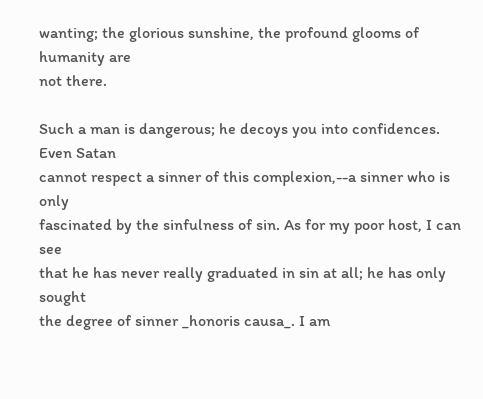wanting; the glorious sunshine, the profound glooms of humanity are
not there.

Such a man is dangerous; he decoys you into confidences. Even Satan
cannot respect a sinner of this complexion,--a sinner who is only
fascinated by the sinfulness of sin. As for my poor host, I can see
that he has never really graduated in sin at all; he has only sought
the degree of sinner _honoris causa_. I am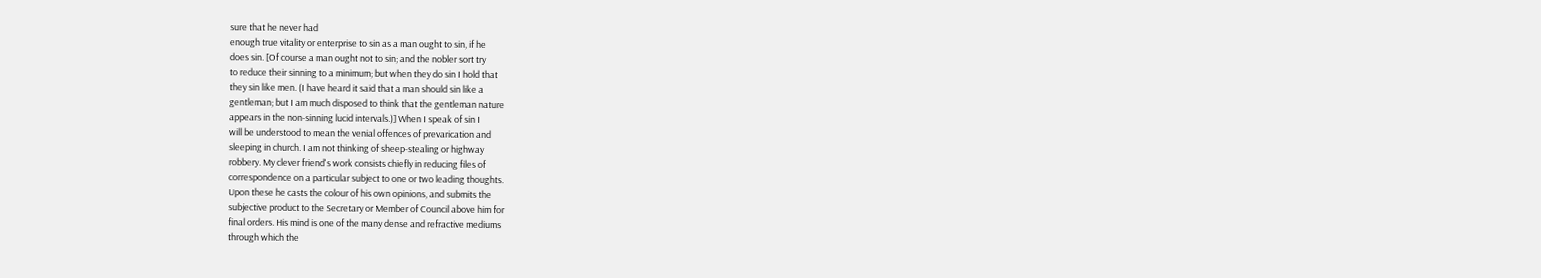sure that he never had
enough true vitality or enterprise to sin as a man ought to sin, if he
does sin. [Of course a man ought not to sin; and the nobler sort try
to reduce their sinning to a minimum; but when they do sin I hold that
they sin like men. (I have heard it said that a man should sin like a
gentleman; but I am much disposed to think that the gentleman nature
appears in the non-sinning lucid intervals.)] When I speak of sin I
will be understood to mean the venial offences of prevarication and
sleeping in church. I am not thinking of sheep-stealing or highway
robbery. My clever friend's work consists chiefly in reducing files of
correspondence on a particular subject to one or two leading thoughts.
Upon these he casts the colour of his own opinions, and submits the
subjective product to the Secretary or Member of Council above him for
final orders. His mind is one of the many dense and refractive mediums
through which the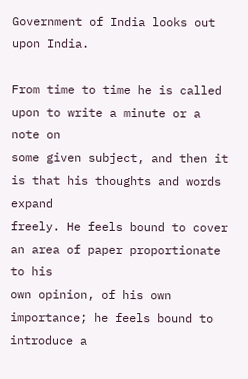Government of India looks out upon India.

From time to time he is called upon to write a minute or a note on
some given subject, and then it is that his thoughts and words expand
freely. He feels bound to cover an area of paper proportionate to his
own opinion, of his own importance; he feels bound to introduce a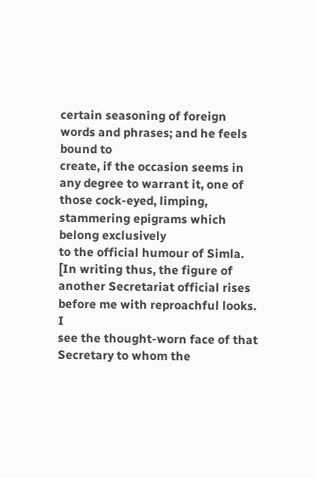certain seasoning of foreign words and phrases; and he feels bound to
create, if the occasion seems in any degree to warrant it, one of
those cock-eyed, limping, stammering epigrams which belong exclusively
to the official humour of Simla. [In writing thus, the figure of
another Secretariat official rises before me with reproachful looks. I
see the thought-worn face of that Secretary to whom the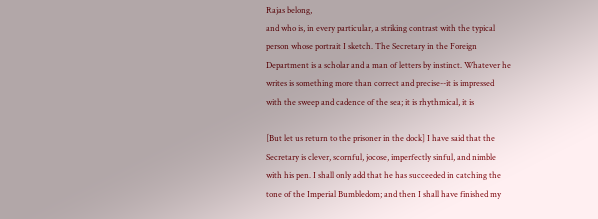Rajas belong,
and who is, in every particular, a striking contrast with the typical
person whose portrait I sketch. The Secretary in the Foreign
Department is a scholar and a man of letters by instinct. Whatever he
writes is something more than correct and precise--it is impressed
with the sweep and cadence of the sea; it is rhythmical, it is

[But let us return to the prisoner in the dock] I have said that the
Secretary is clever, scornful, jocose, imperfectly sinful, and nimble
with his pen. I shall only add that he has succeeded in catching the
tone of the Imperial Bumbledom; and then I shall have finished my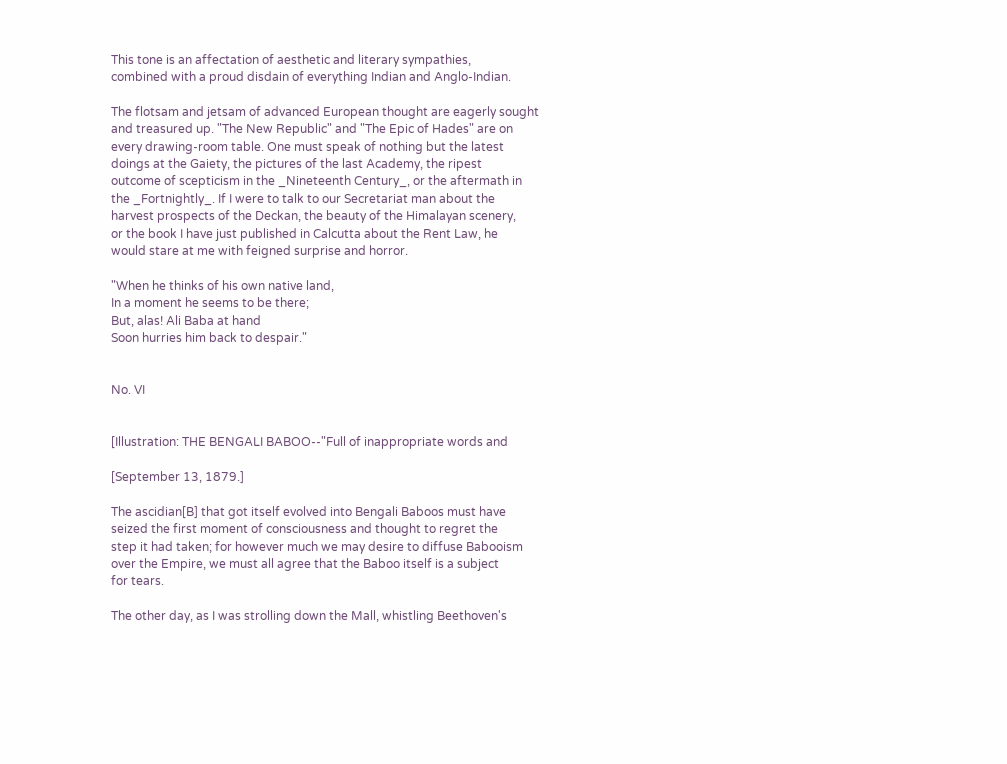This tone is an affectation of aesthetic and literary sympathies,
combined with a proud disdain of everything Indian and Anglo-Indian.

The flotsam and jetsam of advanced European thought are eagerly sought
and treasured up. "The New Republic" and "The Epic of Hades" are on
every drawing-room table. One must speak of nothing but the latest
doings at the Gaiety, the pictures of the last Academy, the ripest
outcome of scepticism in the _Nineteenth Century_, or the aftermath in
the _Fortnightly_. If I were to talk to our Secretariat man about the
harvest prospects of the Deckan, the beauty of the Himalayan scenery,
or the book I have just published in Calcutta about the Rent Law, he
would stare at me with feigned surprise and horror.

"When he thinks of his own native land,
In a moment he seems to be there;
But, alas! Ali Baba at hand
Soon hurries him back to despair."


No. VI


[Illustration: THE BENGALI BABOO--"Full of inappropriate words and

[September 13, 1879.]

The ascidian[B] that got itself evolved into Bengali Baboos must have
seized the first moment of consciousness and thought to regret the
step it had taken; for however much we may desire to diffuse Babooism
over the Empire, we must all agree that the Baboo itself is a subject
for tears.

The other day, as I was strolling down the Mall, whistling Beethoven's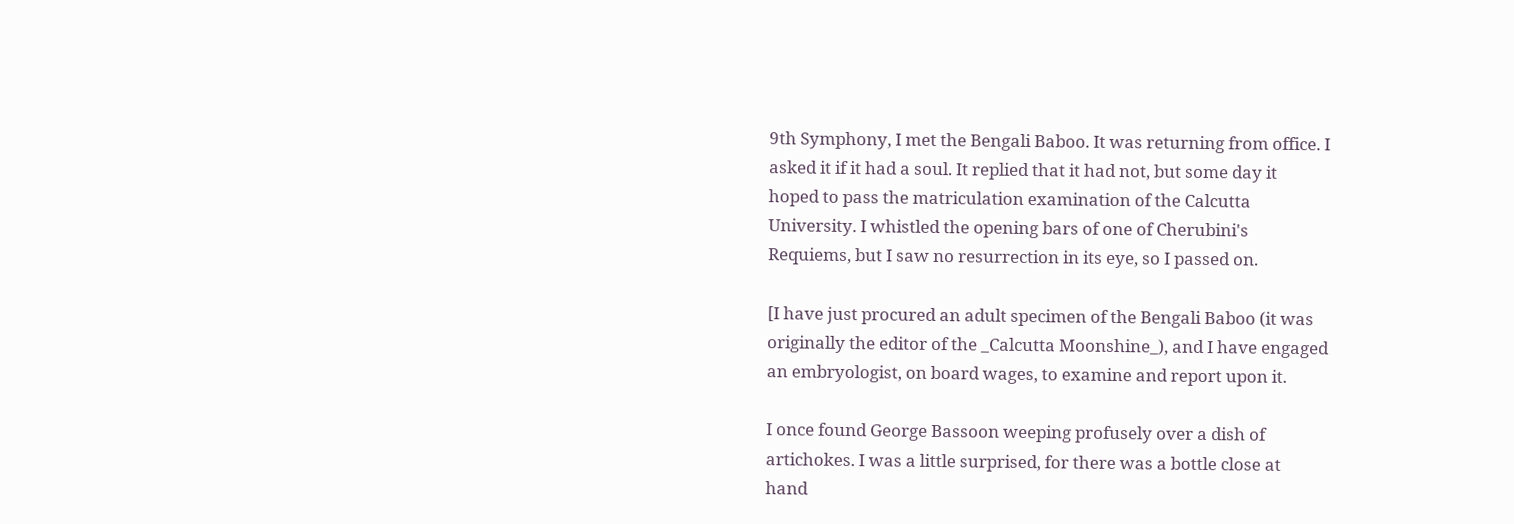9th Symphony, I met the Bengali Baboo. It was returning from office. I
asked it if it had a soul. It replied that it had not, but some day it
hoped to pass the matriculation examination of the Calcutta
University. I whistled the opening bars of one of Cherubini's
Requiems, but I saw no resurrection in its eye, so I passed on.

[I have just procured an adult specimen of the Bengali Baboo (it was
originally the editor of the _Calcutta Moonshine_), and I have engaged
an embryologist, on board wages, to examine and report upon it.

I once found George Bassoon weeping profusely over a dish of
artichokes. I was a little surprised, for there was a bottle close at
hand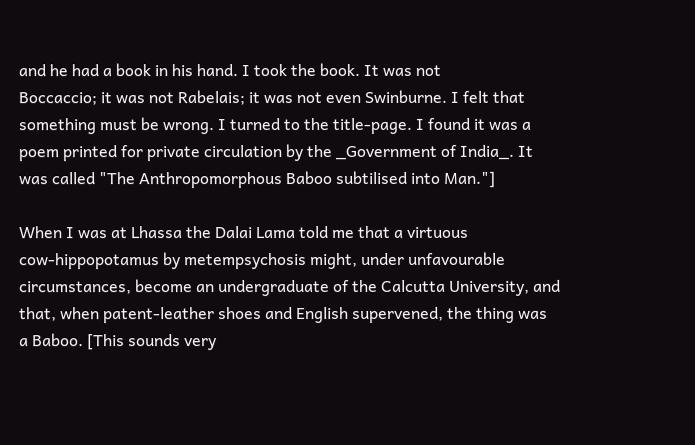and he had a book in his hand. I took the book. It was not
Boccaccio; it was not Rabelais; it was not even Swinburne. I felt that
something must be wrong. I turned to the title-page. I found it was a
poem printed for private circulation by the _Government of India_. It
was called "The Anthropomorphous Baboo subtilised into Man."]

When I was at Lhassa the Dalai Lama told me that a virtuous
cow-hippopotamus by metempsychosis might, under unfavourable
circumstances, become an undergraduate of the Calcutta University, and
that, when patent-leather shoes and English supervened, the thing was
a Baboo. [This sounds very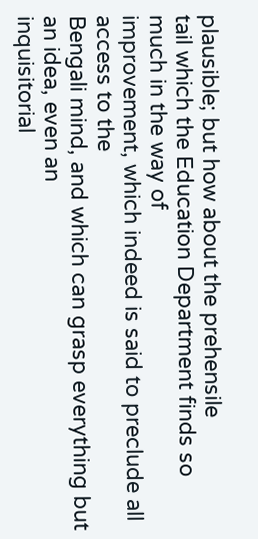plausible; but how about the prehensile
tail which the Education Department finds so much in the way of
improvement, which indeed is said to preclude all access to the
Bengali mind, and which can grasp everything but an idea, even an
inquisitorial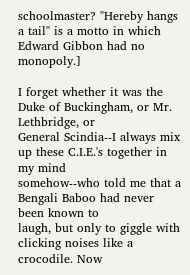schoolmaster? "Hereby hangs a tail" is a motto in which
Edward Gibbon had no monopoly.]

I forget whether it was the Duke of Buckingham, or Mr. Lethbridge, or
General Scindia--I always mix up these C.I.E.'s together in my mind
somehow--who told me that a Bengali Baboo had never been known to
laugh, but only to giggle with clicking noises like a crocodile. Now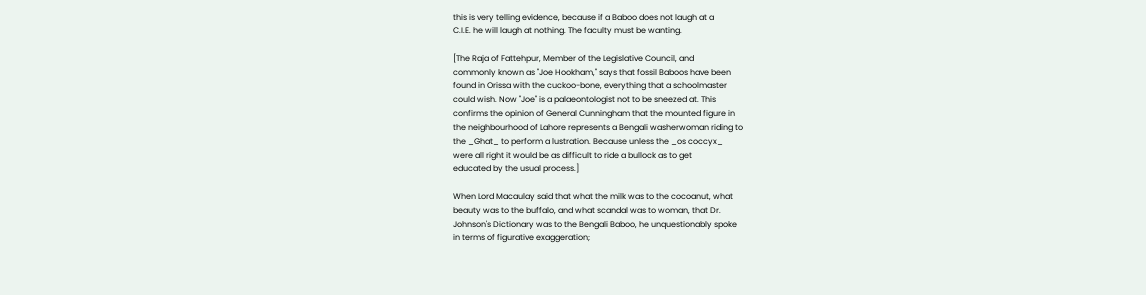this is very telling evidence, because if a Baboo does not laugh at a
C.I.E. he will laugh at nothing. The faculty must be wanting.

[The Raja of Fattehpur, Member of the Legislative Council, and
commonly known as "Joe Hookham," says that fossil Baboos have been
found in Orissa with the cuckoo-bone, everything that a schoolmaster
could wish. Now "Joe" is a palaeontologist not to be sneezed at. This
confirms the opinion of General Cunningham that the mounted figure in
the neighbourhood of Lahore represents a Bengali washerwoman riding to
the _Ghat_ to perform a lustration. Because unless the _os coccyx_
were all right it would be as difficult to ride a bullock as to get
educated by the usual process.]

When Lord Macaulay said that what the milk was to the cocoanut, what
beauty was to the buffalo, and what scandal was to woman, that Dr.
Johnson's Dictionary was to the Bengali Baboo, he unquestionably spoke
in terms of figurative exaggeration;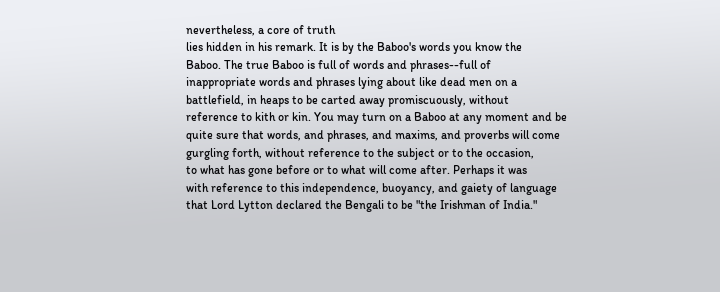nevertheless, a core of truth
lies hidden in his remark. It is by the Baboo's words you know the
Baboo. The true Baboo is full of words and phrases--full of
inappropriate words and phrases lying about like dead men on a
battlefield, in heaps to be carted away promiscuously, without
reference to kith or kin. You may turn on a Baboo at any moment and be
quite sure that words, and phrases, and maxims, and proverbs will come
gurgling forth, without reference to the subject or to the occasion,
to what has gone before or to what will come after. Perhaps it was
with reference to this independence, buoyancy, and gaiety of language
that Lord Lytton declared the Bengali to be "the Irishman of India."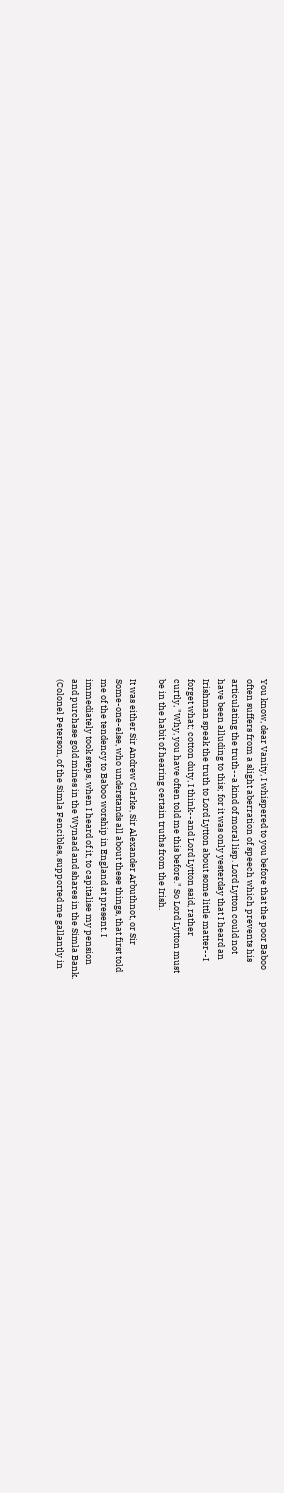You know, dear Vanity, I whispered to you before that the poor Baboo
often suffers from a slight aberration of speech which prevents his
articulating the truth--a kind of moral lisp. Lord Lytton could not
have been alluding to this; for it was only yesterday that I heard an
Irishman speak the truth to Lord Lytton about some little matter--I
forget what; cotton duty, I think--and Lord Lytton said, rather
curtly, "Why, you have often told me this before." So Lord Lytton must
be in the habit of hearing certain truths from the Irish.

It was either Sir Andrew Clarke, Sir Alexander Arbuthnot, or Sir
Some-one-else, who understands all about these things, that first told
me of the tendency to Baboo worship in England at present. I
immediately took steps, when I heard of it, to capitalise my pension
and purchase gold mines in the Wynaad and shares in the Simla Bank.
(Colonel Peterson, of the Simla Fencibles, supported me gallantly in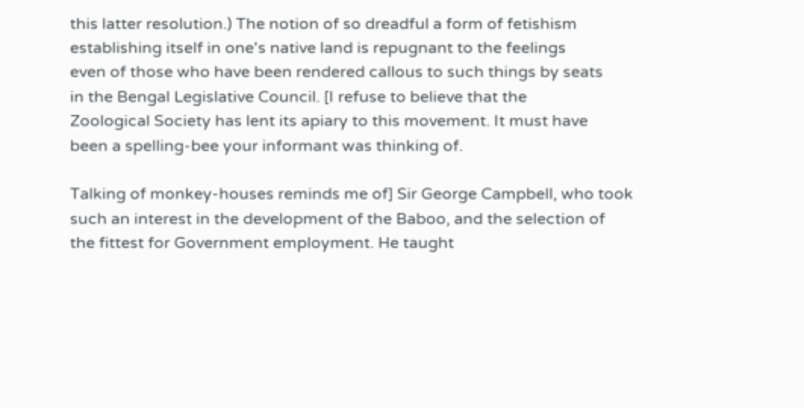this latter resolution.) The notion of so dreadful a form of fetishism
establishing itself in one's native land is repugnant to the feelings
even of those who have been rendered callous to such things by seats
in the Bengal Legislative Council. [I refuse to believe that the
Zoological Society has lent its apiary to this movement. It must have
been a spelling-bee your informant was thinking of.

Talking of monkey-houses reminds me of] Sir George Campbell, who took
such an interest in the development of the Baboo, and the selection of
the fittest for Government employment. He taught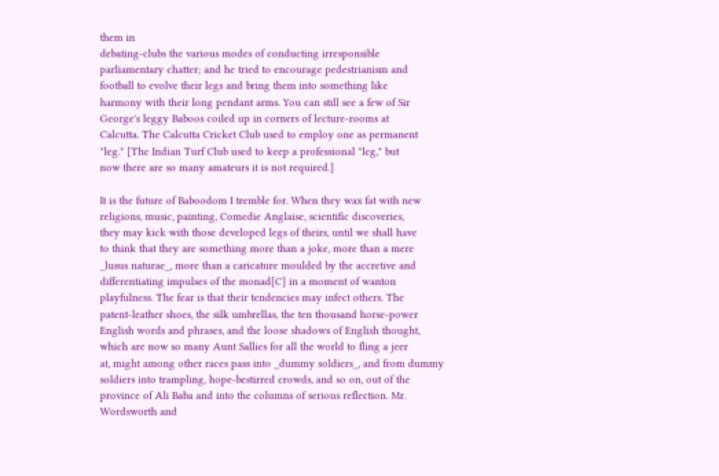them in
debating-clubs the various modes of conducting irresponsible
parliamentary chatter; and he tried to encourage pedestrianism and
football to evolve their legs and bring them into something like
harmony with their long pendant arms. You can still see a few of Sir
George's leggy Baboos coiled up in corners of lecture-rooms at
Calcutta. The Calcutta Cricket Club used to employ one as permanent
"leg." [The Indian Turf Club used to keep a professional "leg," but
now there are so many amateurs it is not required.]

It is the future of Baboodom I tremble for. When they wax fat with new
religions, music, painting, Comedie Anglaise, scientific discoveries,
they may kick with those developed legs of theirs, until we shall have
to think that they are something more than a joke, more than a mere
_lusus naturae_, more than a caricature moulded by the accretive and
differentiating impulses of the monad[C] in a moment of wanton
playfulness. The fear is that their tendencies may infect others. The
patent-leather shoes, the silk umbrellas, the ten thousand horse-power
English words and phrases, and the loose shadows of English thought,
which are now so many Aunt Sallies for all the world to fling a jeer
at, might among other races pass into _dummy soldiers_, and from dummy
soldiers into trampling, hope-bestirred crowds, and so on, out of the
province of Ali Baba and into the columns of serious reflection. Mr.
Wordsworth and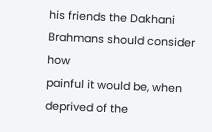his friends the Dakhani Brahmans should consider how
painful it would be, when deprived of the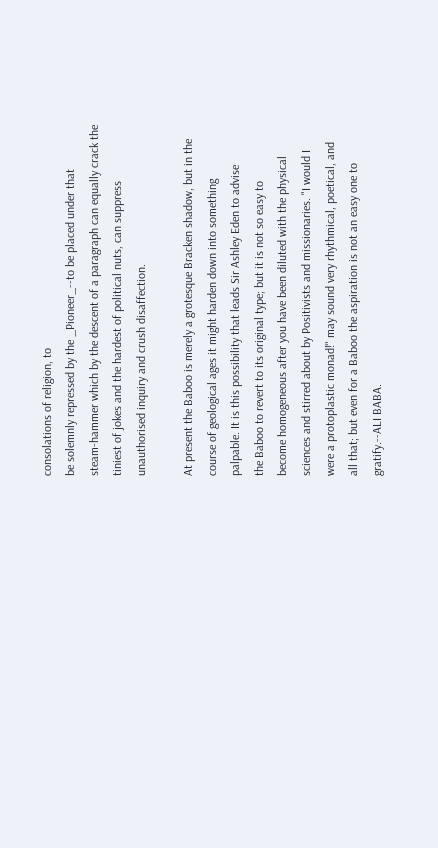consolations of religion, to
be solemnly repressed by the _Pioneer_--to be placed under that
steam-hammer which by the descent of a paragraph can equally crack the
tiniest of jokes and the hardest of political nuts, can suppress
unauthorised inquiry and crush disaffection.

At present the Baboo is merely a grotesque Bracken shadow, but in the
course of geological ages it might harden down into something
palpable. It is this possibility that leads Sir Ashley Eden to advise
the Baboo to revert to its original type; but it is not so easy to
become homogeneous after you have been diluted with the physical
sciences and stirred about by Positivists and missionaries. "I would I
were a protoplastic monad!" may sound very rhythmical, poetical, and
all that; but even for a Baboo the aspiration is not an easy one to
gratify.--ALI BABA.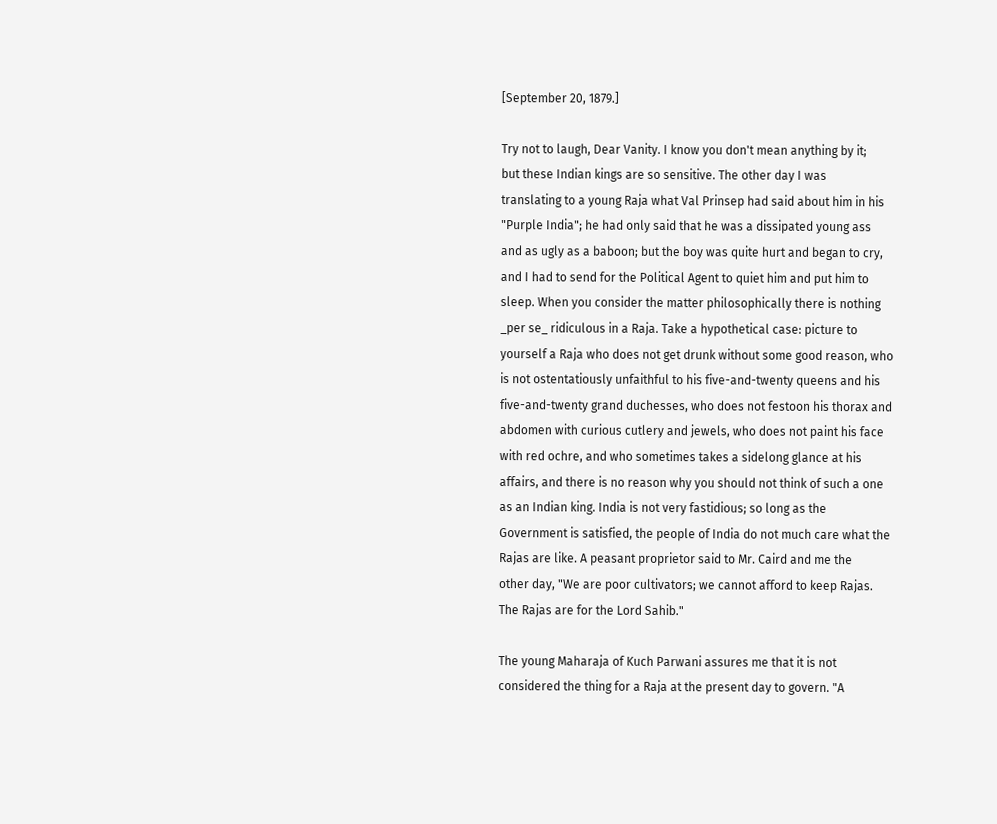[September 20, 1879.]

Try not to laugh, Dear Vanity. I know you don't mean anything by it;
but these Indian kings are so sensitive. The other day I was
translating to a young Raja what Val Prinsep had said about him in his
"Purple India"; he had only said that he was a dissipated young ass
and as ugly as a baboon; but the boy was quite hurt and began to cry,
and I had to send for the Political Agent to quiet him and put him to
sleep. When you consider the matter philosophically there is nothing
_per se_ ridiculous in a Raja. Take a hypothetical case: picture to
yourself a Raja who does not get drunk without some good reason, who
is not ostentatiously unfaithful to his five-and-twenty queens and his
five-and-twenty grand duchesses, who does not festoon his thorax and
abdomen with curious cutlery and jewels, who does not paint his face
with red ochre, and who sometimes takes a sidelong glance at his
affairs, and there is no reason why you should not think of such a one
as an Indian king. India is not very fastidious; so long as the
Government is satisfied, the people of India do not much care what the
Rajas are like. A peasant proprietor said to Mr. Caird and me the
other day, "We are poor cultivators; we cannot afford to keep Rajas.
The Rajas are for the Lord Sahib."

The young Maharaja of Kuch Parwani assures me that it is not
considered the thing for a Raja at the present day to govern. "A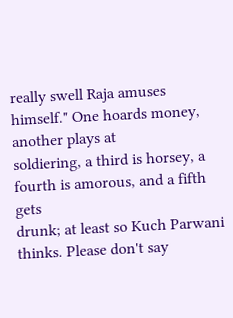really swell Raja amuses himself." One hoards money, another plays at
soldiering, a third is horsey, a fourth is amorous, and a fifth gets
drunk; at least so Kuch Parwani thinks. Please don't say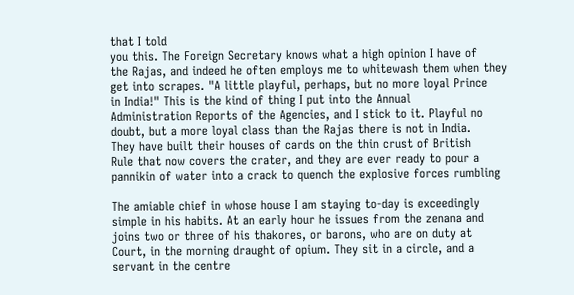that I told
you this. The Foreign Secretary knows what a high opinion I have of
the Rajas, and indeed he often employs me to whitewash them when they
get into scrapes. "A little playful, perhaps, but no more loyal Prince
in India!" This is the kind of thing I put into the Annual
Administration Reports of the Agencies, and I stick to it. Playful no
doubt, but a more loyal class than the Rajas there is not in India.
They have built their houses of cards on the thin crust of British
Rule that now covers the crater, and they are ever ready to pour a
pannikin of water into a crack to quench the explosive forces rumbling

The amiable chief in whose house I am staying to-day is exceedingly
simple in his habits. At an early hour he issues from the zenana and
joins two or three of his thakores, or barons, who are on duty at
Court, in the morning draught of opium. They sit in a circle, and a
servant in the centre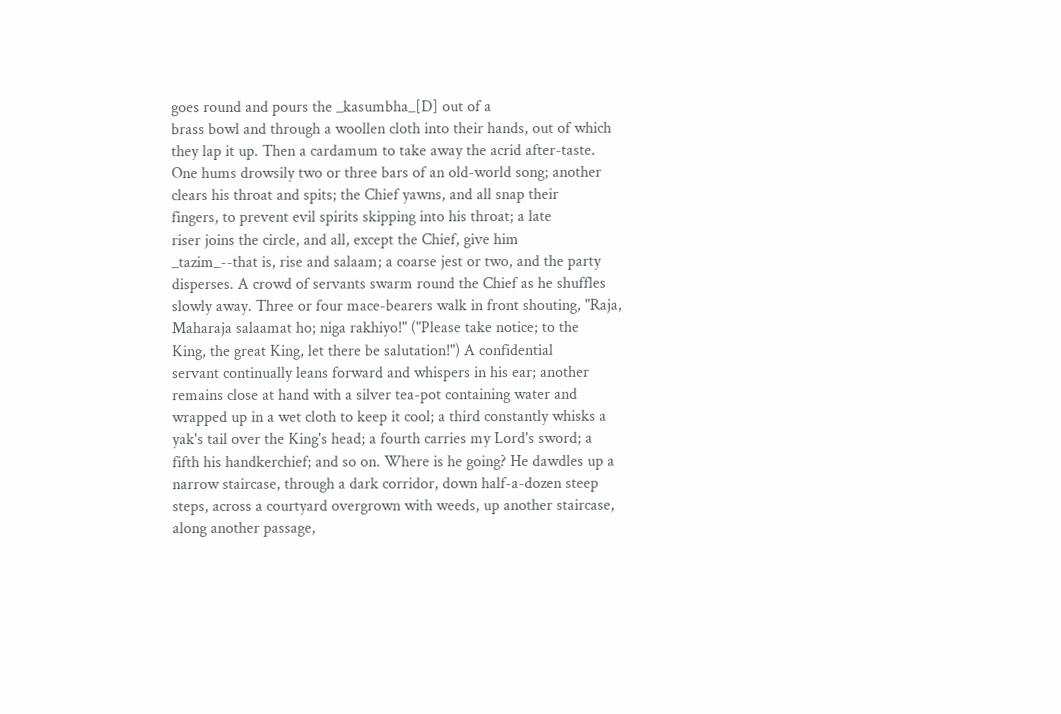goes round and pours the _kasumbha_[D] out of a
brass bowl and through a woollen cloth into their hands, out of which
they lap it up. Then a cardamum to take away the acrid after-taste.
One hums drowsily two or three bars of an old-world song; another
clears his throat and spits; the Chief yawns, and all snap their
fingers, to prevent evil spirits skipping into his throat; a late
riser joins the circle, and all, except the Chief, give him
_tazim_--that is, rise and salaam; a coarse jest or two, and the party
disperses. A crowd of servants swarm round the Chief as he shuffles
slowly away. Three or four mace-bearers walk in front shouting, "Raja,
Maharaja salaamat ho; niga rakhiyo!" ("Please take notice; to the
King, the great King, let there be salutation!") A confidential
servant continually leans forward and whispers in his ear; another
remains close at hand with a silver tea-pot containing water and
wrapped up in a wet cloth to keep it cool; a third constantly whisks a
yak's tail over the King's head; a fourth carries my Lord's sword; a
fifth his handkerchief; and so on. Where is he going? He dawdles up a
narrow staircase, through a dark corridor, down half-a-dozen steep
steps, across a courtyard overgrown with weeds, up another staircase,
along another passage,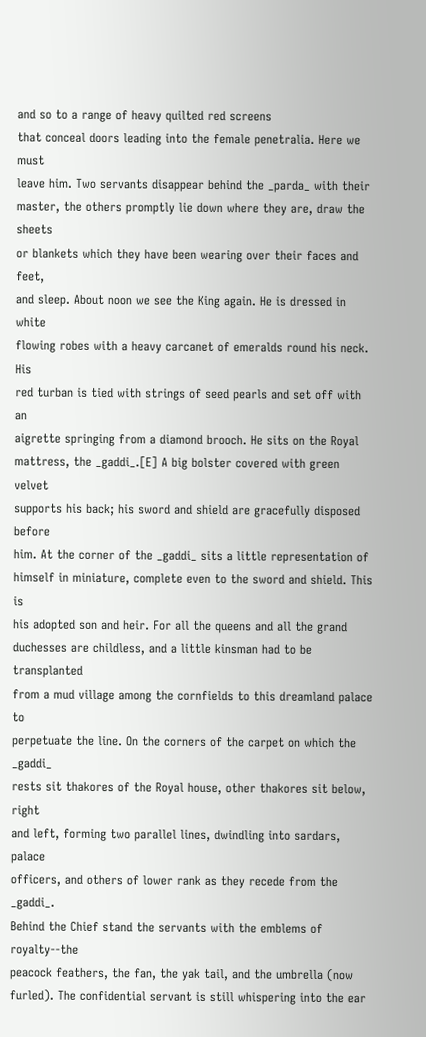and so to a range of heavy quilted red screens
that conceal doors leading into the female penetralia. Here we must
leave him. Two servants disappear behind the _parda_ with their
master, the others promptly lie down where they are, draw the sheets
or blankets which they have been wearing over their faces and feet,
and sleep. About noon we see the King again. He is dressed in white
flowing robes with a heavy carcanet of emeralds round his neck. His
red turban is tied with strings of seed pearls and set off with an
aigrette springing from a diamond brooch. He sits on the Royal
mattress, the _gaddi_.[E] A big bolster covered with green velvet
supports his back; his sword and shield are gracefully disposed before
him. At the corner of the _gaddi_ sits a little representation of
himself in miniature, complete even to the sword and shield. This is
his adopted son and heir. For all the queens and all the grand
duchesses are childless, and a little kinsman had to be transplanted
from a mud village among the cornfields to this dreamland palace to
perpetuate the line. On the corners of the carpet on which the _gaddi_
rests sit thakores of the Royal house, other thakores sit below, right
and left, forming two parallel lines, dwindling into sardars, palace
officers, and others of lower rank as they recede from the _gaddi_.
Behind the Chief stand the servants with the emblems of royalty--the
peacock feathers, the fan, the yak tail, and the umbrella (now
furled). The confidential servant is still whispering into the ear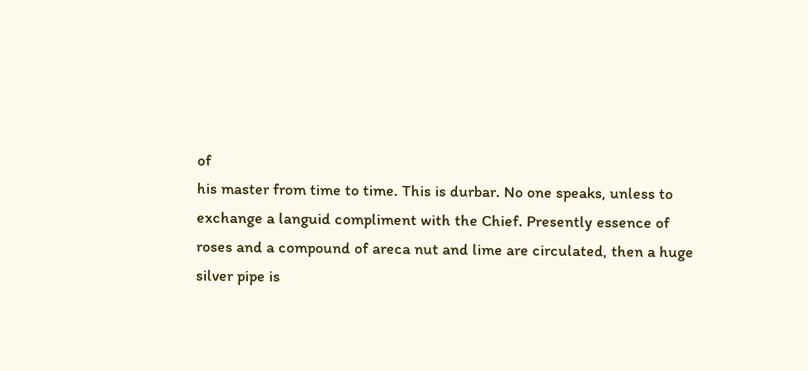of
his master from time to time. This is durbar. No one speaks, unless to
exchange a languid compliment with the Chief. Presently essence of
roses and a compound of areca nut and lime are circulated, then a huge
silver pipe is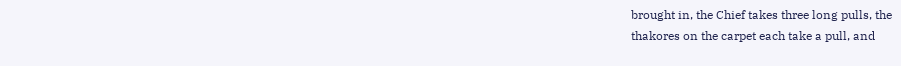brought in, the Chief takes three long pulls, the
thakores on the carpet each take a pull, and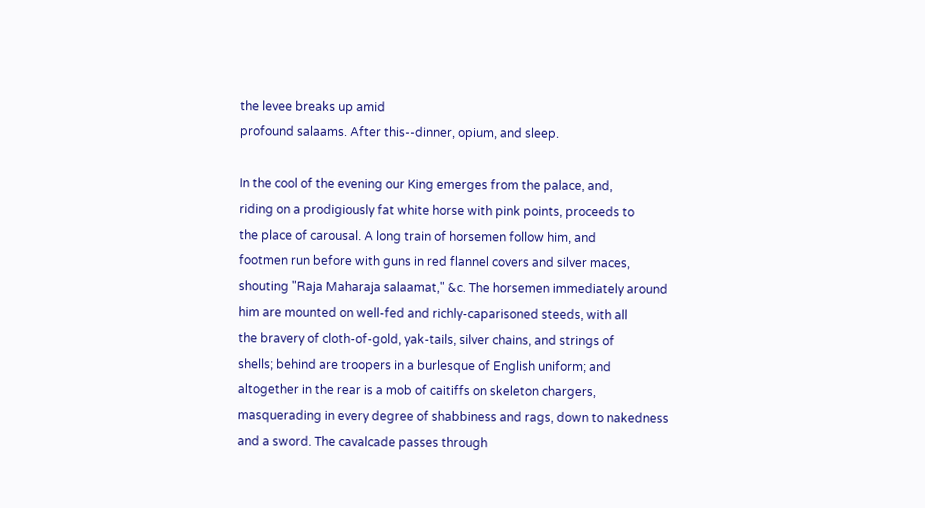the levee breaks up amid
profound salaams. After this--dinner, opium, and sleep.

In the cool of the evening our King emerges from the palace, and,
riding on a prodigiously fat white horse with pink points, proceeds to
the place of carousal. A long train of horsemen follow him, and
footmen run before with guns in red flannel covers and silver maces,
shouting "Raja Maharaja salaamat," &c. The horsemen immediately around
him are mounted on well-fed and richly-caparisoned steeds, with all
the bravery of cloth-of-gold, yak-tails, silver chains, and strings of
shells; behind are troopers in a burlesque of English uniform; and
altogether in the rear is a mob of caitiffs on skeleton chargers,
masquerading in every degree of shabbiness and rags, down to nakedness
and a sword. The cavalcade passes through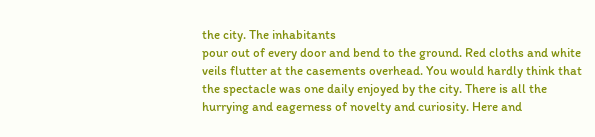the city. The inhabitants
pour out of every door and bend to the ground. Red cloths and white
veils flutter at the casements overhead. You would hardly think that
the spectacle was one daily enjoyed by the city. There is all the
hurrying and eagerness of novelty and curiosity. Here and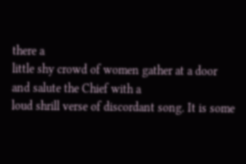there a
little shy crowd of women gather at a door and salute the Chief with a
loud shrill verse of discordant song. It is some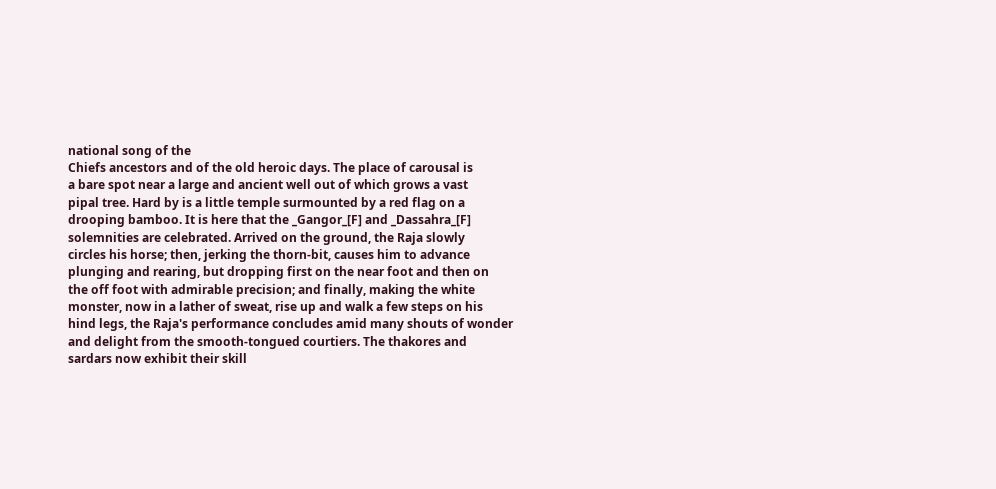national song of the
Chiefs ancestors and of the old heroic days. The place of carousal is
a bare spot near a large and ancient well out of which grows a vast
pipal tree. Hard by is a little temple surmounted by a red flag on a
drooping bamboo. It is here that the _Gangor_[F] and _Dassahra_[F]
solemnities are celebrated. Arrived on the ground, the Raja slowly
circles his horse; then, jerking the thorn-bit, causes him to advance
plunging and rearing, but dropping first on the near foot and then on
the off foot with admirable precision; and finally, making the white
monster, now in a lather of sweat, rise up and walk a few steps on his
hind legs, the Raja's performance concludes amid many shouts of wonder
and delight from the smooth-tongued courtiers. The thakores and
sardars now exhibit their skill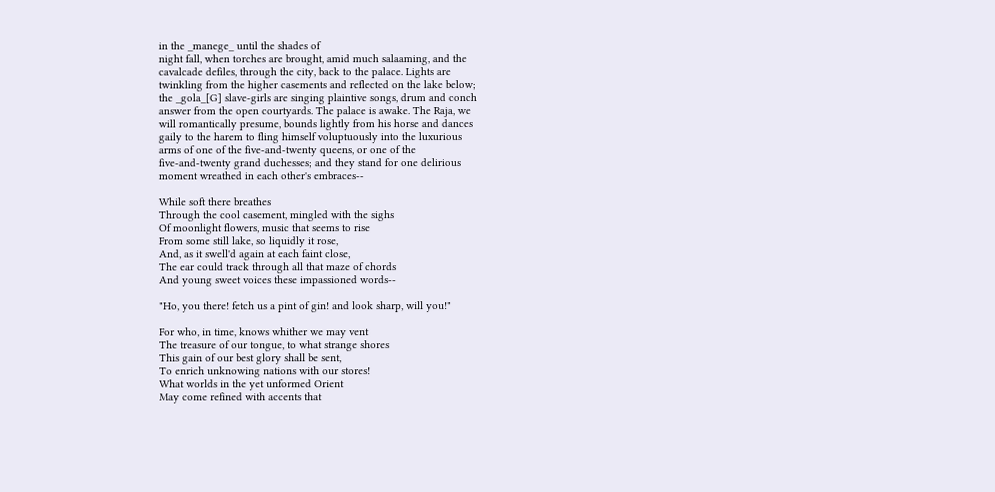in the _manege_ until the shades of
night fall, when torches are brought, amid much salaaming, and the
cavalcade defiles, through the city, back to the palace. Lights are
twinkling from the higher casements and reflected on the lake below;
the _gola_[G] slave-girls are singing plaintive songs, drum and conch
answer from the open courtyards. The palace is awake. The Raja, we
will romantically presume, bounds lightly from his horse and dances
gaily to the harem to fling himself voluptuously into the luxurious
arms of one of the five-and-twenty queens, or one of the
five-and-twenty grand duchesses; and they stand for one delirious
moment wreathed in each other's embraces--

While soft there breathes
Through the cool casement, mingled with the sighs
Of moonlight flowers, music that seems to rise
From some still lake, so liquidly it rose,
And, as it swell'd again at each faint close,
The ear could track through all that maze of chords
And young sweet voices these impassioned words--

"Ho, you there! fetch us a pint of gin! and look sharp, will you!"

For who, in time, knows whither we may vent
The treasure of our tongue, to what strange shores
This gain of our best glory shall be sent,
To enrich unknowing nations with our stores!
What worlds in the yet unformed Orient
May come refined with accents that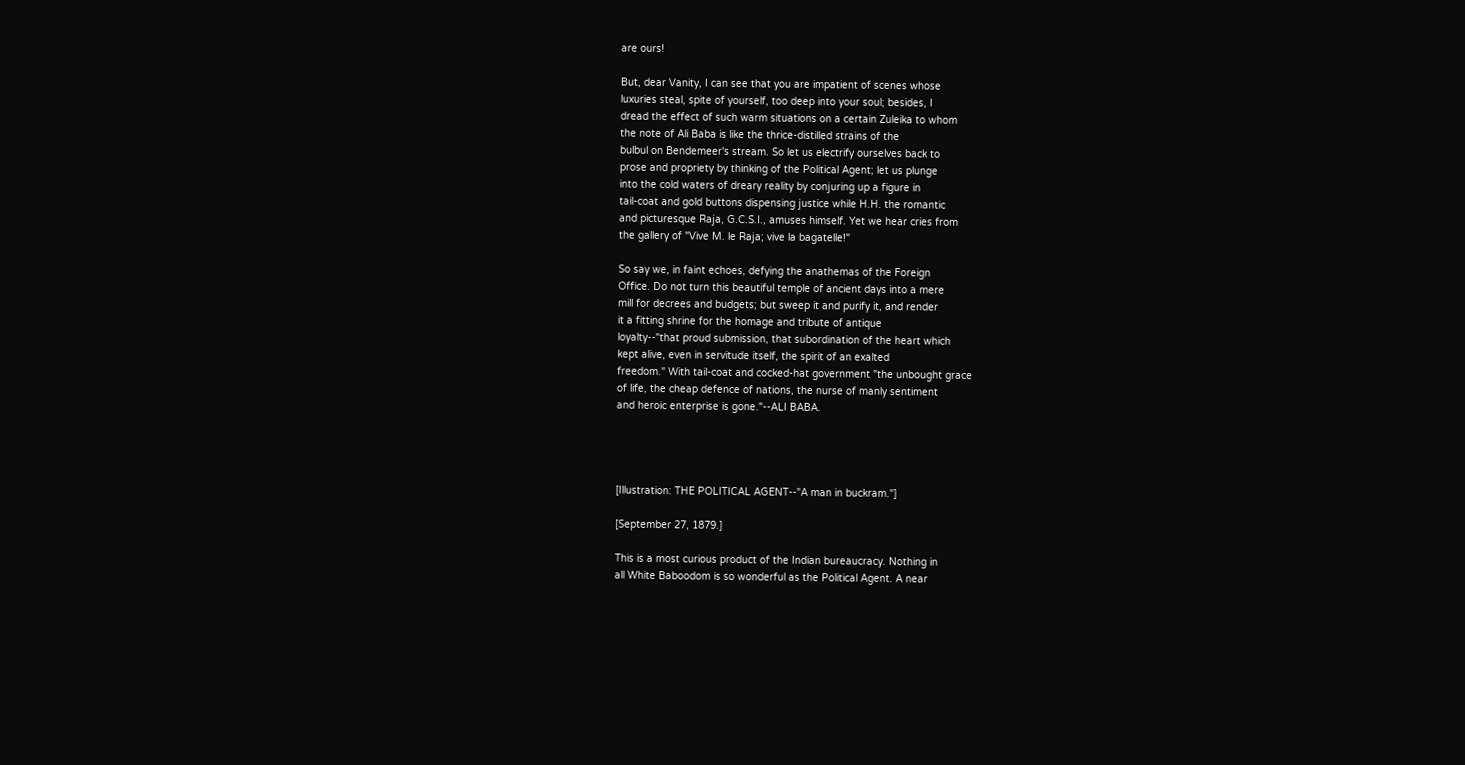are ours!

But, dear Vanity, I can see that you are impatient of scenes whose
luxuries steal, spite of yourself, too deep into your soul; besides, I
dread the effect of such warm situations on a certain Zuleika to whom
the note of Ali Baba is like the thrice-distilled strains of the
bulbul on Bendemeer's stream. So let us electrify ourselves back to
prose and propriety by thinking of the Political Agent; let us plunge
into the cold waters of dreary reality by conjuring up a figure in
tail-coat and gold buttons dispensing justice while H.H. the romantic
and picturesque Raja, G.C.S.I., amuses himself. Yet we hear cries from
the gallery of "Vive M. le Raja; vive la bagatelle!"

So say we, in faint echoes, defying the anathemas of the Foreign
Office. Do not turn this beautiful temple of ancient days into a mere
mill for decrees and budgets; but sweep it and purify it, and render
it a fitting shrine for the homage and tribute of antique
loyalty--"that proud submission, that subordination of the heart which
kept alive, even in servitude itself, the spirit of an exalted
freedom." With tail-coat and cocked-hat government "the unbought grace
of life, the cheap defence of nations, the nurse of manly sentiment
and heroic enterprise is gone."--ALI BABA.




[Illustration: THE POLITICAL AGENT--"A man in buckram."]

[September 27, 1879.]

This is a most curious product of the Indian bureaucracy. Nothing in
all White Baboodom is so wonderful as the Political Agent. A near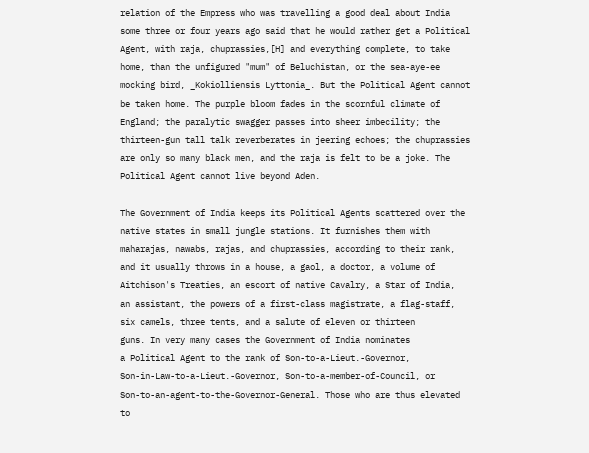relation of the Empress who was travelling a good deal about India
some three or four years ago said that he would rather get a Political
Agent, with raja, chuprassies,[H] and everything complete, to take
home, than the unfigured "mum" of Beluchistan, or the sea-aye-ee
mocking bird, _Kokiolliensis Lyttonia_. But the Political Agent cannot
be taken home. The purple bloom fades in the scornful climate of
England; the paralytic swagger passes into sheer imbecility; the
thirteen-gun tall talk reverberates in jeering echoes; the chuprassies
are only so many black men, and the raja is felt to be a joke. The
Political Agent cannot live beyond Aden.

The Government of India keeps its Political Agents scattered over the
native states in small jungle stations. It furnishes them with
maharajas, nawabs, rajas, and chuprassies, according to their rank,
and it usually throws in a house, a gaol, a doctor, a volume of
Aitchison's Treaties, an escort of native Cavalry, a Star of India,
an assistant, the powers of a first-class magistrate, a flag-staff,
six camels, three tents, and a salute of eleven or thirteen
guns. In very many cases the Government of India nominates
a Political Agent to the rank of Son-to-a-Lieut.-Governor,
Son-in-Law-to-a-Lieut.-Governor, Son-to-a-member-of-Council, or
Son-to-an-agent-to-the-Governor-General. Those who are thus elevated
to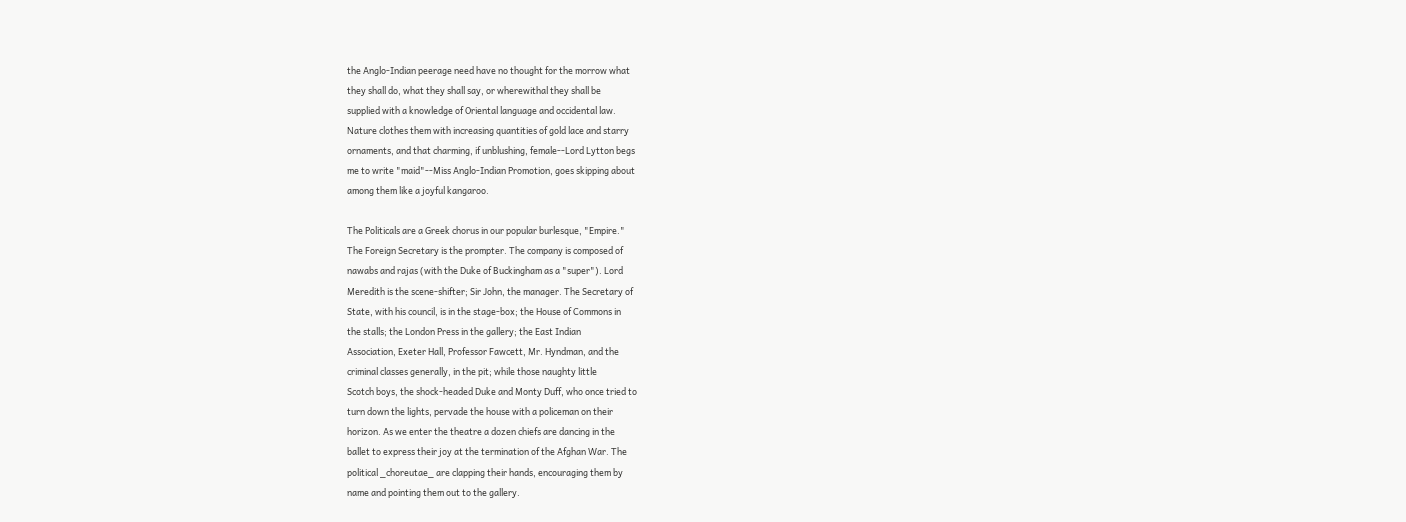the Anglo-Indian peerage need have no thought for the morrow what
they shall do, what they shall say, or wherewithal they shall be
supplied with a knowledge of Oriental language and occidental law.
Nature clothes them with increasing quantities of gold lace and starry
ornaments, and that charming, if unblushing, female--Lord Lytton begs
me to write "maid"--Miss Anglo-Indian Promotion, goes skipping about
among them like a joyful kangaroo.

The Politicals are a Greek chorus in our popular burlesque, "Empire."
The Foreign Secretary is the prompter. The company is composed of
nawabs and rajas (with the Duke of Buckingham as a "super"). Lord
Meredith is the scene-shifter; Sir John, the manager. The Secretary of
State, with his council, is in the stage-box; the House of Commons in
the stalls; the London Press in the gallery; the East Indian
Association, Exeter Hall, Professor Fawcett, Mr. Hyndman, and the
criminal classes generally, in the pit; while those naughty little
Scotch boys, the shock-headed Duke and Monty Duff, who once tried to
turn down the lights, pervade the house with a policeman on their
horizon. As we enter the theatre a dozen chiefs are dancing in the
ballet to express their joy at the termination of the Afghan War. The
political _choreutae_ are clapping their hands, encouraging them by
name and pointing them out to the gallery.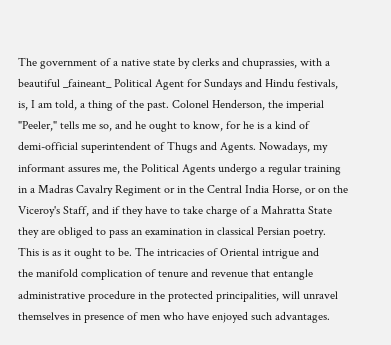The government of a native state by clerks and chuprassies, with a
beautiful _faineant_ Political Agent for Sundays and Hindu festivals,
is, I am told, a thing of the past. Colonel Henderson, the imperial
"Peeler," tells me so, and he ought to know, for he is a kind of
demi-official superintendent of Thugs and Agents. Nowadays, my
informant assures me, the Political Agents undergo a regular training
in a Madras Cavalry Regiment or in the Central India Horse, or on the
Viceroy's Staff, and if they have to take charge of a Mahratta State
they are obliged to pass an examination in classical Persian poetry.
This is as it ought to be. The intricacies of Oriental intrigue and
the manifold complication of tenure and revenue that entangle
administrative procedure in the protected principalities, will unravel
themselves in presence of men who have enjoyed such advantages.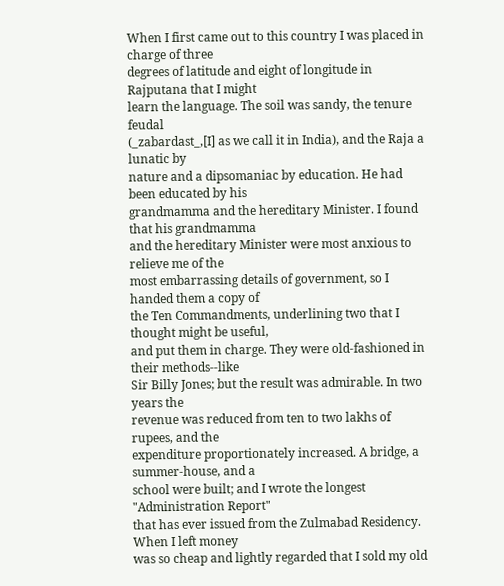When I first came out to this country I was placed in charge of three
degrees of latitude and eight of longitude in Rajputana that I might
learn the language. The soil was sandy, the tenure feudal
(_zabardast_,[I] as we call it in India), and the Raja a lunatic by
nature and a dipsomaniac by education. He had been educated by his
grandmamma and the hereditary Minister. I found that his grandmamma
and the hereditary Minister were most anxious to relieve me of the
most embarrassing details of government, so I handed them a copy of
the Ten Commandments, underlining two that I thought might be useful,
and put them in charge. They were old-fashioned in their methods--like
Sir Billy Jones; but the result was admirable. In two years the
revenue was reduced from ten to two lakhs of rupees, and the
expenditure proportionately increased. A bridge, a summer-house, and a
school were built; and I wrote the longest "Administration Report"
that has ever issued from the Zulmabad Residency. When I left money
was so cheap and lightly regarded that I sold my old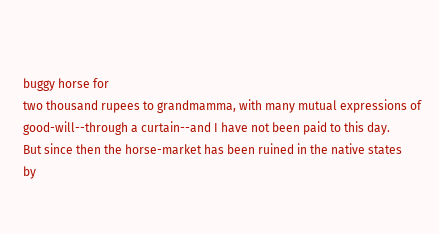buggy horse for
two thousand rupees to grandmamma, with many mutual expressions of
good-will--through a curtain--and I have not been paid to this day.
But since then the horse-market has been ruined in the native states
by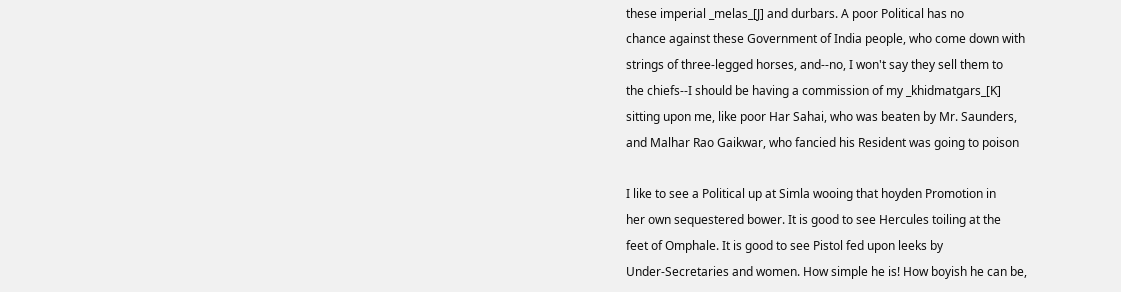these imperial _melas_[J] and durbars. A poor Political has no
chance against these Government of India people, who come down with
strings of three-legged horses, and--no, I won't say they sell them to
the chiefs--I should be having a commission of my _khidmatgars_[K]
sitting upon me, like poor Har Sahai, who was beaten by Mr. Saunders,
and Malhar Rao Gaikwar, who fancied his Resident was going to poison

I like to see a Political up at Simla wooing that hoyden Promotion in
her own sequestered bower. It is good to see Hercules toiling at the
feet of Omphale. It is good to see Pistol fed upon leeks by
Under-Secretaries and women. How simple he is! How boyish he can be,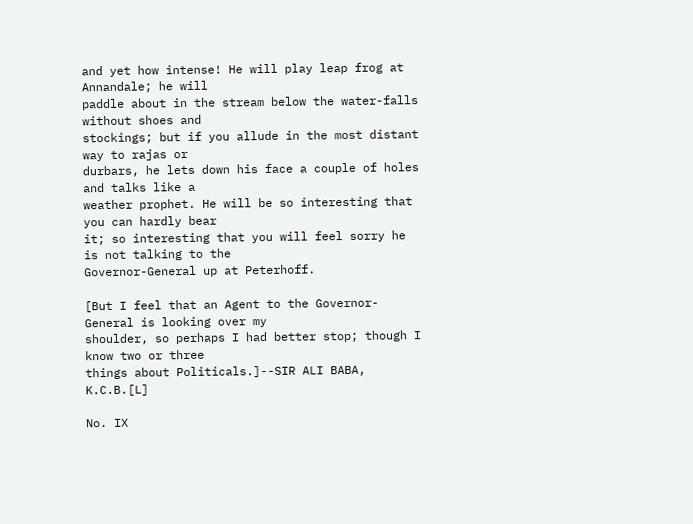and yet how intense! He will play leap frog at Annandale; he will
paddle about in the stream below the water-falls without shoes and
stockings; but if you allude in the most distant way to rajas or
durbars, he lets down his face a couple of holes and talks like a
weather prophet. He will be so interesting that you can hardly bear
it; so interesting that you will feel sorry he is not talking to the
Governor-General up at Peterhoff.

[But I feel that an Agent to the Governor-General is looking over my
shoulder, so perhaps I had better stop; though I know two or three
things about Politicals.]--SIR ALI BABA, K.C.B.[L]

No. IX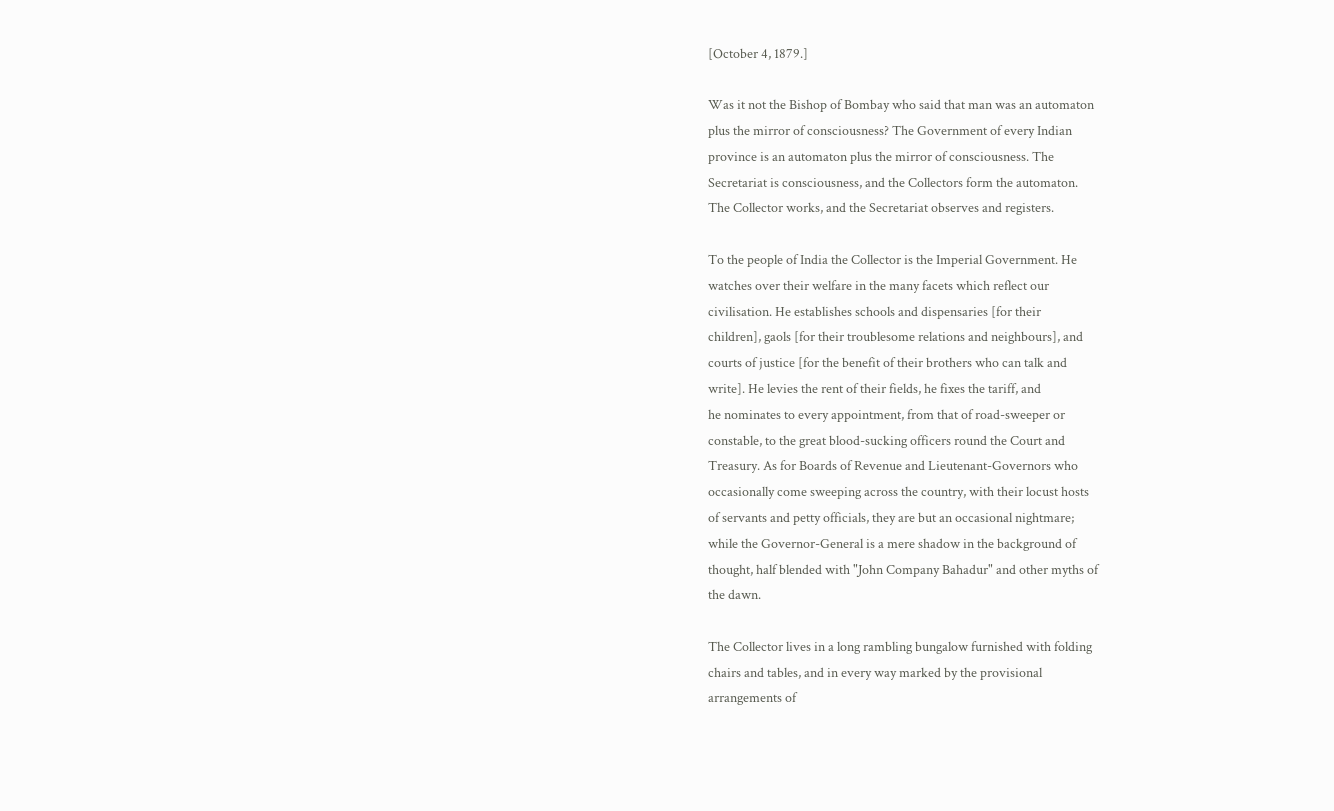[October 4, 1879.]

Was it not the Bishop of Bombay who said that man was an automaton
plus the mirror of consciousness? The Government of every Indian
province is an automaton plus the mirror of consciousness. The
Secretariat is consciousness, and the Collectors form the automaton.
The Collector works, and the Secretariat observes and registers.

To the people of India the Collector is the Imperial Government. He
watches over their welfare in the many facets which reflect our
civilisation. He establishes schools and dispensaries [for their
children], gaols [for their troublesome relations and neighbours], and
courts of justice [for the benefit of their brothers who can talk and
write]. He levies the rent of their fields, he fixes the tariff, and
he nominates to every appointment, from that of road-sweeper or
constable, to the great blood-sucking officers round the Court and
Treasury. As for Boards of Revenue and Lieutenant-Governors who
occasionally come sweeping across the country, with their locust hosts
of servants and petty officials, they are but an occasional nightmare;
while the Governor-General is a mere shadow in the background of
thought, half blended with "John Company Bahadur" and other myths of
the dawn.

The Collector lives in a long rambling bungalow furnished with folding
chairs and tables, and in every way marked by the provisional
arrangements of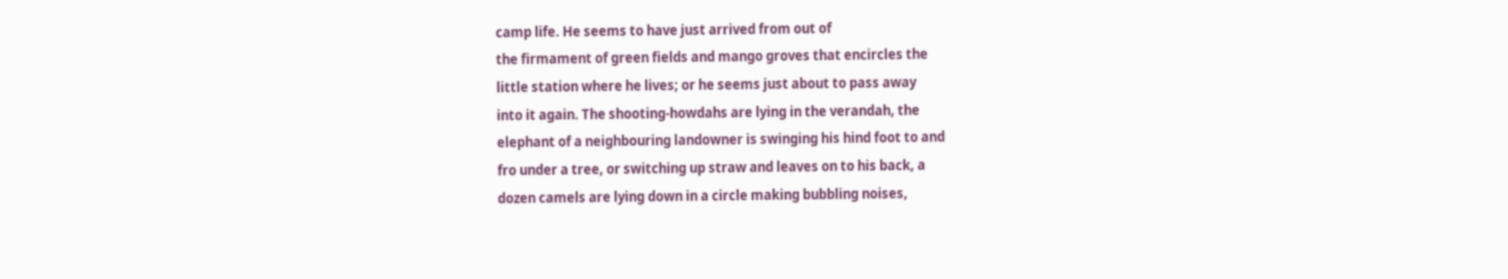camp life. He seems to have just arrived from out of
the firmament of green fields and mango groves that encircles the
little station where he lives; or he seems just about to pass away
into it again. The shooting-howdahs are lying in the verandah, the
elephant of a neighbouring landowner is swinging his hind foot to and
fro under a tree, or switching up straw and leaves on to his back, a
dozen camels are lying down in a circle making bubbling noises,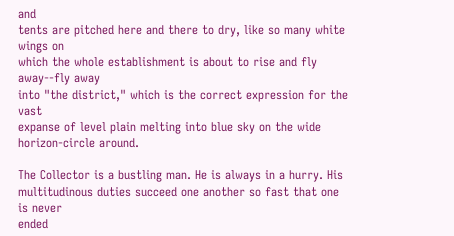and
tents are pitched here and there to dry, like so many white wings on
which the whole establishment is about to rise and fly away--fly away
into "the district," which is the correct expression for the vast
expanse of level plain melting into blue sky on the wide
horizon-circle around.

The Collector is a bustling man. He is always in a hurry. His
multitudinous duties succeed one another so fast that one is never
ended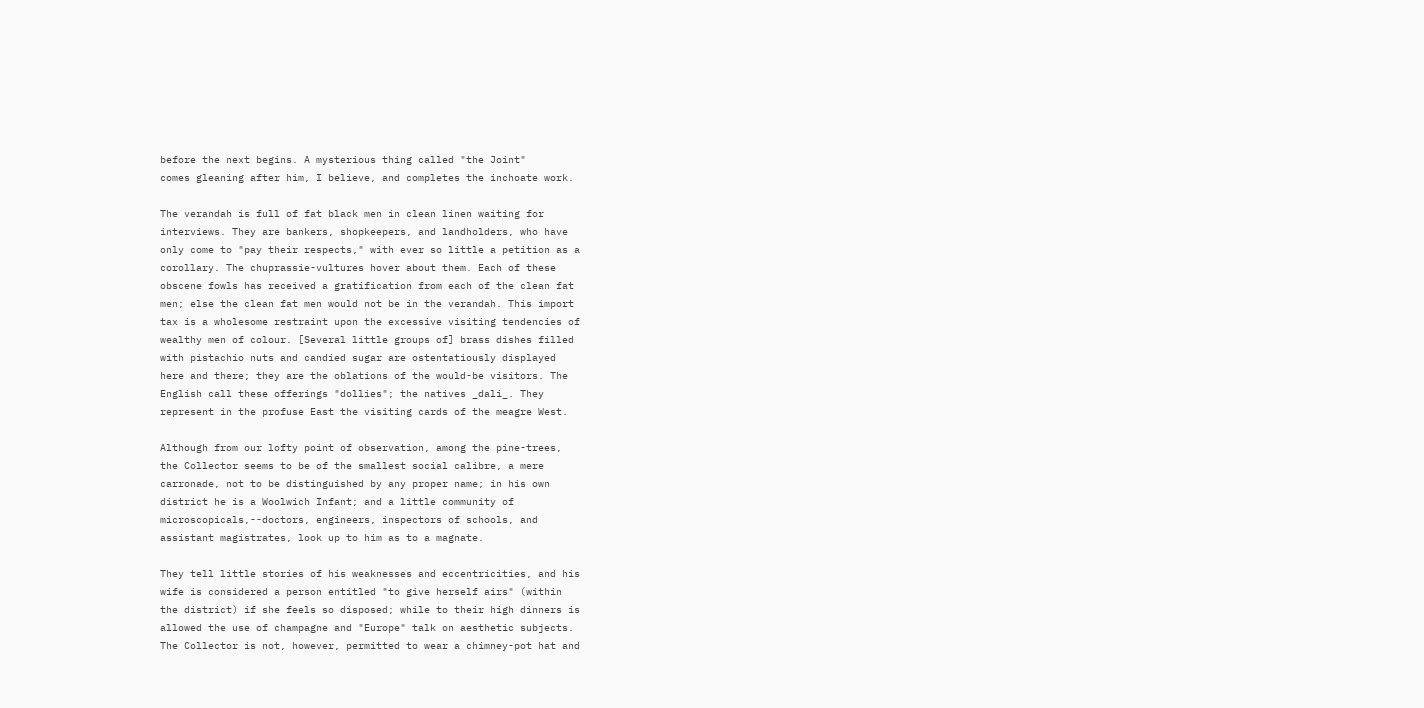before the next begins. A mysterious thing called "the Joint"
comes gleaning after him, I believe, and completes the inchoate work.

The verandah is full of fat black men in clean linen waiting for
interviews. They are bankers, shopkeepers, and landholders, who have
only come to "pay their respects," with ever so little a petition as a
corollary. The chuprassie-vultures hover about them. Each of these
obscene fowls has received a gratification from each of the clean fat
men; else the clean fat men would not be in the verandah. This import
tax is a wholesome restraint upon the excessive visiting tendencies of
wealthy men of colour. [Several little groups of] brass dishes filled
with pistachio nuts and candied sugar are ostentatiously displayed
here and there; they are the oblations of the would-be visitors. The
English call these offerings "dollies"; the natives _dali_. They
represent in the profuse East the visiting cards of the meagre West.

Although from our lofty point of observation, among the pine-trees,
the Collector seems to be of the smallest social calibre, a mere
carronade, not to be distinguished by any proper name; in his own
district he is a Woolwich Infant; and a little community of
microscopicals,--doctors, engineers, inspectors of schools, and
assistant magistrates, look up to him as to a magnate.

They tell little stories of his weaknesses and eccentricities, and his
wife is considered a person entitled "to give herself airs" (within
the district) if she feels so disposed; while to their high dinners is
allowed the use of champagne and "Europe" talk on aesthetic subjects.
The Collector is not, however, permitted to wear a chimney-pot hat and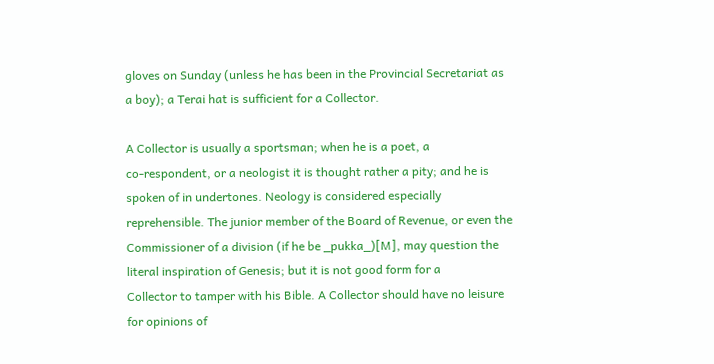gloves on Sunday (unless he has been in the Provincial Secretariat as
a boy); a Terai hat is sufficient for a Collector.

A Collector is usually a sportsman; when he is a poet, a
co-respondent, or a neologist it is thought rather a pity; and he is
spoken of in undertones. Neology is considered especially
reprehensible. The junior member of the Board of Revenue, or even the
Commissioner of a division (if he be _pukka_)[M], may question the
literal inspiration of Genesis; but it is not good form for a
Collector to tamper with his Bible. A Collector should have no leisure
for opinions of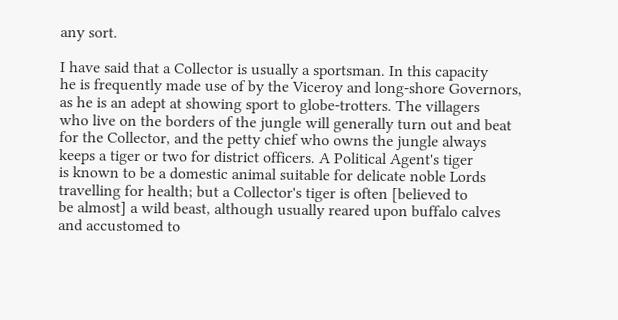any sort.

I have said that a Collector is usually a sportsman. In this capacity
he is frequently made use of by the Viceroy and long-shore Governors,
as he is an adept at showing sport to globe-trotters. The villagers
who live on the borders of the jungle will generally turn out and beat
for the Collector, and the petty chief who owns the jungle always
keeps a tiger or two for district officers. A Political Agent's tiger
is known to be a domestic animal suitable for delicate noble Lords
travelling for health; but a Collector's tiger is often [believed to
be almost] a wild beast, although usually reared upon buffalo calves
and accustomed to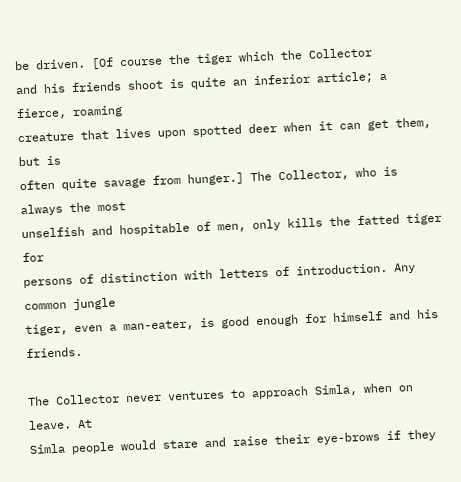be driven. [Of course the tiger which the Collector
and his friends shoot is quite an inferior article; a fierce, roaming
creature that lives upon spotted deer when it can get them, but is
often quite savage from hunger.] The Collector, who is always the most
unselfish and hospitable of men, only kills the fatted tiger for
persons of distinction with letters of introduction. Any common jungle
tiger, even a man-eater, is good enough for himself and his friends.

The Collector never ventures to approach Simla, when on leave. At
Simla people would stare and raise their eye-brows if they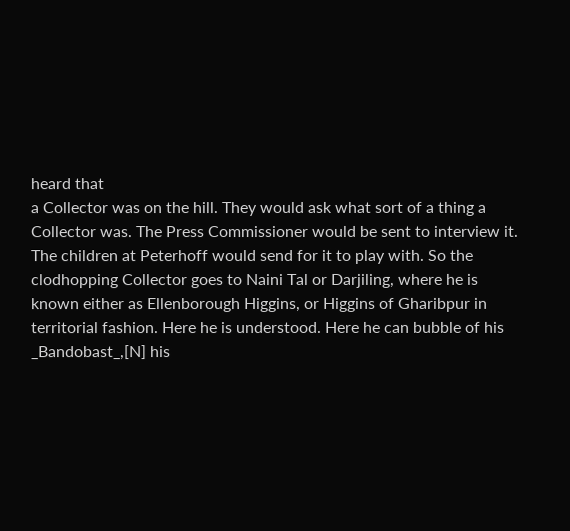heard that
a Collector was on the hill. They would ask what sort of a thing a
Collector was. The Press Commissioner would be sent to interview it.
The children at Peterhoff would send for it to play with. So the
clodhopping Collector goes to Naini Tal or Darjiling, where he is
known either as Ellenborough Higgins, or Higgins of Gharibpur in
territorial fashion. Here he is understood. Here he can bubble of his
_Bandobast_,[N] his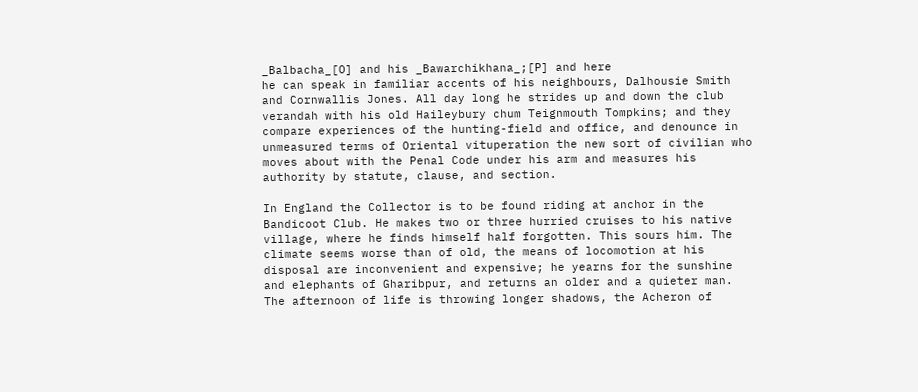_Balbacha_[O] and his _Bawarchikhana_;[P] and here
he can speak in familiar accents of his neighbours, Dalhousie Smith
and Cornwallis Jones. All day long he strides up and down the club
verandah with his old Haileybury chum Teignmouth Tompkins; and they
compare experiences of the hunting-field and office, and denounce in
unmeasured terms of Oriental vituperation the new sort of civilian who
moves about with the Penal Code under his arm and measures his
authority by statute, clause, and section.

In England the Collector is to be found riding at anchor in the
Bandicoot Club. He makes two or three hurried cruises to his native
village, where he finds himself half forgotten. This sours him. The
climate seems worse than of old, the means of locomotion at his
disposal are inconvenient and expensive; he yearns for the sunshine
and elephants of Gharibpur, and returns an older and a quieter man.
The afternoon of life is throwing longer shadows, the Acheron of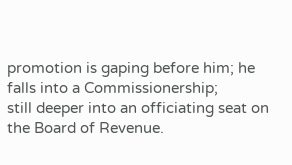promotion is gaping before him; he falls into a Commissionership;
still deeper into an officiating seat on the Board of Revenue.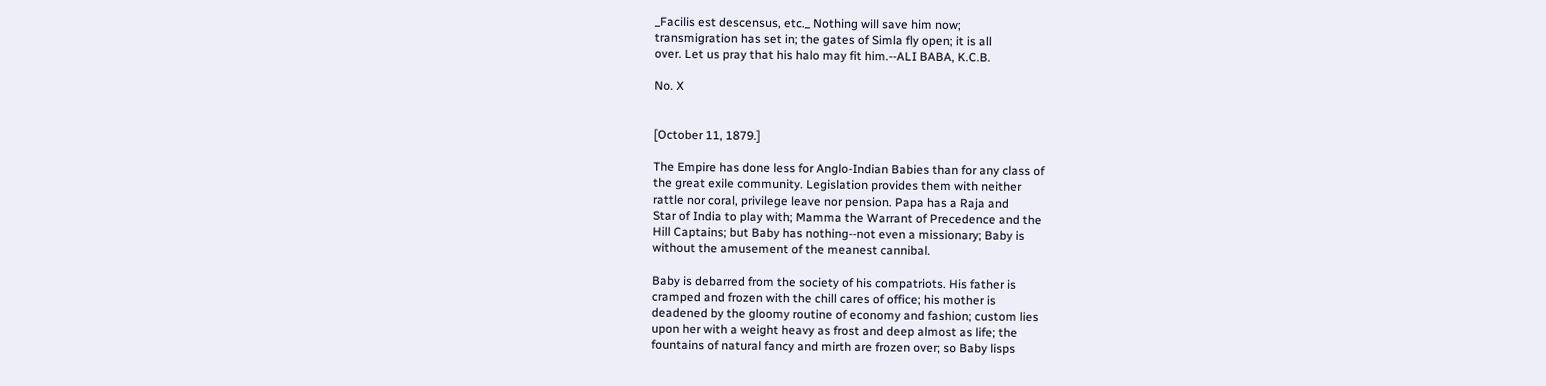_Facilis est descensus, etc._ Nothing will save him now;
transmigration has set in; the gates of Simla fly open; it is all
over. Let us pray that his halo may fit him.--ALI BABA, K.C.B.

No. X


[October 11, 1879.]

The Empire has done less for Anglo-Indian Babies than for any class of
the great exile community. Legislation provides them with neither
rattle nor coral, privilege leave nor pension. Papa has a Raja and
Star of India to play with; Mamma the Warrant of Precedence and the
Hill Captains; but Baby has nothing--not even a missionary; Baby is
without the amusement of the meanest cannibal.

Baby is debarred from the society of his compatriots. His father is
cramped and frozen with the chill cares of office; his mother is
deadened by the gloomy routine of economy and fashion; custom lies
upon her with a weight heavy as frost and deep almost as life; the
fountains of natural fancy and mirth are frozen over; so Baby lisps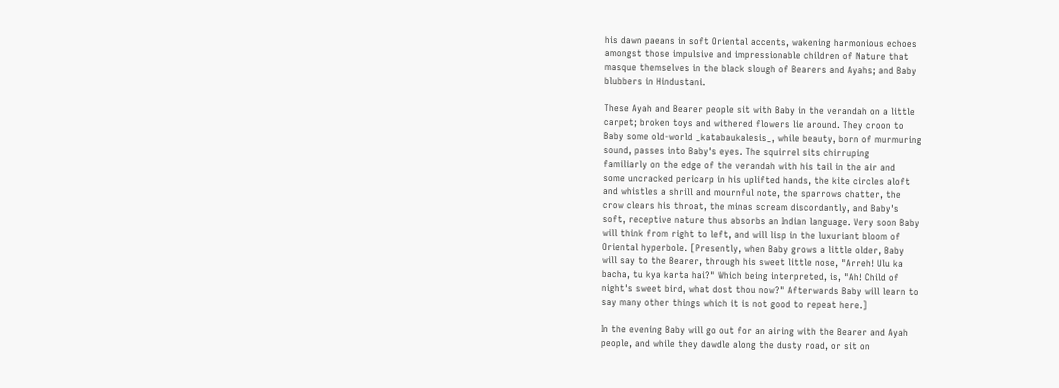his dawn paeans in soft Oriental accents, wakening harmonious echoes
amongst those impulsive and impressionable children of Nature that
masque themselves in the black slough of Bearers and Ayahs; and Baby
blubbers in Hindustani.

These Ayah and Bearer people sit with Baby in the verandah on a little
carpet; broken toys and withered flowers lie around. They croon to
Baby some old-world _katabaukalesis_, while beauty, born of murmuring
sound, passes into Baby's eyes. The squirrel sits chirruping
familiarly on the edge of the verandah with his tail in the air and
some uncracked pericarp in his uplifted hands, the kite circles aloft
and whistles a shrill and mournful note, the sparrows chatter, the
crow clears his throat, the minas scream discordantly, and Baby's
soft, receptive nature thus absorbs an Indian language. Very soon Baby
will think from right to left, and will lisp in the luxuriant bloom of
Oriental hyperbole. [Presently, when Baby grows a little older, Baby
will say to the Bearer, through his sweet little nose, "Arreh! Ulu ka
bacha, tu kya karta hai?" Which being interpreted, is, "Ah! Child of
night's sweet bird, what dost thou now?" Afterwards Baby will learn to
say many other things which it is not good to repeat here.]

In the evening Baby will go out for an airing with the Bearer and Ayah
people, and while they dawdle along the dusty road, or sit on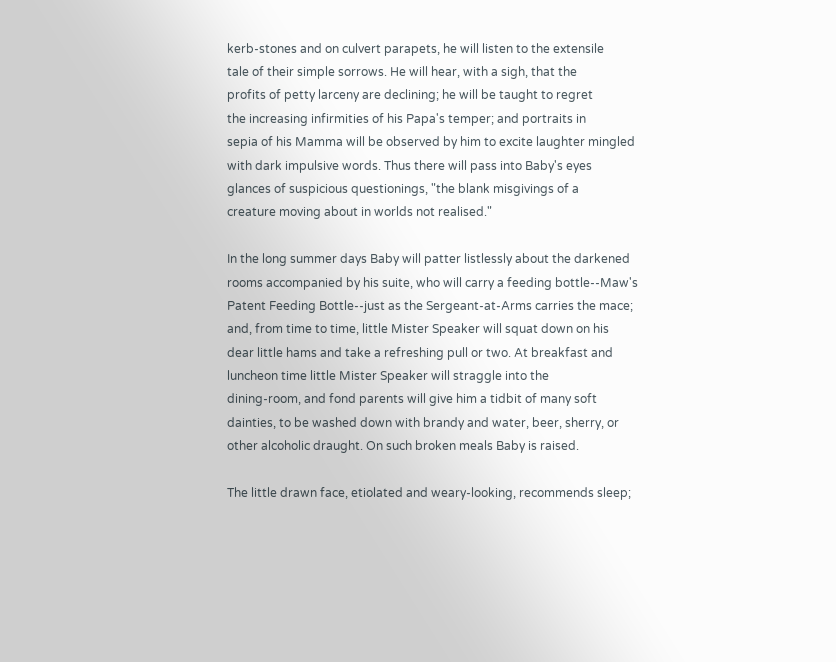kerb-stones and on culvert parapets, he will listen to the extensile
tale of their simple sorrows. He will hear, with a sigh, that the
profits of petty larceny are declining; he will be taught to regret
the increasing infirmities of his Papa's temper; and portraits in
sepia of his Mamma will be observed by him to excite laughter mingled
with dark impulsive words. Thus there will pass into Baby's eyes
glances of suspicious questionings, "the blank misgivings of a
creature moving about in worlds not realised."

In the long summer days Baby will patter listlessly about the darkened
rooms accompanied by his suite, who will carry a feeding bottle--Maw's
Patent Feeding Bottle--just as the Sergeant-at-Arms carries the mace;
and, from time to time, little Mister Speaker will squat down on his
dear little hams and take a refreshing pull or two. At breakfast and
luncheon time little Mister Speaker will straggle into the
dining-room, and fond parents will give him a tidbit of many soft
dainties, to be washed down with brandy and water, beer, sherry, or
other alcoholic draught. On such broken meals Baby is raised.

The little drawn face, etiolated and weary-looking, recommends sleep;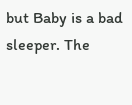but Baby is a bad sleeper. The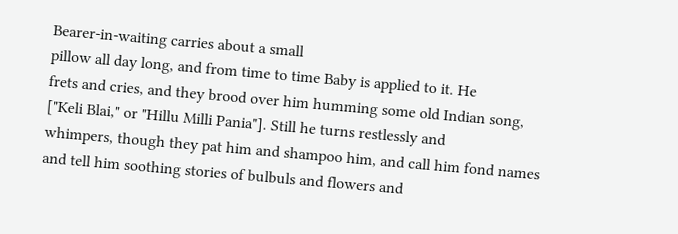Bearer-in-waiting carries about a small
pillow all day long, and from time to time Baby is applied to it. He
frets and cries, and they brood over him humming some old Indian song,
["Keli Blai," or "Hillu Milli Pania"]. Still he turns restlessly and
whimpers, though they pat him and shampoo him, and call him fond names
and tell him soothing stories of bulbuls and flowers and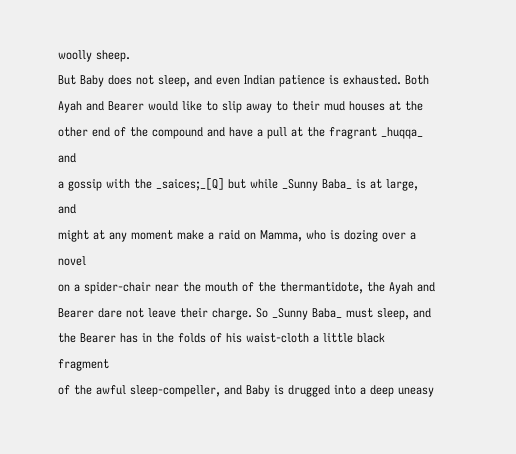woolly sheep.
But Baby does not sleep, and even Indian patience is exhausted. Both
Ayah and Bearer would like to slip away to their mud houses at the
other end of the compound and have a pull at the fragrant _huqqa_ and
a gossip with the _saices;_[Q] but while _Sunny Baba_ is at large, and
might at any moment make a raid on Mamma, who is dozing over a novel
on a spider-chair near the mouth of the thermantidote, the Ayah and
Bearer dare not leave their charge. So _Sunny Baba_ must sleep, and
the Bearer has in the folds of his waist-cloth a little black fragment
of the awful sleep-compeller, and Baby is drugged into a deep uneasy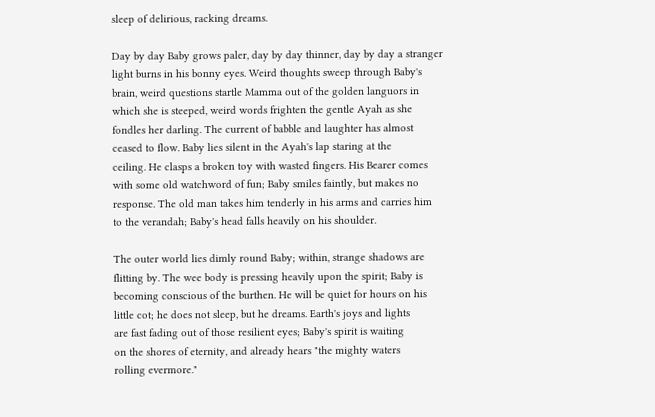sleep of delirious, racking dreams.

Day by day Baby grows paler, day by day thinner, day by day a stranger
light burns in his bonny eyes. Weird thoughts sweep through Baby's
brain, weird questions startle Mamma out of the golden languors in
which she is steeped, weird words frighten the gentle Ayah as she
fondles her darling. The current of babble and laughter has almost
ceased to flow. Baby lies silent in the Ayah's lap staring at the
ceiling. He clasps a broken toy with wasted fingers. His Bearer comes
with some old watchword of fun; Baby smiles faintly, but makes no
response. The old man takes him tenderly in his arms and carries him
to the verandah; Baby's head falls heavily on his shoulder.

The outer world lies dimly round Baby; within, strange shadows are
flitting by. The wee body is pressing heavily upon the spirit; Baby is
becoming conscious of the burthen. He will be quiet for hours on his
little cot; he does not sleep, but he dreams. Earth's joys and lights
are fast fading out of those resilient eyes; Baby's spirit is waiting
on the shores of eternity, and already hears "the mighty waters
rolling evermore."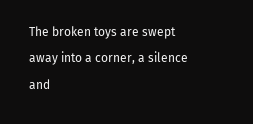The broken toys are swept away into a corner, a silence and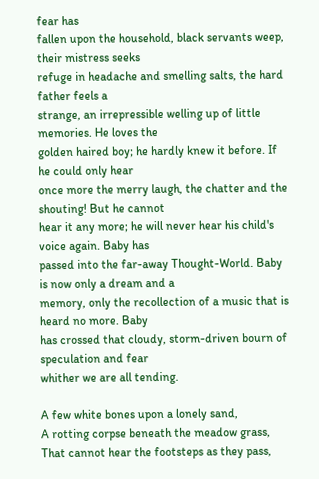fear has
fallen upon the household, black servants weep, their mistress seeks
refuge in headache and smelling salts, the hard father feels a
strange, an irrepressible welling up of little memories. He loves the
golden haired boy; he hardly knew it before. If he could only hear
once more the merry laugh, the chatter and the shouting! But he cannot
hear it any more; he will never hear his child's voice again. Baby has
passed into the far-away Thought-World. Baby is now only a dream and a
memory, only the recollection of a music that is heard no more. Baby
has crossed that cloudy, storm-driven bourn of speculation and fear
whither we are all tending.

A few white bones upon a lonely sand,
A rotting corpse beneath the meadow grass,
That cannot hear the footsteps as they pass,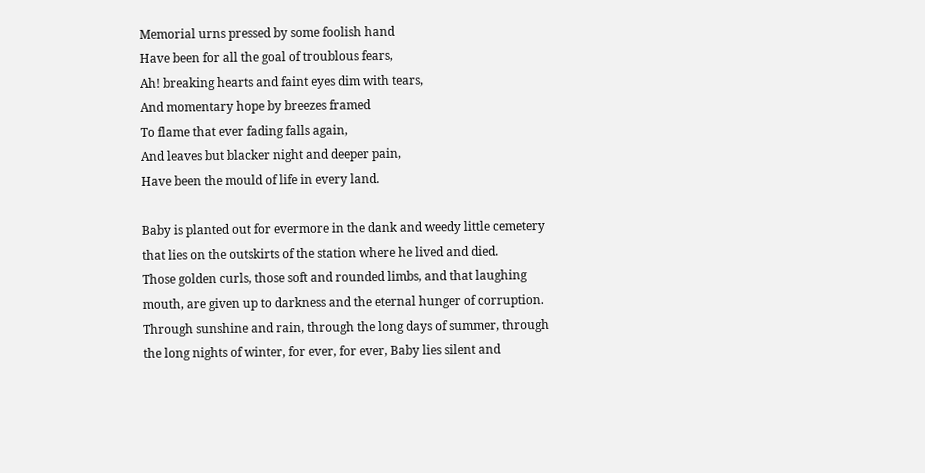Memorial urns pressed by some foolish hand
Have been for all the goal of troublous fears,
Ah! breaking hearts and faint eyes dim with tears,
And momentary hope by breezes framed
To flame that ever fading falls again,
And leaves but blacker night and deeper pain,
Have been the mould of life in every land.

Baby is planted out for evermore in the dank and weedy little cemetery
that lies on the outskirts of the station where he lived and died.
Those golden curls, those soft and rounded limbs, and that laughing
mouth, are given up to darkness and the eternal hunger of corruption.
Through sunshine and rain, through the long days of summer, through
the long nights of winter, for ever, for ever, Baby lies silent and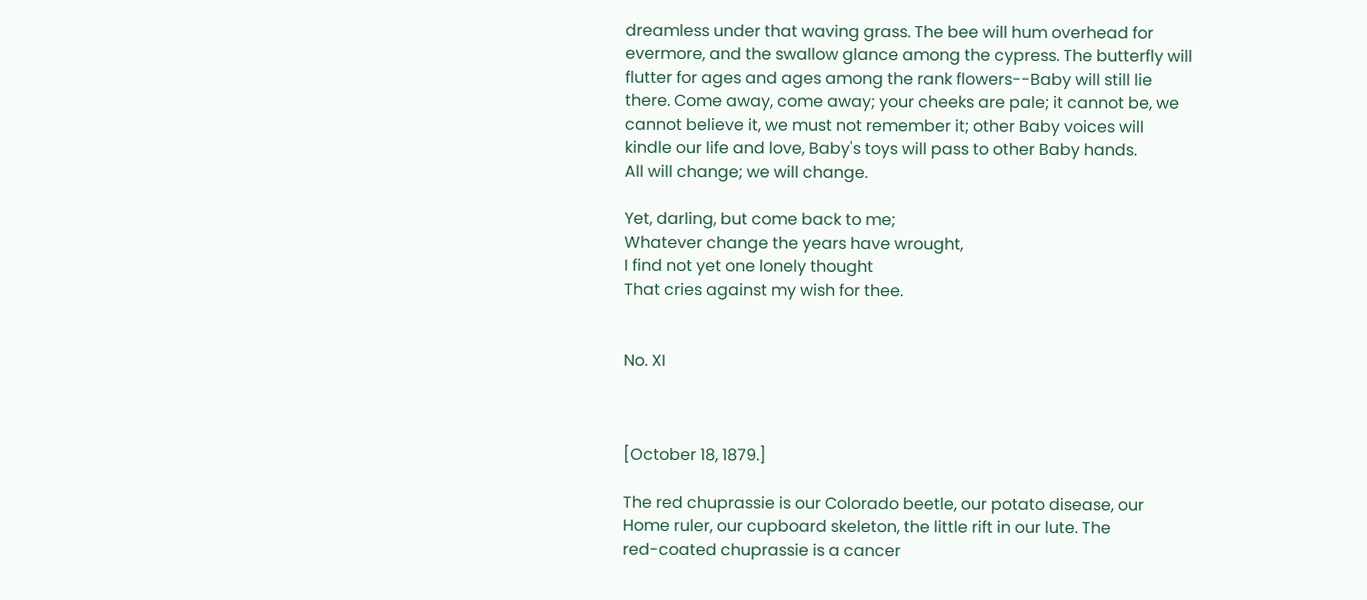dreamless under that waving grass. The bee will hum overhead for
evermore, and the swallow glance among the cypress. The butterfly will
flutter for ages and ages among the rank flowers--Baby will still lie
there. Come away, come away; your cheeks are pale; it cannot be, we
cannot believe it, we must not remember it; other Baby voices will
kindle our life and love, Baby's toys will pass to other Baby hands.
All will change; we will change.

Yet, darling, but come back to me;
Whatever change the years have wrought,
I find not yet one lonely thought
That cries against my wish for thee.


No. XI



[October 18, 1879.]

The red chuprassie is our Colorado beetle, our potato disease, our
Home ruler, our cupboard skeleton, the little rift in our lute. The
red-coated chuprassie is a cancer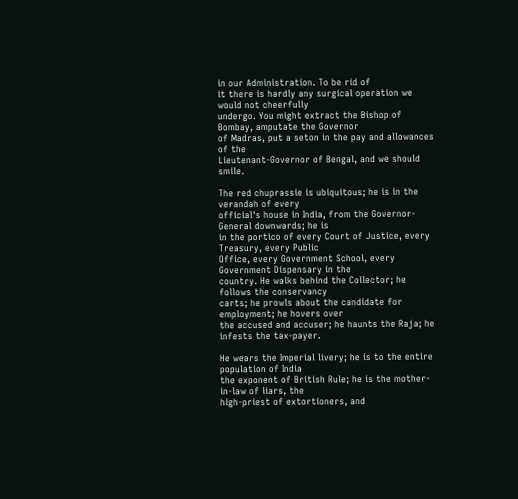in our Administration. To be rid of
it there is hardly any surgical operation we would not cheerfully
undergo. You might extract the Bishop of Bombay, amputate the Governor
of Madras, put a seton in the pay and allowances of the
Lieutenant-Governor of Bengal, and we should smile.

The red chuprassie is ubiquitous; he is in the verandah of every
official's house in India, from the Governor-General downwards; he is
in the portico of every Court of Justice, every Treasury, every Public
Office, every Government School, every Government Dispensary in the
country. He walks behind the Collector; he follows the conservancy
carts; he prowls about the candidate for employment; he hovers over
the accused and accuser; he haunts the Raja; he infests the tax-payer.

He wears the Imperial livery; he is to the entire population of India
the exponent of British Rule; he is the mother-in-law of liars, the
high-priest of extortioners, and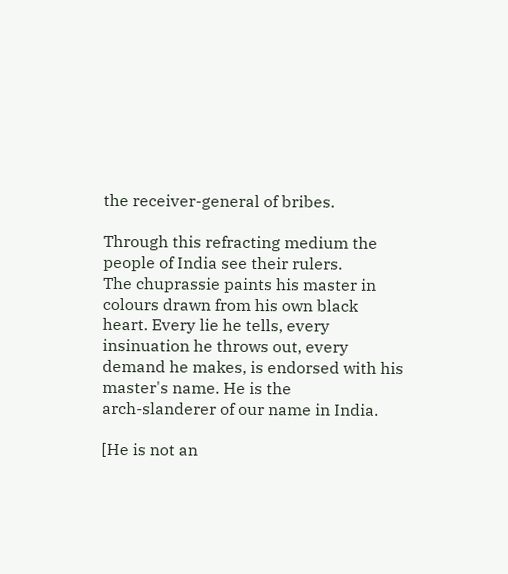the receiver-general of bribes.

Through this refracting medium the people of India see their rulers.
The chuprassie paints his master in colours drawn from his own black
heart. Every lie he tells, every insinuation he throws out, every
demand he makes, is endorsed with his master's name. He is the
arch-slanderer of our name in India.

[He is not an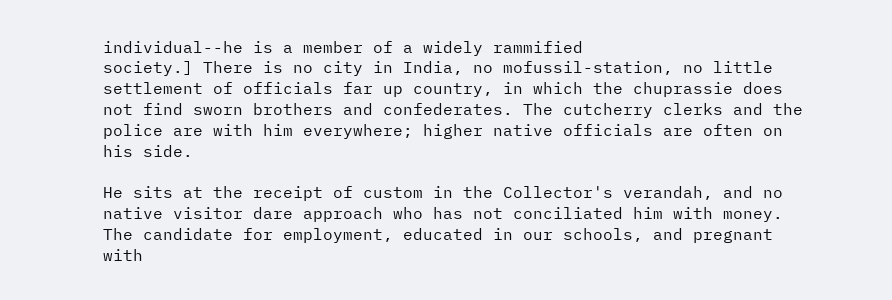individual--he is a member of a widely rammified
society.] There is no city in India, no mofussil-station, no little
settlement of officials far up country, in which the chuprassie does
not find sworn brothers and confederates. The cutcherry clerks and the
police are with him everywhere; higher native officials are often on
his side.

He sits at the receipt of custom in the Collector's verandah, and no
native visitor dare approach who has not conciliated him with money.
The candidate for employment, educated in our schools, and pregnant
with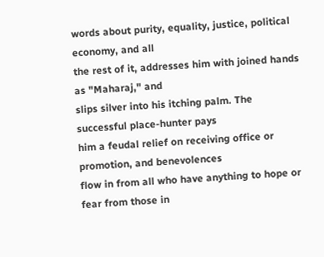words about purity, equality, justice, political economy, and all
the rest of it, addresses him with joined hands as "Maharaj," and
slips silver into his itching palm. The successful place-hunter pays
him a feudal relief on receiving office or promotion, and benevolences
flow in from all who have anything to hope or fear from those in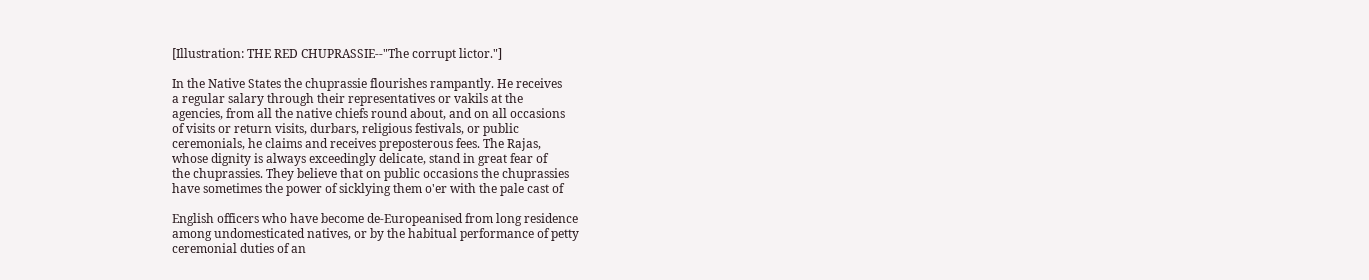[Illustration: THE RED CHUPRASSIE--"The corrupt lictor."]

In the Native States the chuprassie flourishes rampantly. He receives
a regular salary through their representatives or vakils at the
agencies, from all the native chiefs round about, and on all occasions
of visits or return visits, durbars, religious festivals, or public
ceremonials, he claims and receives preposterous fees. The Rajas,
whose dignity is always exceedingly delicate, stand in great fear of
the chuprassies. They believe that on public occasions the chuprassies
have sometimes the power of sicklying them o'er with the pale cast of

English officers who have become de-Europeanised from long residence
among undomesticated natives, or by the habitual performance of petty
ceremonial duties of an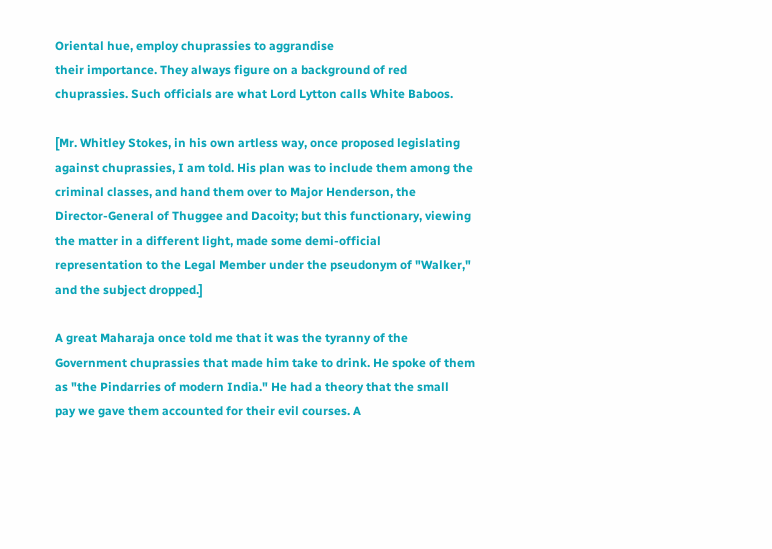Oriental hue, employ chuprassies to aggrandise
their importance. They always figure on a background of red
chuprassies. Such officials are what Lord Lytton calls White Baboos.

[Mr. Whitley Stokes, in his own artless way, once proposed legislating
against chuprassies, I am told. His plan was to include them among the
criminal classes, and hand them over to Major Henderson, the
Director-General of Thuggee and Dacoity; but this functionary, viewing
the matter in a different light, made some demi-official
representation to the Legal Member under the pseudonym of "Walker,"
and the subject dropped.]

A great Maharaja once told me that it was the tyranny of the
Government chuprassies that made him take to drink. He spoke of them
as "the Pindarries of modern India." He had a theory that the small
pay we gave them accounted for their evil courses. A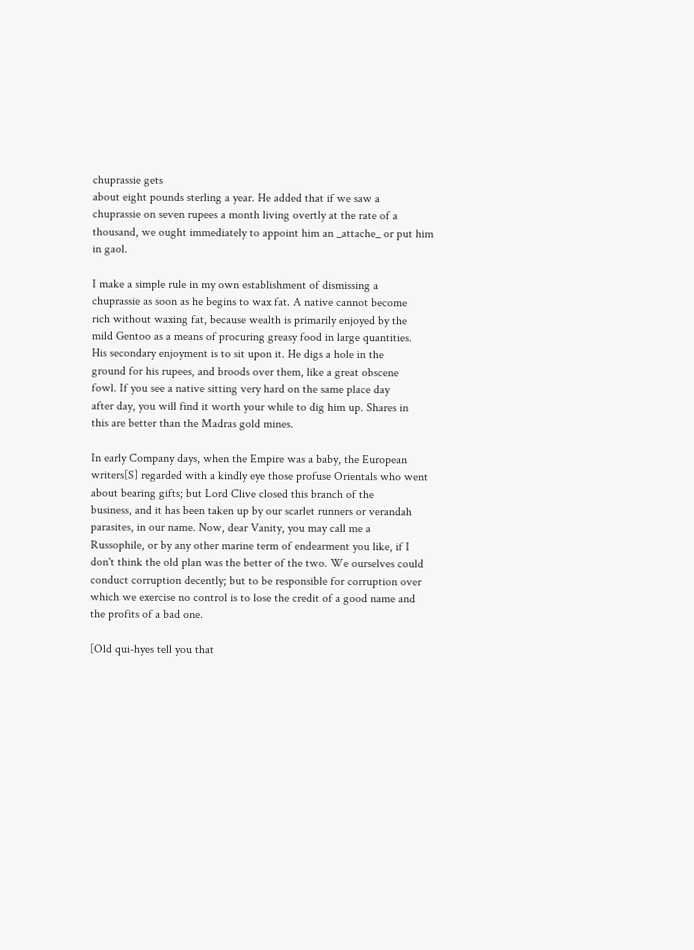chuprassie gets
about eight pounds sterling a year. He added that if we saw a
chuprassie on seven rupees a month living overtly at the rate of a
thousand, we ought immediately to appoint him an _attache_ or put him
in gaol.

I make a simple rule in my own establishment of dismissing a
chuprassie as soon as he begins to wax fat. A native cannot become
rich without waxing fat, because wealth is primarily enjoyed by the
mild Gentoo as a means of procuring greasy food in large quantities.
His secondary enjoyment is to sit upon it. He digs a hole in the
ground for his rupees, and broods over them, like a great obscene
fowl. If you see a native sitting very hard on the same place day
after day, you will find it worth your while to dig him up. Shares in
this are better than the Madras gold mines.

In early Company days, when the Empire was a baby, the European
writers[S] regarded with a kindly eye those profuse Orientals who went
about bearing gifts; but Lord Clive closed this branch of the
business, and it has been taken up by our scarlet runners or verandah
parasites, in our name. Now, dear Vanity, you may call me a
Russophile, or by any other marine term of endearment you like, if I
don't think the old plan was the better of the two. We ourselves could
conduct corruption decently; but to be responsible for corruption over
which we exercise no control is to lose the credit of a good name and
the profits of a bad one.

[Old qui-hyes tell you that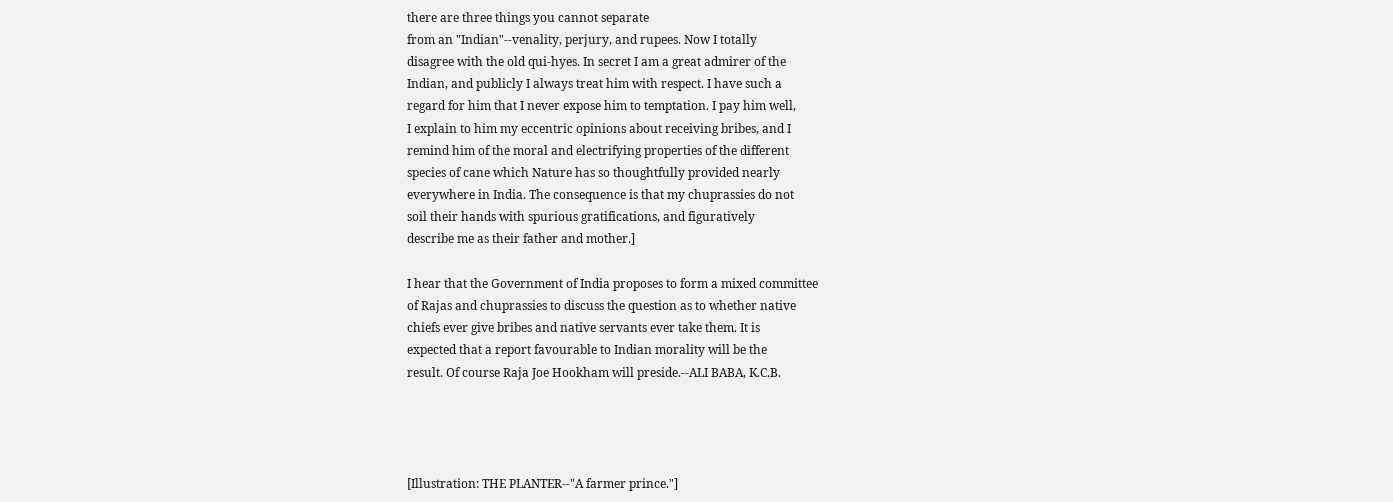there are three things you cannot separate
from an "Indian"--venality, perjury, and rupees. Now I totally
disagree with the old qui-hyes. In secret I am a great admirer of the
Indian, and publicly I always treat him with respect. I have such a
regard for him that I never expose him to temptation. I pay him well,
I explain to him my eccentric opinions about receiving bribes, and I
remind him of the moral and electrifying properties of the different
species of cane which Nature has so thoughtfully provided nearly
everywhere in India. The consequence is that my chuprassies do not
soil their hands with spurious gratifications, and figuratively
describe me as their father and mother.]

I hear that the Government of India proposes to form a mixed committee
of Rajas and chuprassies to discuss the question as to whether native
chiefs ever give bribes and native servants ever take them. It is
expected that a report favourable to Indian morality will be the
result. Of course Raja Joe Hookham will preside.--ALI BABA, K.C.B.




[Illustration: THE PLANTER--"A farmer prince."]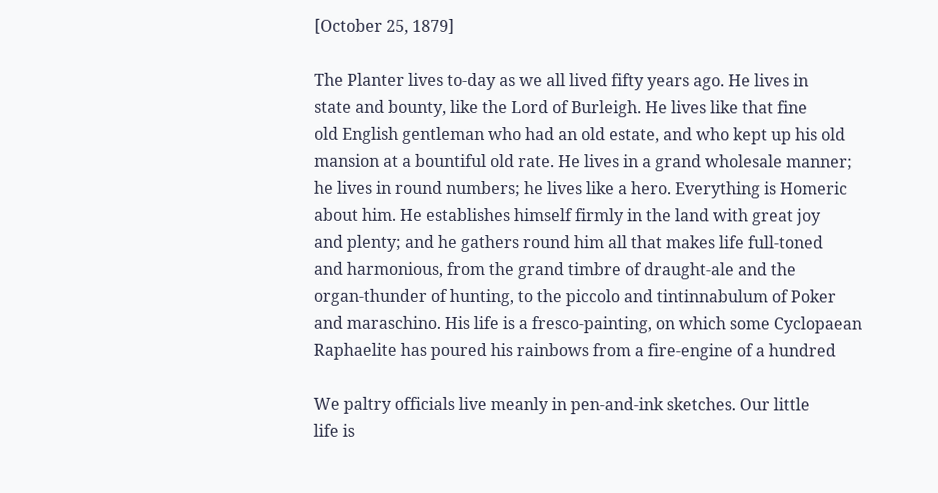[October 25, 1879]

The Planter lives to-day as we all lived fifty years ago. He lives in
state and bounty, like the Lord of Burleigh. He lives like that fine
old English gentleman who had an old estate, and who kept up his old
mansion at a bountiful old rate. He lives in a grand wholesale manner;
he lives in round numbers; he lives like a hero. Everything is Homeric
about him. He establishes himself firmly in the land with great joy
and plenty; and he gathers round him all that makes life full-toned
and harmonious, from the grand timbre of draught-ale and the
organ-thunder of hunting, to the piccolo and tintinnabulum of Poker
and maraschino. His life is a fresco-painting, on which some Cyclopaean
Raphaelite has poured his rainbows from a fire-engine of a hundred

We paltry officials live meanly in pen-and-ink sketches. Our little
life is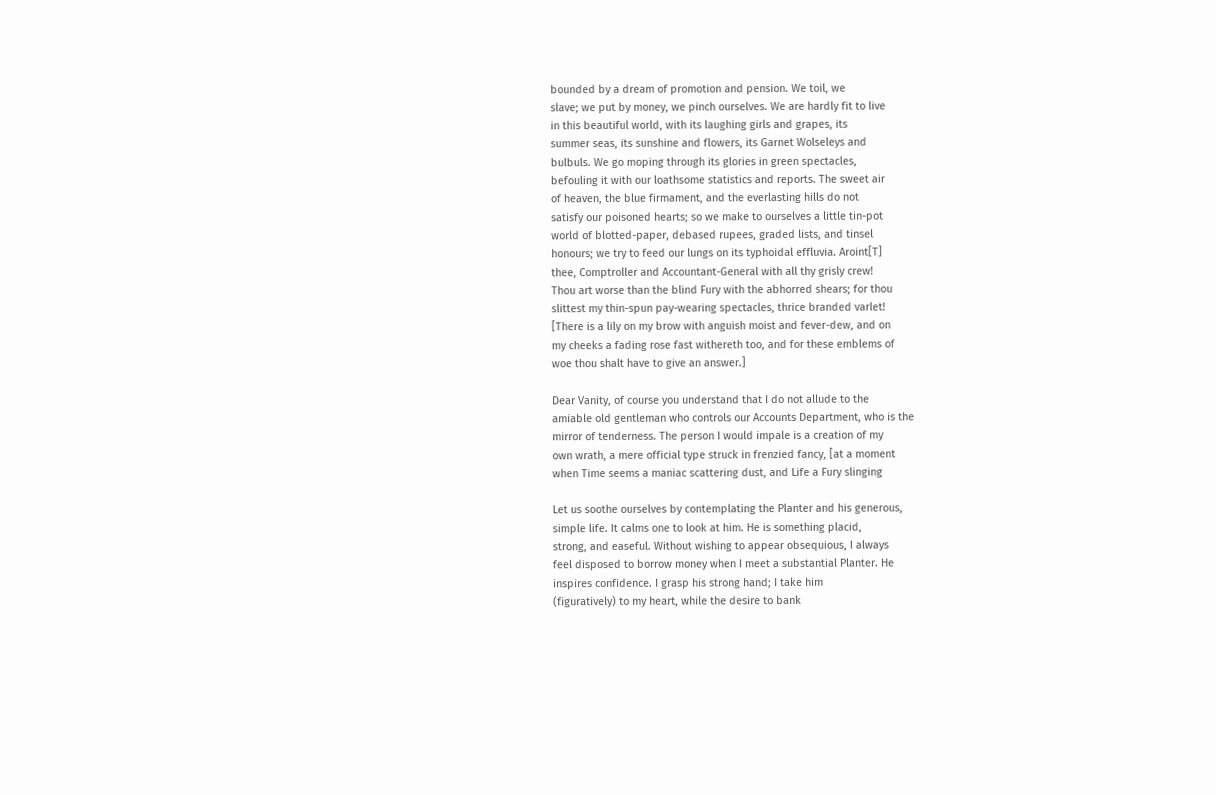bounded by a dream of promotion and pension. We toil, we
slave; we put by money, we pinch ourselves. We are hardly fit to live
in this beautiful world, with its laughing girls and grapes, its
summer seas, its sunshine and flowers, its Garnet Wolseleys and
bulbuls. We go moping through its glories in green spectacles,
befouling it with our loathsome statistics and reports. The sweet air
of heaven, the blue firmament, and the everlasting hills do not
satisfy our poisoned hearts; so we make to ourselves a little tin-pot
world of blotted-paper, debased rupees, graded lists, and tinsel
honours; we try to feed our lungs on its typhoidal effluvia. Aroint[T]
thee, Comptroller and Accountant-General with all thy grisly crew!
Thou art worse than the blind Fury with the abhorred shears; for thou
slittest my thin-spun pay-wearing spectacles, thrice branded varlet!
[There is a lily on my brow with anguish moist and fever-dew, and on
my cheeks a fading rose fast withereth too, and for these emblems of
woe thou shalt have to give an answer.]

Dear Vanity, of course you understand that I do not allude to the
amiable old gentleman who controls our Accounts Department, who is the
mirror of tenderness. The person I would impale is a creation of my
own wrath, a mere official type struck in frenzied fancy, [at a moment
when Time seems a maniac scattering dust, and Life a Fury slinging

Let us soothe ourselves by contemplating the Planter and his generous,
simple life. It calms one to look at him. He is something placid,
strong, and easeful. Without wishing to appear obsequious, I always
feel disposed to borrow money when I meet a substantial Planter. He
inspires confidence. I grasp his strong hand; I take him
(figuratively) to my heart, while the desire to bank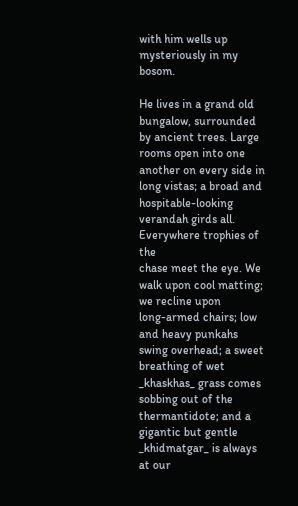with him wells up
mysteriously in my bosom.

He lives in a grand old bungalow, surrounded by ancient trees. Large
rooms open into one another on every side in long vistas; a broad and
hospitable-looking verandah girds all. Everywhere trophies of the
chase meet the eye. We walk upon cool matting; we recline upon
long-armed chairs; low and heavy punkahs swing overhead; a sweet
breathing of wet _khaskhas_ grass comes sobbing out of the
thermantidote; and a gigantic but gentle _khidmatgar_ is always at our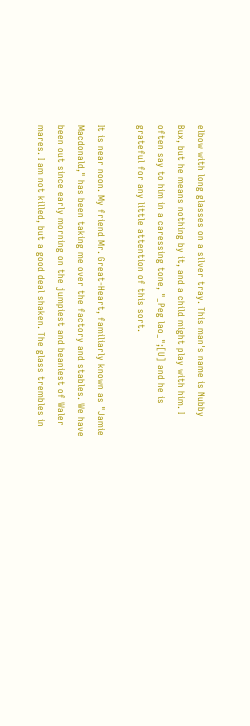elbow with long glasses on a silver tray. This man's name is Nubby
Bux, but he means nothing by it, and a child might play with him. I
often say to him in a caressing tone, "_Peg lao_";[U] and he is
grateful for any little attention of this sort.

It is near noon. My friend Mr. Great-Heart, familiarly known as "Jamie
Macdonald," has been taking me over the factory and stables. We have
been out since early morning on the jumpiest and beaniest of Waler
mares. I am not killed, but a good deal shaken. The glass trembles in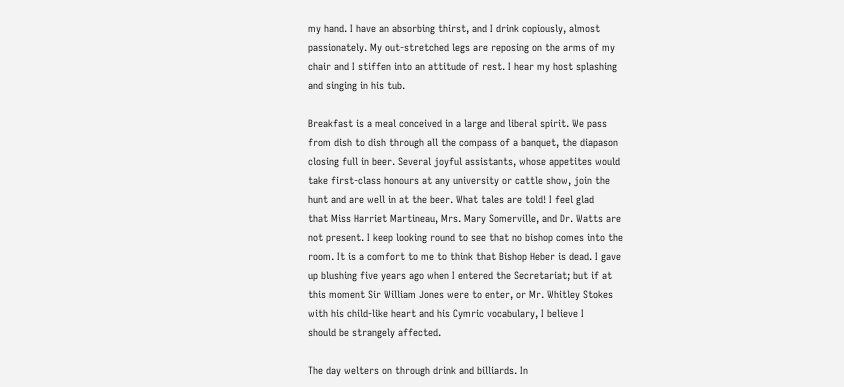my hand. I have an absorbing thirst, and I drink copiously, almost
passionately. My out-stretched legs are reposing on the arms of my
chair and I stiffen into an attitude of rest. I hear my host splashing
and singing in his tub.

Breakfast is a meal conceived in a large and liberal spirit. We pass
from dish to dish through all the compass of a banquet, the diapason
closing full in beer. Several joyful assistants, whose appetites would
take first-class honours at any university or cattle show, join the
hunt and are well in at the beer. What tales are told! I feel glad
that Miss Harriet Martineau, Mrs. Mary Somerville, and Dr. Watts are
not present. I keep looking round to see that no bishop comes into the
room. It is a comfort to me to think that Bishop Heber is dead. I gave
up blushing five years ago when I entered the Secretariat; but if at
this moment Sir William Jones were to enter, or Mr. Whitley Stokes
with his child-like heart and his Cymric vocabulary, I believe I
should be strangely affected.

The day welters on through drink and billiards. In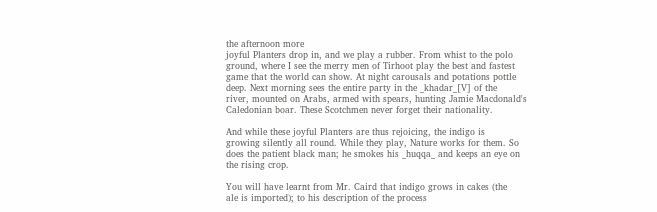the afternoon more
joyful Planters drop in, and we play a rubber. From whist to the polo
ground, where I see the merry men of Tirhoot play the best and fastest
game that the world can show. At night carousals and potations pottle
deep. Next morning sees the entire party in the _khadar_[V] of the
river, mounted on Arabs, armed with spears, hunting Jamie Macdonald's
Caledonian boar. These Scotchmen never forget their nationality.

And while these joyful Planters are thus rejoicing, the indigo is
growing silently all round. While they play, Nature works for them. So
does the patient black man; he smokes his _huqqa_ and keeps an eye on
the rising crop.

You will have learnt from Mr. Caird that indigo grows in cakes (the
ale is imported); to his description of the process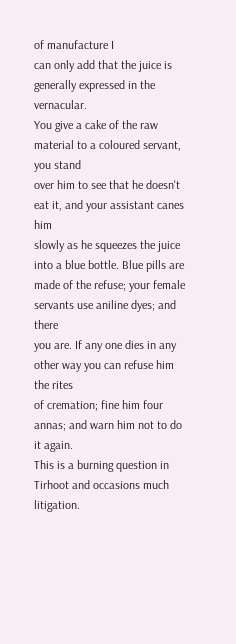of manufacture I
can only add that the juice is generally expressed in the vernacular.
You give a cake of the raw material to a coloured servant, you stand
over him to see that he doesn't eat it, and your assistant canes him
slowly as he squeezes the juice into a blue bottle. Blue pills are
made of the refuse; your female servants use aniline dyes; and there
you are. If any one dies in any other way you can refuse him the rites
of cremation; fine him four annas; and warn him not to do it again.
This is a burning question in Tirhoot and occasions much litigation.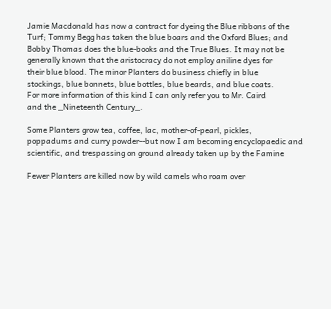Jamie Macdonald has now a contract for dyeing the Blue ribbons of the
Turf; Tommy Begg has taken the blue boars and the Oxford Blues; and
Bobby Thomas does the blue-books and the True Blues. It may not be
generally known that the aristocracy do not employ aniline dyes for
their blue blood. The minor Planters do business chiefly in blue
stockings, blue bonnets, blue bottles, blue beards, and blue coats.
For more information of this kind I can only refer you to Mr. Caird
and the _Nineteenth Century_.

Some Planters grow tea, coffee, lac, mother-of-pearl, pickles,
poppadums and curry powder--but now I am becoming encyclopaedic and
scientific, and trespassing on ground already taken up by the Famine

Fewer Planters are killed now by wild camels who roam over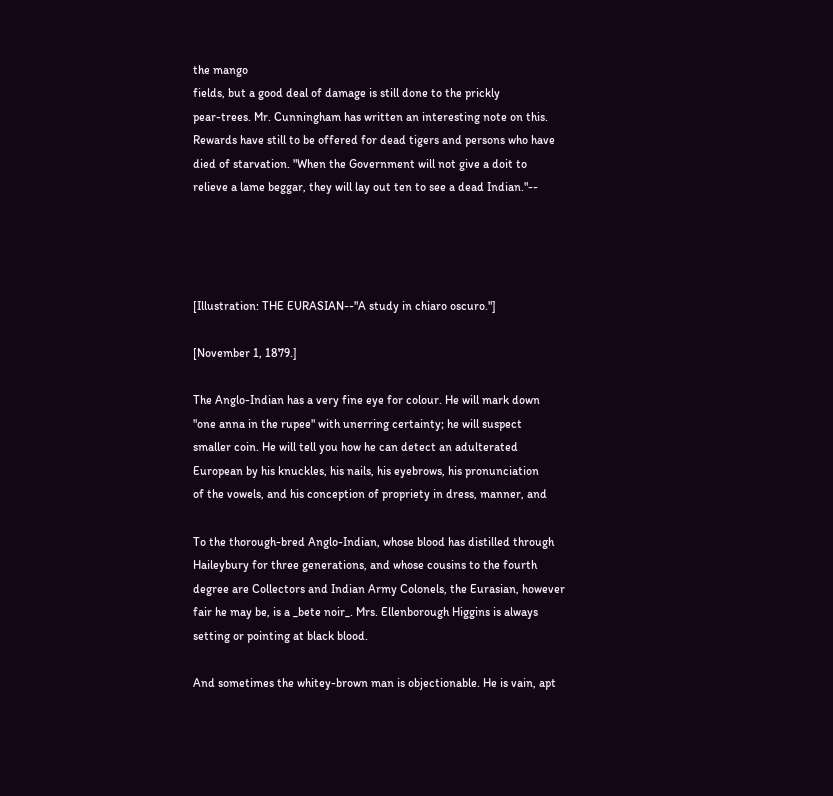the mango
fields, but a good deal of damage is still done to the prickly
pear-trees. Mr. Cunningham has written an interesting note on this.
Rewards have still to be offered for dead tigers and persons who have
died of starvation. "When the Government will not give a doit to
relieve a lame beggar, they will lay out ten to see a dead Indian."--




[Illustration: THE EURASIAN--"A study in chiaro oscuro."]

[November 1, 1879.]

The Anglo-Indian has a very fine eye for colour. He will mark down
"one anna in the rupee" with unerring certainty; he will suspect
smaller coin. He will tell you how he can detect an adulterated
European by his knuckles, his nails, his eyebrows, his pronunciation
of the vowels, and his conception of propriety in dress, manner, and

To the thorough-bred Anglo-Indian, whose blood has distilled through
Haileybury for three generations, and whose cousins to the fourth
degree are Collectors and Indian Army Colonels, the Eurasian, however
fair he may be, is a _bete noir_. Mrs. Ellenborough Higgins is always
setting or pointing at black blood.

And sometimes the whitey-brown man is objectionable. He is vain, apt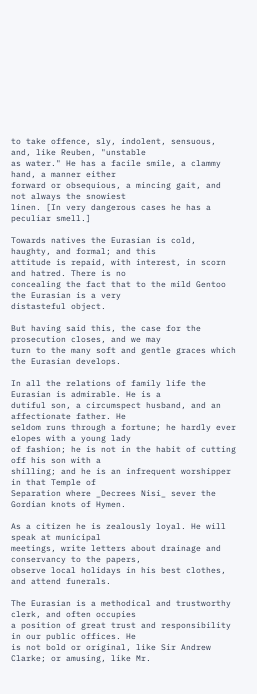to take offence, sly, indolent, sensuous, and, like Reuben, "unstable
as water." He has a facile smile, a clammy hand, a manner either
forward or obsequious, a mincing gait, and not always the snowiest
linen. [In very dangerous cases he has a peculiar smell.]

Towards natives the Eurasian is cold, haughty, and formal; and this
attitude is repaid, with interest, in scorn and hatred. There is no
concealing the fact that to the mild Gentoo the Eurasian is a very
distasteful object.

But having said this, the case for the prosecution closes, and we may
turn to the many soft and gentle graces which the Eurasian develops.

In all the relations of family life the Eurasian is admirable. He is a
dutiful son, a circumspect husband, and an affectionate father. He
seldom runs through a fortune; he hardly ever elopes with a young lady
of fashion; he is not in the habit of cutting off his son with a
shilling; and he is an infrequent worshipper in that Temple of
Separation where _Decrees Nisi_ sever the Gordian knots of Hymen.

As a citizen he is zealously loyal. He will speak at municipal
meetings, write letters about drainage and conservancy to the papers,
observe local holidays in his best clothes, and attend funerals.

The Eurasian is a methodical and trustworthy clerk, and often occupies
a position of great trust and responsibility in our public offices. He
is not bold or original, like Sir Andrew Clarke; or amusing, like Mr.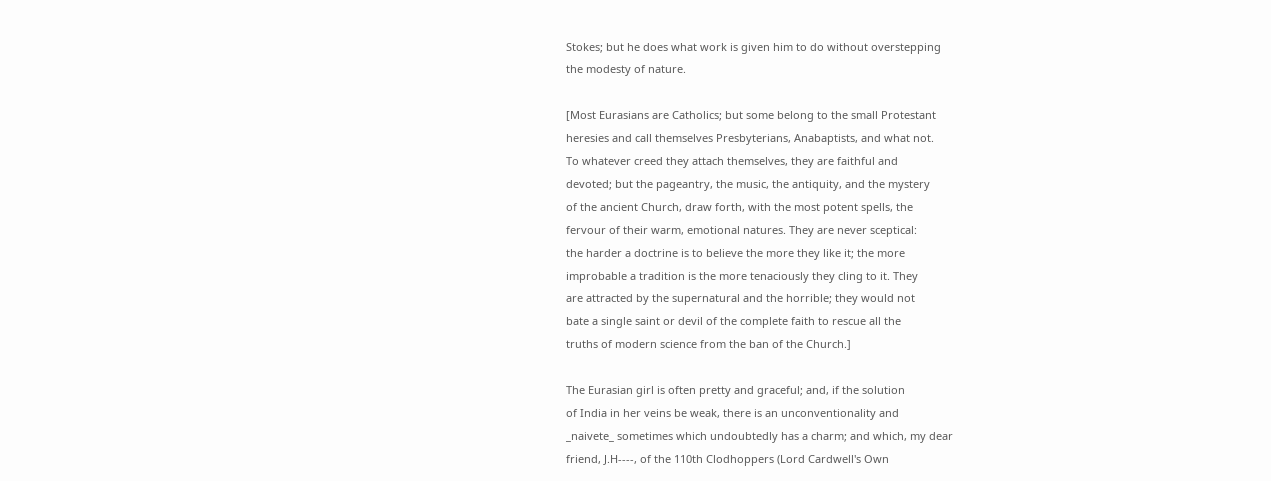Stokes; but he does what work is given him to do without overstepping
the modesty of nature.

[Most Eurasians are Catholics; but some belong to the small Protestant
heresies and call themselves Presbyterians, Anabaptists, and what not.
To whatever creed they attach themselves, they are faithful and
devoted; but the pageantry, the music, the antiquity, and the mystery
of the ancient Church, draw forth, with the most potent spells, the
fervour of their warm, emotional natures. They are never sceptical:
the harder a doctrine is to believe the more they like it; the more
improbable a tradition is the more tenaciously they cling to it. They
are attracted by the supernatural and the horrible; they would not
bate a single saint or devil of the complete faith to rescue all the
truths of modern science from the ban of the Church.]

The Eurasian girl is often pretty and graceful; and, if the solution
of India in her veins be weak, there is an unconventionality and
_naivete_ sometimes which undoubtedly has a charm; and which, my dear
friend, J.H----, of the 110th Clodhoppers (Lord Cardwell's Own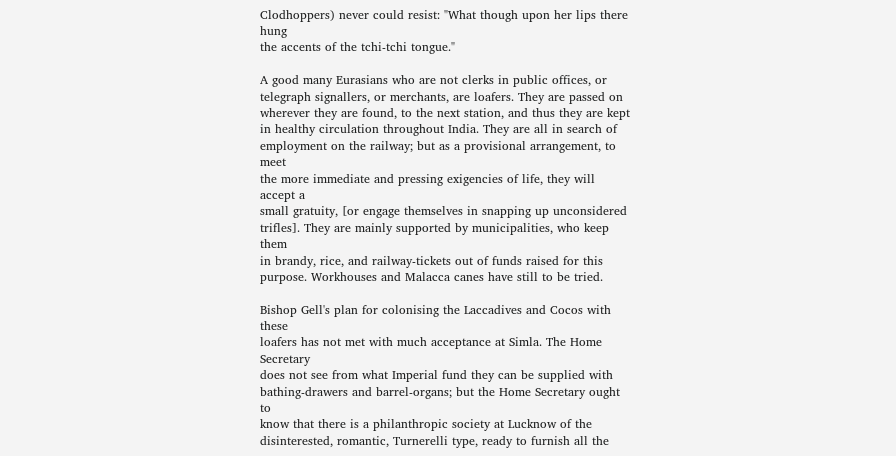Clodhoppers) never could resist: "What though upon her lips there hung
the accents of the tchi-tchi tongue."

A good many Eurasians who are not clerks in public offices, or
telegraph signallers, or merchants, are loafers. They are passed on
wherever they are found, to the next station, and thus they are kept
in healthy circulation throughout India. They are all in search of
employment on the railway; but as a provisional arrangement, to meet
the more immediate and pressing exigencies of life, they will accept a
small gratuity, [or engage themselves in snapping up unconsidered
trifles]. They are mainly supported by municipalities, who keep them
in brandy, rice, and railway-tickets out of funds raised for this
purpose. Workhouses and Malacca canes have still to be tried.

Bishop Gell's plan for colonising the Laccadives and Cocos with these
loafers has not met with much acceptance at Simla. The Home Secretary
does not see from what Imperial fund they can be supplied with
bathing-drawers and barrel-organs; but the Home Secretary ought to
know that there is a philanthropic society at Lucknow of the
disinterested, romantic, Turnerelli type, ready to furnish all the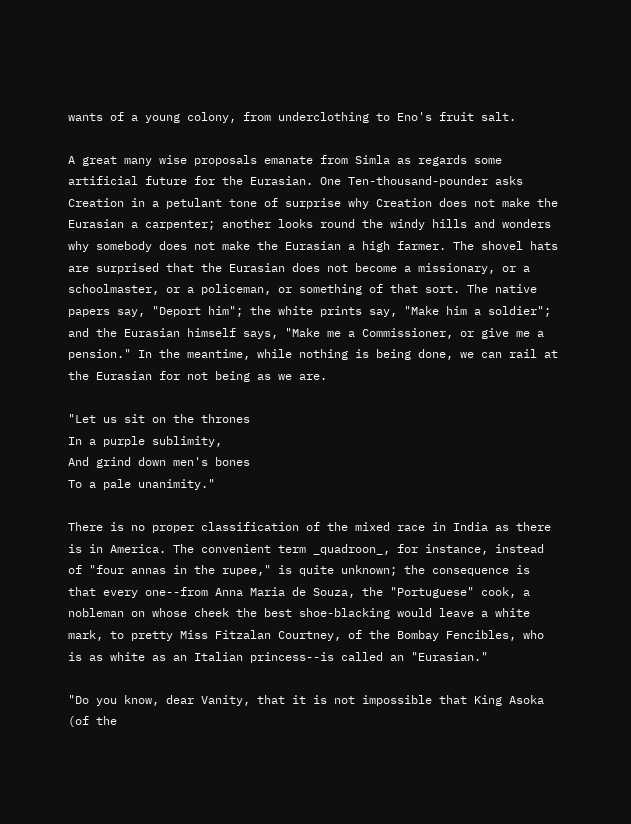wants of a young colony, from underclothing to Eno's fruit salt.

A great many wise proposals emanate from Simla as regards some
artificial future for the Eurasian. One Ten-thousand-pounder asks
Creation in a petulant tone of surprise why Creation does not make the
Eurasian a carpenter; another looks round the windy hills and wonders
why somebody does not make the Eurasian a high farmer. The shovel hats
are surprised that the Eurasian does not become a missionary, or a
schoolmaster, or a policeman, or something of that sort. The native
papers say, "Deport him"; the white prints say, "Make him a soldier";
and the Eurasian himself says, "Make me a Commissioner, or give me a
pension." In the meantime, while nothing is being done, we can rail at
the Eurasian for not being as we are.

"Let us sit on the thrones
In a purple sublimity,
And grind down men's bones
To a pale unanimity."

There is no proper classification of the mixed race in India as there
is in America. The convenient term _quadroon_, for instance, instead
of "four annas in the rupee," is quite unknown; the consequence is
that every one--from Anna Maria de Souza, the "Portuguese" cook, a
nobleman on whose cheek the best shoe-blacking would leave a white
mark, to pretty Miss Fitzalan Courtney, of the Bombay Fencibles, who
is as white as an Italian princess--is called an "Eurasian."

"Do you know, dear Vanity, that it is not impossible that King Asoka
(of the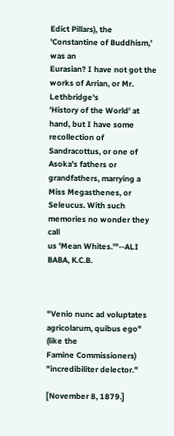Edict Pillars), the 'Constantine of Buddhism,' was an
Eurasian? I have not got the works of Arrian, or Mr. Lethbridge's
'History of the World' at hand, but I have some recollection of
Sandracottus, or one of Asoka's fathers or grandfathers, marrying a
Miss Megasthenes, or Seleucus. With such memories no wonder they call
us 'Mean Whites.'"--ALI BABA, K.C.B.



"Venio nunc ad voluptates agricolarum, quibus ego" (like the
Famine Commissioners) "incredibiliter delector."

[November 8, 1879.]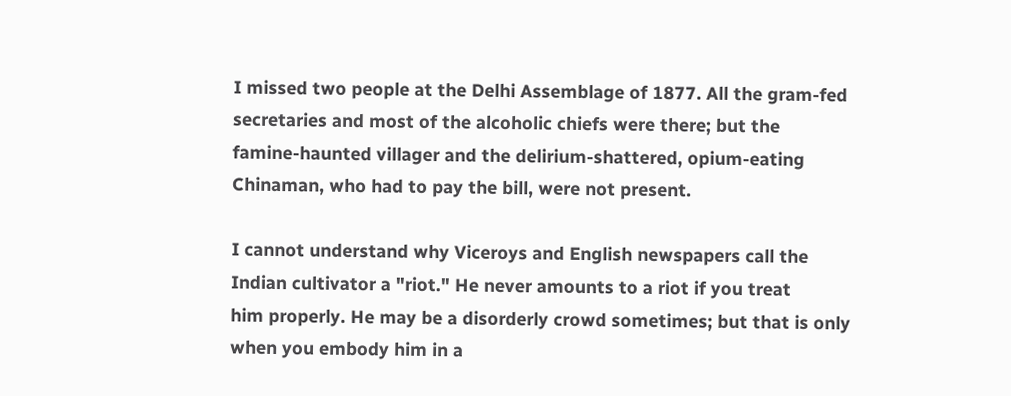I missed two people at the Delhi Assemblage of 1877. All the gram-fed
secretaries and most of the alcoholic chiefs were there; but the
famine-haunted villager and the delirium-shattered, opium-eating
Chinaman, who had to pay the bill, were not present.

I cannot understand why Viceroys and English newspapers call the
Indian cultivator a "riot." He never amounts to a riot if you treat
him properly. He may be a disorderly crowd sometimes; but that is only
when you embody him in a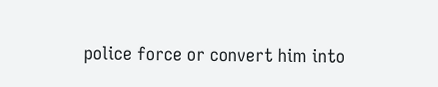police force or convert him into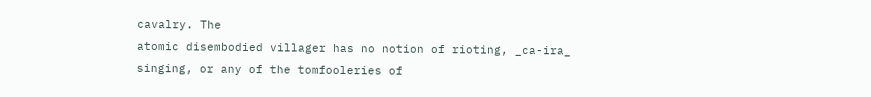cavalry. The
atomic disembodied villager has no notion of rioting, _ca-ira_
singing, or any of the tomfooleries of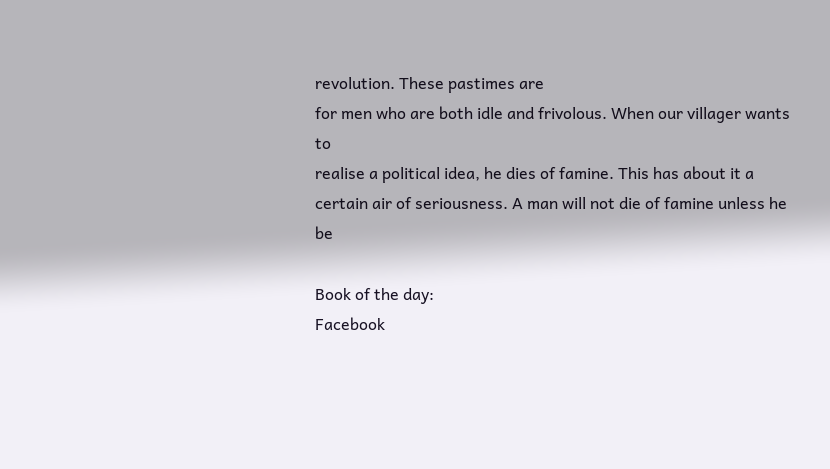revolution. These pastimes are
for men who are both idle and frivolous. When our villager wants to
realise a political idea, he dies of famine. This has about it a
certain air of seriousness. A man will not die of famine unless he be

Book of the day:
Facebook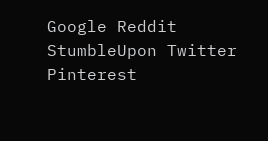Google Reddit StumbleUpon Twitter Pinterest